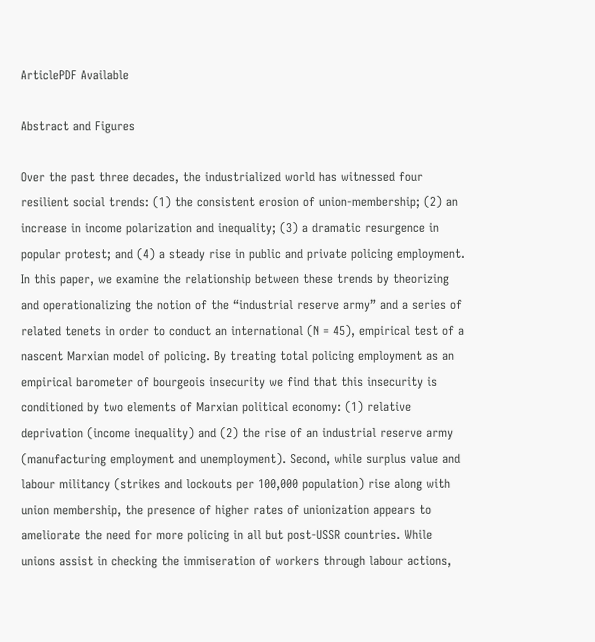ArticlePDF Available

Abstract and Figures

Over the past three decades, the industrialized world has witnessed four resilient social trends: (1) the consistent erosion of union-membership; (2) an increase in income polarization and inequality; (3) a dramatic resurgence in popular protest; and (4) a steady rise in public and private policing employment. In this paper, we examine the relationship between these trends by theorizing and operationalizing the notion of the “industrial reserve army” and a series of related tenets in order to conduct an international (N = 45), empirical test of a nascent Marxian model of policing. By treating total policing employment as an empirical barometer of bourgeois insecurity we find that this insecurity is conditioned by two elements of Marxian political economy: (1) relative deprivation (income inequality) and (2) the rise of an industrial reserve army (manufacturing employment and unemployment). Second, while surplus value and labour militancy (strikes and lockouts per 100,000 population) rise along with union membership, the presence of higher rates of unionization appears to ameliorate the need for more policing in all but post-USSR countries. While unions assist in checking the immiseration of workers through labour actions,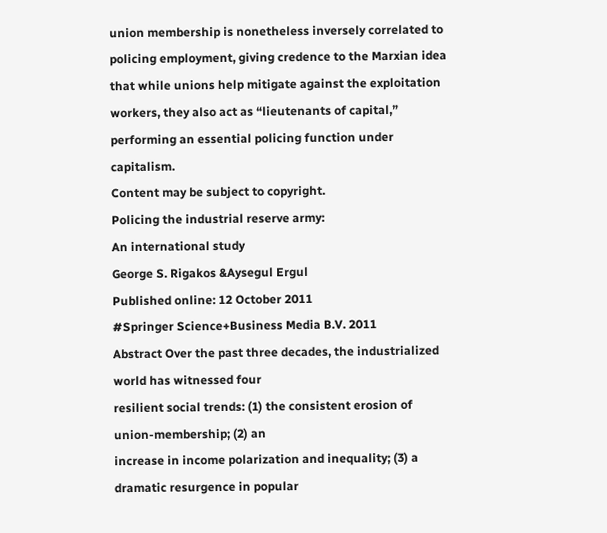union membership is nonetheless inversely correlated to policing employment, giving credence to the Marxian idea that while unions help mitigate against the exploitation workers, they also act as “lieutenants of capital,” performing an essential policing function under capitalism.
Content may be subject to copyright.
Policing the industrial reserve army:
An international study
George S. Rigakos &Aysegul Ergul
Published online: 12 October 2011
#Springer Science+Business Media B.V. 2011
Abstract Over the past three decades, the industrialized world has witnessed four
resilient social trends: (1) the consistent erosion of union-membership; (2) an
increase in income polarization and inequality; (3) a dramatic resurgence in popular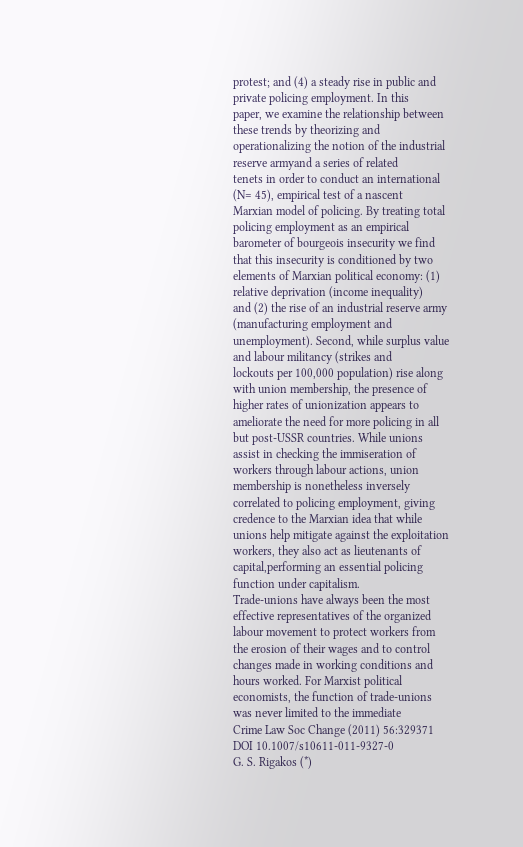protest; and (4) a steady rise in public and private policing employment. In this
paper, we examine the relationship between these trends by theorizing and
operationalizing the notion of the industrial reserve armyand a series of related
tenets in order to conduct an international (N= 45), empirical test of a nascent
Marxian model of policing. By treating total policing employment as an empirical
barometer of bourgeois insecurity we find that this insecurity is conditioned by two
elements of Marxian political economy: (1) relative deprivation (income inequality)
and (2) the rise of an industrial reserve army (manufacturing employment and
unemployment). Second, while surplus value and labour militancy (strikes and
lockouts per 100,000 population) rise along with union membership, the presence of
higher rates of unionization appears to ameliorate the need for more policing in all
but post-USSR countries. While unions assist in checking the immiseration of
workers through labour actions, union membership is nonetheless inversely
correlated to policing employment, giving credence to the Marxian idea that while
unions help mitigate against the exploitation workers, they also act as lieutenants of
capital,performing an essential policing function under capitalism.
Trade-unions have always been the most effective representatives of the organized
labour movement to protect workers from the erosion of their wages and to control
changes made in working conditions and hours worked. For Marxist political
economists, the function of trade-unions was never limited to the immediate
Crime Law Soc Change (2011) 56:329371
DOI 10.1007/s10611-011-9327-0
G. S. Rigakos (*)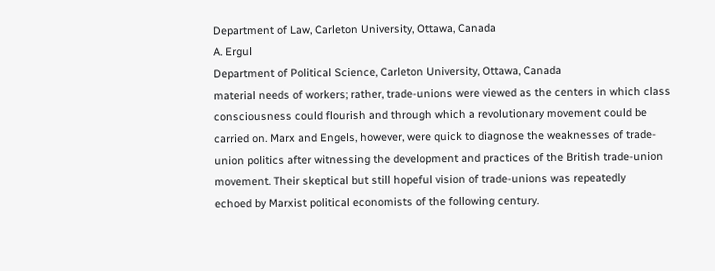Department of Law, Carleton University, Ottawa, Canada
A. Ergul
Department of Political Science, Carleton University, Ottawa, Canada
material needs of workers; rather, trade-unions were viewed as the centers in which class
consciousness could flourish and through which a revolutionary movement could be
carried on. Marx and Engels, however, were quick to diagnose the weaknesses of trade-
union politics after witnessing the development and practices of the British trade-union
movement. Their skeptical but still hopeful vision of trade-unions was repeatedly
echoed by Marxist political economists of the following century.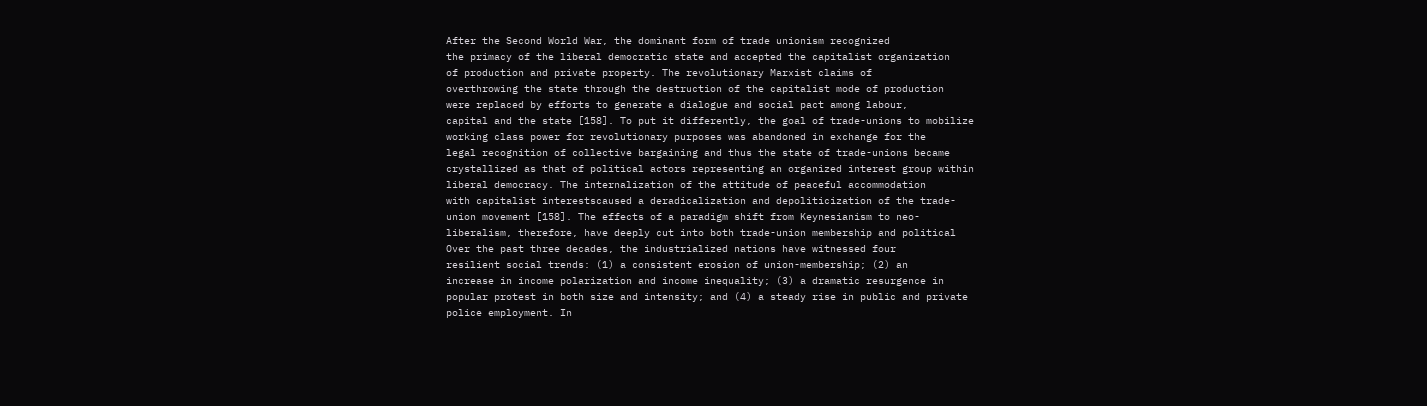After the Second World War, the dominant form of trade unionism recognized
the primacy of the liberal democratic state and accepted the capitalist organization
of production and private property. The revolutionary Marxist claims of
overthrowing the state through the destruction of the capitalist mode of production
were replaced by efforts to generate a dialogue and social pact among labour,
capital and the state [158]. To put it differently, the goal of trade-unions to mobilize
working class power for revolutionary purposes was abandoned in exchange for the
legal recognition of collective bargaining and thus the state of trade-unions became
crystallized as that of political actors representing an organized interest group within
liberal democracy. The internalization of the attitude of peaceful accommodation
with capitalist interestscaused a deradicalization and depoliticization of the trade-
union movement [158]. The effects of a paradigm shift from Keynesianism to neo-
liberalism, therefore, have deeply cut into both trade-union membership and political
Over the past three decades, the industrialized nations have witnessed four
resilient social trends: (1) a consistent erosion of union-membership; (2) an
increase in income polarization and income inequality; (3) a dramatic resurgence in
popular protest in both size and intensity; and (4) a steady rise in public and private
police employment. In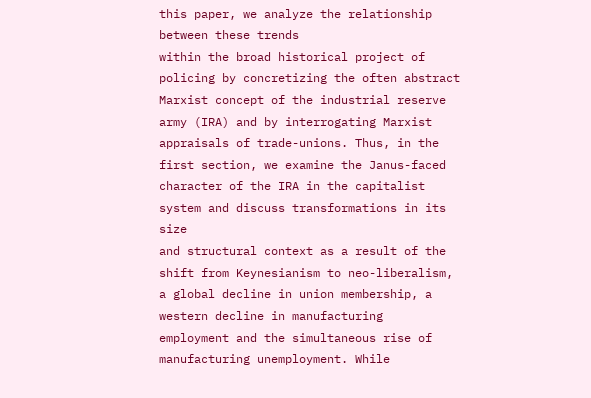this paper, we analyze the relationship between these trends
within the broad historical project of policing by concretizing the often abstract
Marxist concept of the industrial reserve army (IRA) and by interrogating Marxist
appraisals of trade-unions. Thus, in the first section, we examine the Janus-faced
character of the IRA in the capitalist system and discuss transformations in its size
and structural context as a result of the shift from Keynesianism to neo-liberalism,
a global decline in union membership, a western decline in manufacturing
employment and the simultaneous rise of manufacturing unemployment. While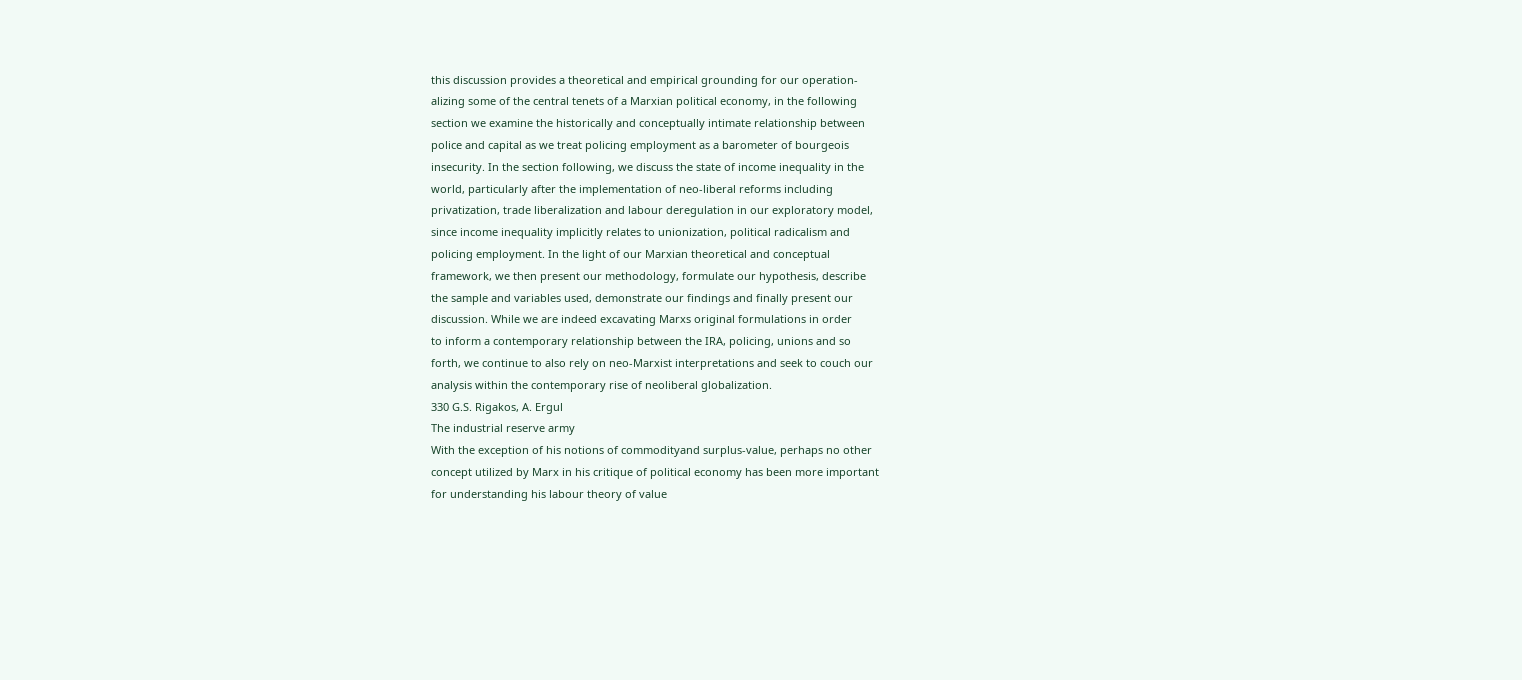this discussion provides a theoretical and empirical grounding for our operation-
alizing some of the central tenets of a Marxian political economy, in the following
section we examine the historically and conceptually intimate relationship between
police and capital as we treat policing employment as a barometer of bourgeois
insecurity. In the section following, we discuss the state of income inequality in the
world, particularly after the implementation of neo-liberal reforms including
privatization, trade liberalization and labour deregulation in our exploratory model,
since income inequality implicitly relates to unionization, political radicalism and
policing employment. In the light of our Marxian theoretical and conceptual
framework, we then present our methodology, formulate our hypothesis, describe
the sample and variables used, demonstrate our findings and finally present our
discussion. While we are indeed excavating Marxs original formulations in order
to inform a contemporary relationship between the IRA, policing, unions and so
forth, we continue to also rely on neo-Marxist interpretations and seek to couch our
analysis within the contemporary rise of neoliberal globalization.
330 G.S. Rigakos, A. Ergul
The industrial reserve army
With the exception of his notions of commodityand surplus-value, perhaps no other
concept utilized by Marx in his critique of political economy has been more important
for understanding his labour theory of value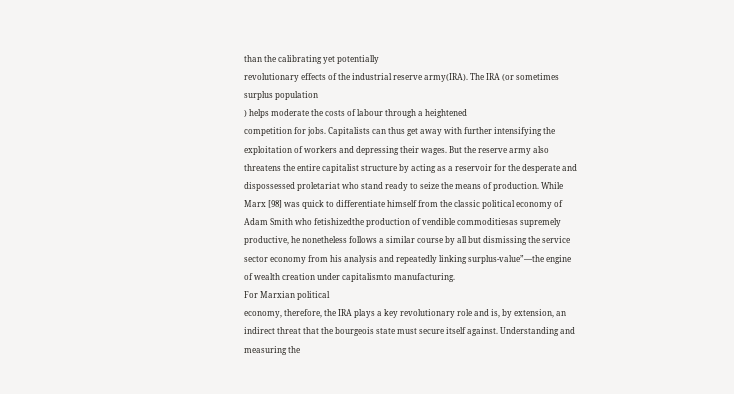than the calibrating yet potentially
revolutionary effects of the industrial reserve army(IRA). The IRA (or sometimes
surplus population
) helps moderate the costs of labour through a heightened
competition for jobs. Capitalists can thus get away with further intensifying the
exploitation of workers and depressing their wages. But the reserve army also
threatens the entire capitalist structure by acting as a reservoir for the desperate and
dispossessed proletariat who stand ready to seize the means of production. While
Marx [98] was quick to differentiate himself from the classic political economy of
Adam Smith who fetishizedthe production of vendible commoditiesas supremely
productive, he nonetheless follows a similar course by all but dismissing the service
sector economy from his analysis and repeatedly linking surplus-value”—the engine
of wealth creation under capitalismto manufacturing.
For Marxian political
economy, therefore, the IRA plays a key revolutionary role and is, by extension, an
indirect threat that the bourgeois state must secure itself against. Understanding and
measuring the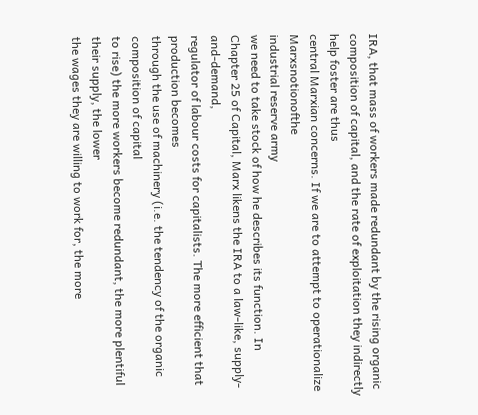IRA, that mass of workers made redundant by the rising organic
composition of capital, and the rate of exploitation they indirectly help foster are thus
central Marxian concerns. If we are to attempt to operationalize Marxsnotionofthe
industrial reserve army
we need to take stock of how he describes its function. In
Chapter 25 of Capital, Marx likens the IRA to a law-like, supply-and-demand,
regulator of labour costs for capitalists. The more efficient that production becomes
through the use of machinery (i.e. the tendency of the organic composition of capital
to rise) the more workers become redundant, the more plentiful their supply, the lower
the wages they are willing to work for, the more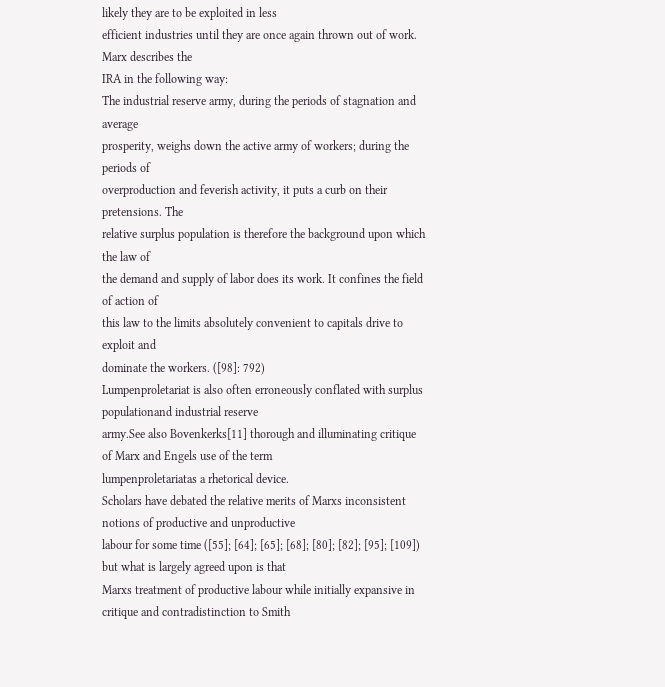likely they are to be exploited in less
efficient industries until they are once again thrown out of work. Marx describes the
IRA in the following way:
The industrial reserve army, during the periods of stagnation and average
prosperity, weighs down the active army of workers; during the periods of
overproduction and feverish activity, it puts a curb on their pretensions. The
relative surplus population is therefore the background upon which the law of
the demand and supply of labor does its work. It confines the field of action of
this law to the limits absolutely convenient to capitals drive to exploit and
dominate the workers. ([98]: 792)
Lumpenproletariat is also often erroneously conflated with surplus populationand industrial reserve
army.See also Bovenkerks[11] thorough and illuminating critique of Marx and Engels use of the term
lumpenproletariatas a rhetorical device.
Scholars have debated the relative merits of Marxs inconsistent notions of productive and unproductive
labour for some time ([55]; [64]; [65]; [68]; [80]; [82]; [95]; [109]) but what is largely agreed upon is that
Marxs treatment of productive labour while initially expansive in critique and contradistinction to Smith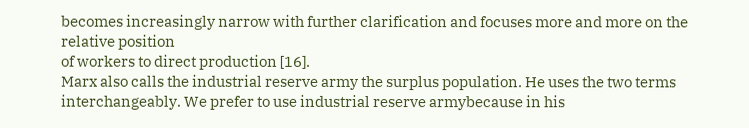becomes increasingly narrow with further clarification and focuses more and more on the relative position
of workers to direct production [16].
Marx also calls the industrial reserve army the surplus population. He uses the two terms
interchangeably. We prefer to use industrial reserve armybecause in his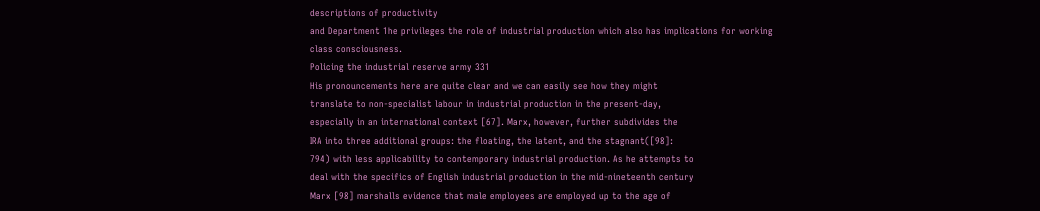descriptions of productivity
and Department 1he privileges the role of industrial production which also has implications for working
class consciousness.
Policing the industrial reserve army 331
His pronouncements here are quite clear and we can easily see how they might
translate to non-specialist labour in industrial production in the present-day,
especially in an international context [67]. Marx, however, further subdivides the
IRA into three additional groups: the floating, the latent, and the stagnant([98]:
794) with less applicability to contemporary industrial production. As he attempts to
deal with the specifics of English industrial production in the mid-nineteenth century
Marx [98] marshalls evidence that male employees are employed up to the age of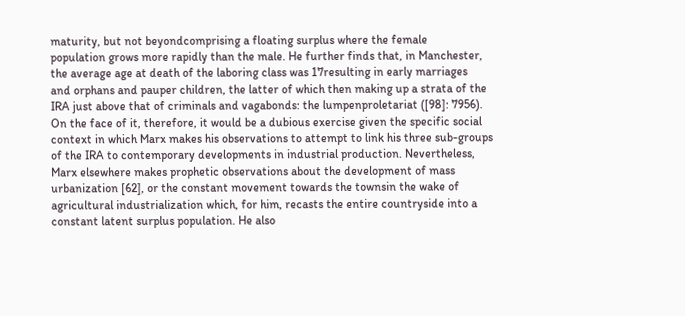maturity, but not beyondcomprising a floating surplus where the female
population grows more rapidly than the male. He further finds that, in Manchester,
the average age at death of the laboring class was 17resulting in early marriages
and orphans and pauper children, the latter of which then making up a strata of the
IRA just above that of criminals and vagabonds: the lumpenproletariat ([98]: 7956).
On the face of it, therefore, it would be a dubious exercise given the specific social
context in which Marx makes his observations to attempt to link his three sub-groups
of the IRA to contemporary developments in industrial production. Nevertheless,
Marx elsewhere makes prophetic observations about the development of mass
urbanization [62], or the constant movement towards the townsin the wake of
agricultural industrialization which, for him, recasts the entire countryside into a
constant latent surplus population. He also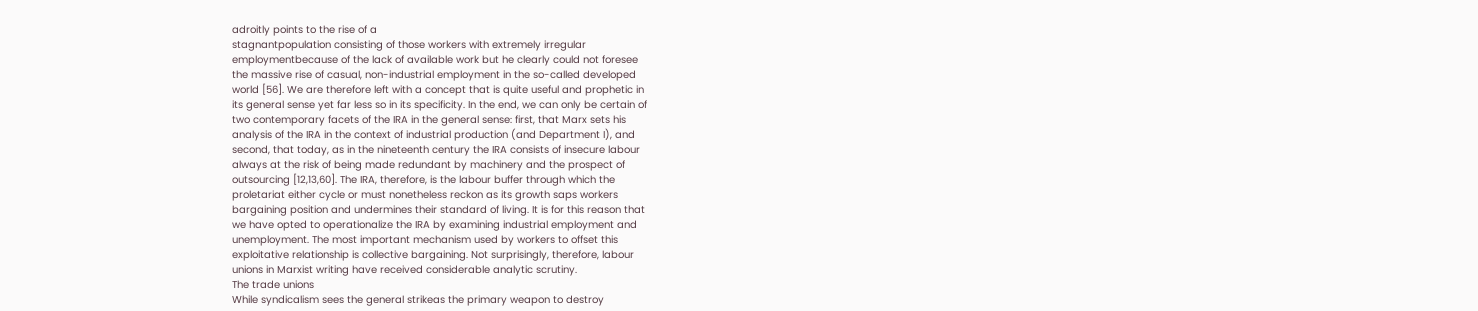adroitly points to the rise of a
stagnantpopulation consisting of those workers with extremely irregular
employmentbecause of the lack of available work but he clearly could not foresee
the massive rise of casual, non-industrial employment in the so-called developed
world [56]. We are therefore left with a concept that is quite useful and prophetic in
its general sense yet far less so in its specificity. In the end, we can only be certain of
two contemporary facets of the IRA in the general sense: first, that Marx sets his
analysis of the IRA in the context of industrial production (and Department I), and
second, that today, as in the nineteenth century the IRA consists of insecure labour
always at the risk of being made redundant by machinery and the prospect of
outsourcing [12,13,60]. The IRA, therefore, is the labour buffer through which the
proletariat either cycle or must nonetheless reckon as its growth saps workers
bargaining position and undermines their standard of living. It is for this reason that
we have opted to operationalize the IRA by examining industrial employment and
unemployment. The most important mechanism used by workers to offset this
exploitative relationship is collective bargaining. Not surprisingly, therefore, labour
unions in Marxist writing have received considerable analytic scrutiny.
The trade unions
While syndicalism sees the general strikeas the primary weapon to destroy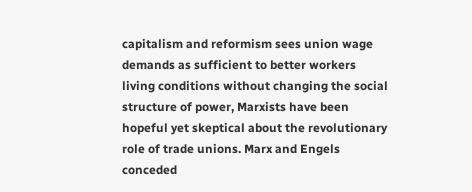capitalism and reformism sees union wage demands as sufficient to better workers
living conditions without changing the social structure of power, Marxists have been
hopeful yet skeptical about the revolutionary role of trade unions. Marx and Engels
conceded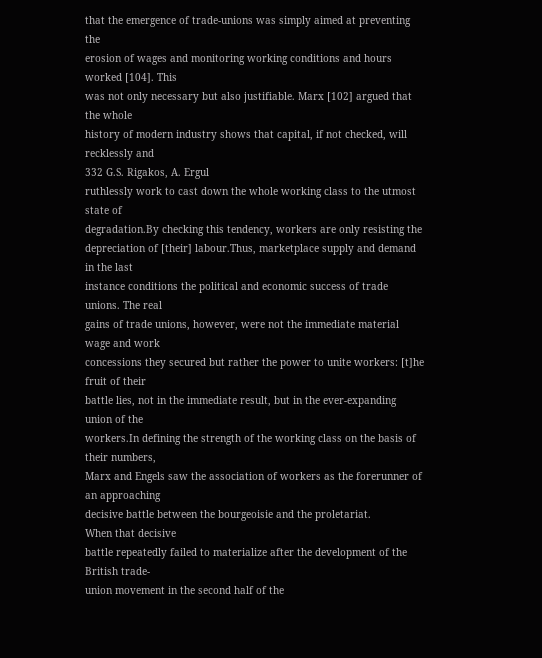that the emergence of trade-unions was simply aimed at preventing the
erosion of wages and monitoring working conditions and hours worked [104]. This
was not only necessary but also justifiable. Marx [102] argued that the whole
history of modern industry shows that capital, if not checked, will recklessly and
332 G.S. Rigakos, A. Ergul
ruthlessly work to cast down the whole working class to the utmost state of
degradation.By checking this tendency, workers are only resisting the
depreciation of [their] labour.Thus, marketplace supply and demand in the last
instance conditions the political and economic success of trade unions. The real
gains of trade unions, however, were not the immediate material wage and work
concessions they secured but rather the power to unite workers: [t]he fruit of their
battle lies, not in the immediate result, but in the ever-expanding union of the
workers.In defining the strength of the working class on the basis of their numbers,
Marx and Engels saw the association of workers as the forerunner of an approaching
decisive battle between the bourgeoisie and the proletariat.
When that decisive
battle repeatedly failed to materialize after the development of the British trade-
union movement in the second half of the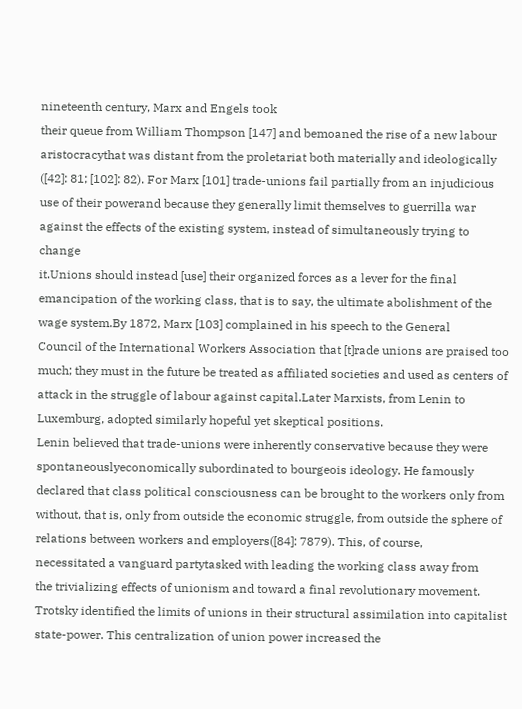nineteenth century, Marx and Engels took
their queue from William Thompson [147] and bemoaned the rise of a new labour
aristocracythat was distant from the proletariat both materially and ideologically
([42]: 81; [102]: 82). For Marx [101] trade-unions fail partially from an injudicious
use of their powerand because they generally limit themselves to guerrilla war
against the effects of the existing system, instead of simultaneously trying to change
it.Unions should instead [use] their organized forces as a lever for the final
emancipation of the working class, that is to say, the ultimate abolishment of the
wage system.By 1872, Marx [103] complained in his speech to the General
Council of the International Workers Association that [t]rade unions are praised too
much; they must in the future be treated as affiliated societies and used as centers of
attack in the struggle of labour against capital.Later Marxists, from Lenin to
Luxemburg, adopted similarly hopeful yet skeptical positions.
Lenin believed that trade-unions were inherently conservative because they were
spontaneouslyeconomically subordinated to bourgeois ideology. He famously
declared that class political consciousness can be brought to the workers only from
without, that is, only from outside the economic struggle, from outside the sphere of
relations between workers and employers([84]: 7879). This, of course,
necessitated a vanguard partytasked with leading the working class away from
the trivializing effects of unionism and toward a final revolutionary movement.
Trotsky identified the limits of unions in their structural assimilation into capitalist
state-power. This centralization of union power increased the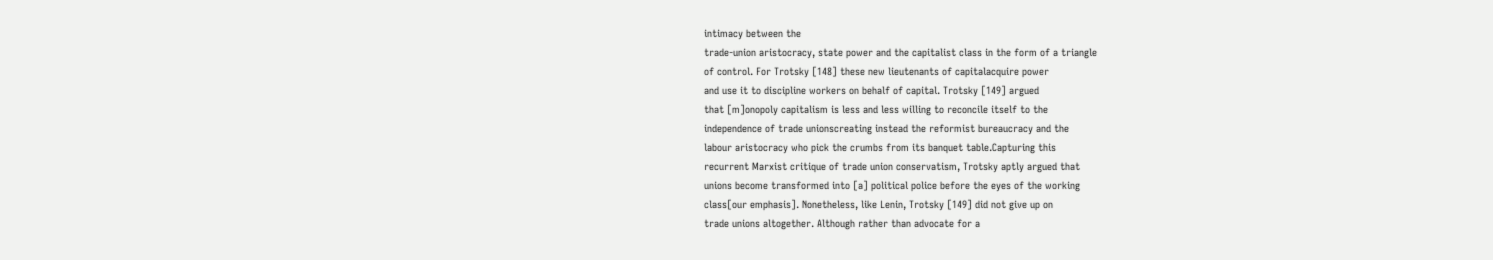intimacy between the
trade-union aristocracy, state power and the capitalist class in the form of a triangle
of control. For Trotsky [148] these new lieutenants of capitalacquire power
and use it to discipline workers on behalf of capital. Trotsky [149] argued
that [m]onopoly capitalism is less and less willing to reconcile itself to the
independence of trade unionscreating instead the reformist bureaucracy and the
labour aristocracy who pick the crumbs from its banquet table.Capturing this
recurrent Marxist critique of trade union conservatism, Trotsky aptly argued that
unions become transformed into [a] political police before the eyes of the working
class[our emphasis]. Nonetheless, like Lenin, Trotsky [149] did not give up on
trade unions altogether. Although rather than advocate for a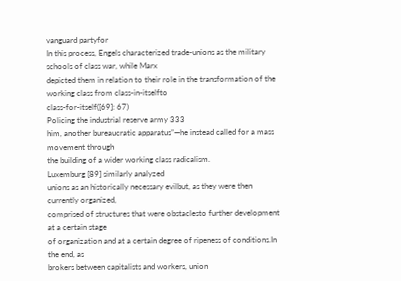vanguard partyfor
In this process, Engels characterized trade-unions as the military schools of class war, while Marx
depicted them in relation to their role in the transformation of the working class from class-in-itselfto
class-for-itself([69]: 67)
Policing the industrial reserve army 333
him, another bureaucratic apparatus”—he instead called for a mass movement through
the building of a wider working class radicalism.
Luxemburg [89] similarly analyzed
unions as an historically necessary evilbut, as they were then currently organized,
comprised of structures that were obstaclesto further development at a certain stage
of organization and at a certain degree of ripeness of conditions.In the end, as
brokers between capitalists and workers, union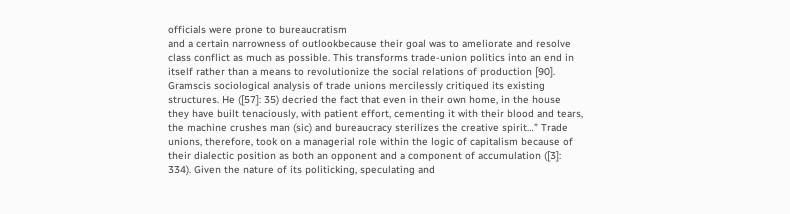officials were prone to bureaucratism
and a certain narrowness of outlookbecause their goal was to ameliorate and resolve
class conflict as much as possible. This transforms trade-union politics into an end in
itself rather than a means to revolutionize the social relations of production [90].
Gramscis sociological analysis of trade unions mercilessly critiqued its existing
structures. He ([57]: 35) decried the fact that even in their own home, in the house
they have built tenaciously, with patient effort, cementing it with their blood and tears,
the machine crushes man (sic) and bureaucracy sterilizes the creative spirit…” Trade
unions, therefore, took on a managerial role within the logic of capitalism because of
their dialectic position as both an opponent and a component of accumulation ([3]:
334). Given the nature of its politicking, speculating and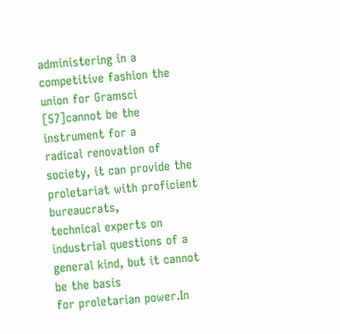administering in a
competitive fashion the union for Gramsci [57]cannot be the instrument for a
radical renovation of society, it can provide the proletariat with proficient bureaucrats,
technical experts on industrial questions of a general kind, but it cannot be the basis
for proletarian power.In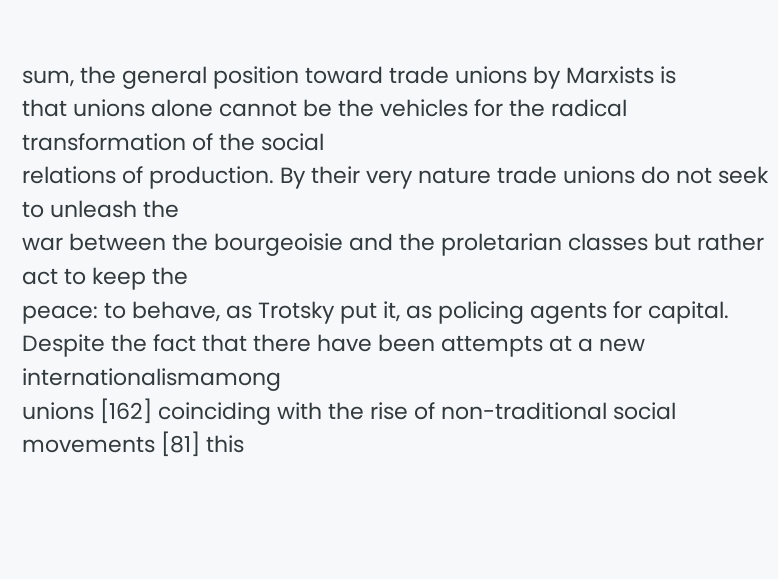sum, the general position toward trade unions by Marxists is
that unions alone cannot be the vehicles for the radical transformation of the social
relations of production. By their very nature trade unions do not seek to unleash the
war between the bourgeoisie and the proletarian classes but rather act to keep the
peace: to behave, as Trotsky put it, as policing agents for capital.
Despite the fact that there have been attempts at a new internationalismamong
unions [162] coinciding with the rise of non-traditional social movements [81] this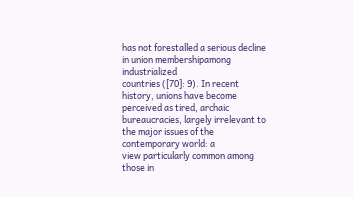has not forestalled a serious decline in union membershipamong industrialized
countries ([70]: 9). In recent history, unions have become perceived as tired, archaic
bureaucracies, largely irrelevant to the major issues of the contemporary world: a
view particularly common among those in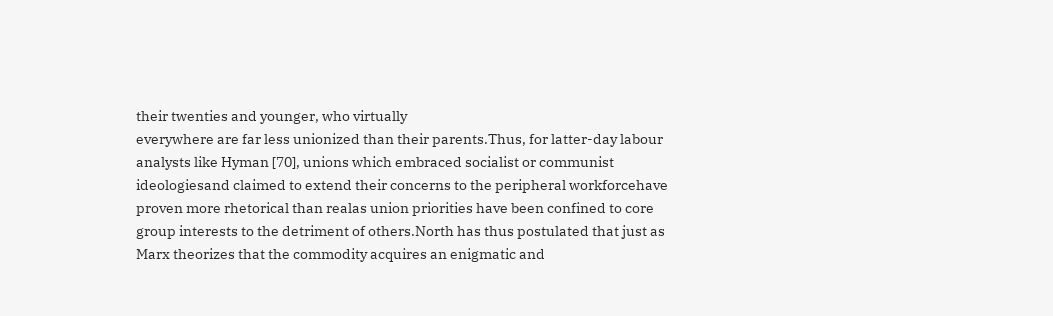their twenties and younger, who virtually
everywhere are far less unionized than their parents.Thus, for latter-day labour
analysts like Hyman [70], unions which embraced socialist or communist
ideologiesand claimed to extend their concerns to the peripheral workforcehave
proven more rhetorical than realas union priorities have been confined to core
group interests to the detriment of others.North has thus postulated that just as
Marx theorizes that the commodity acquires an enigmatic and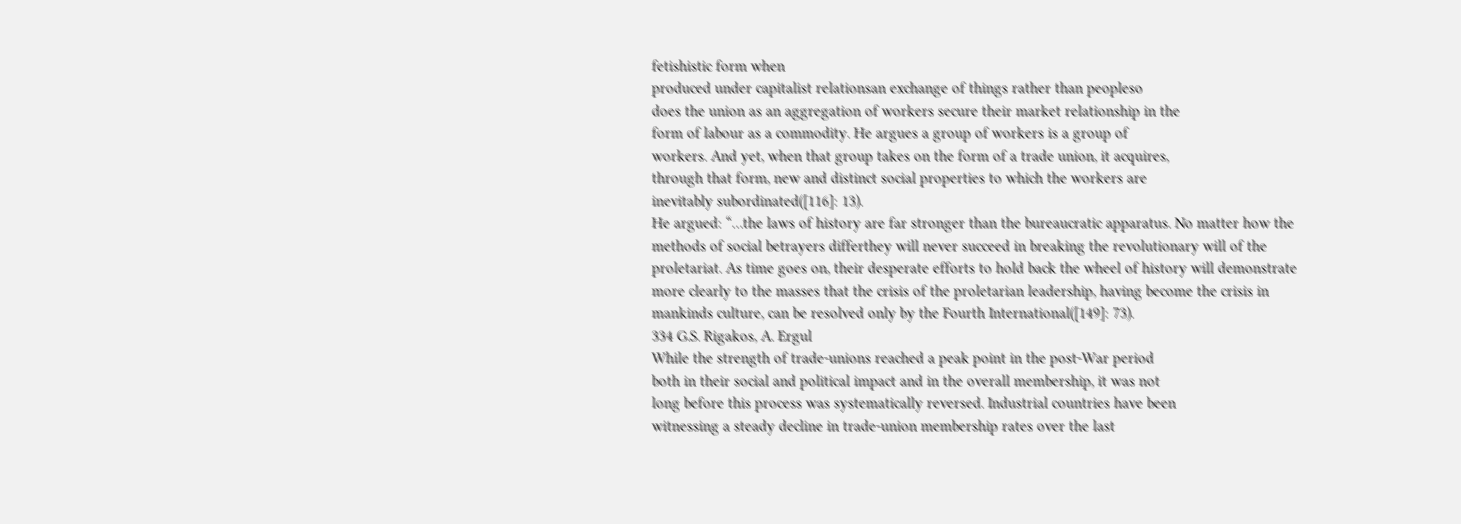fetishistic form when
produced under capitalist relationsan exchange of things rather than peopleso
does the union as an aggregation of workers secure their market relationship in the
form of labour as a commodity. He argues a group of workers is a group of
workers. And yet, when that group takes on the form of a trade union, it acquires,
through that form, new and distinct social properties to which the workers are
inevitably subordinated([116]: 13).
He argued: “…the laws of history are far stronger than the bureaucratic apparatus. No matter how the
methods of social betrayers differthey will never succeed in breaking the revolutionary will of the
proletariat. As time goes on, their desperate efforts to hold back the wheel of history will demonstrate
more clearly to the masses that the crisis of the proletarian leadership, having become the crisis in
mankinds culture, can be resolved only by the Fourth International([149]: 73).
334 G.S. Rigakos, A. Ergul
While the strength of trade-unions reached a peak point in the post-War period
both in their social and political impact and in the overall membership, it was not
long before this process was systematically reversed. Industrial countries have been
witnessing a steady decline in trade-union membership rates over the last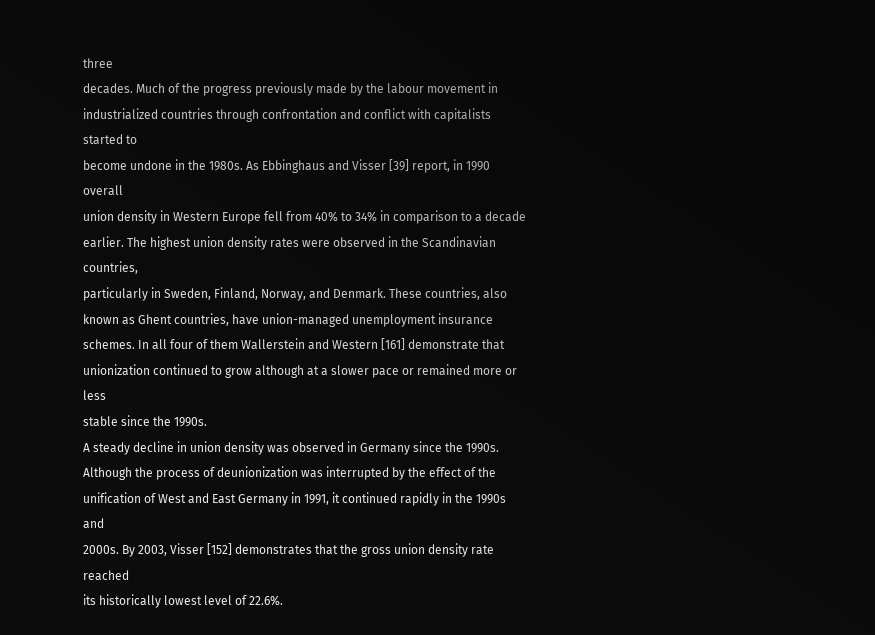three
decades. Much of the progress previously made by the labour movement in
industrialized countries through confrontation and conflict with capitalists started to
become undone in the 1980s. As Ebbinghaus and Visser [39] report, in 1990 overall
union density in Western Europe fell from 40% to 34% in comparison to a decade
earlier. The highest union density rates were observed in the Scandinavian countries,
particularly in Sweden, Finland, Norway, and Denmark. These countries, also
known as Ghent countries, have union-managed unemployment insurance
schemes. In all four of them Wallerstein and Western [161] demonstrate that
unionization continued to grow although at a slower pace or remained more or less
stable since the 1990s.
A steady decline in union density was observed in Germany since the 1990s.
Although the process of deunionization was interrupted by the effect of the
unification of West and East Germany in 1991, it continued rapidly in the 1990s and
2000s. By 2003, Visser [152] demonstrates that the gross union density rate reached
its historically lowest level of 22.6%.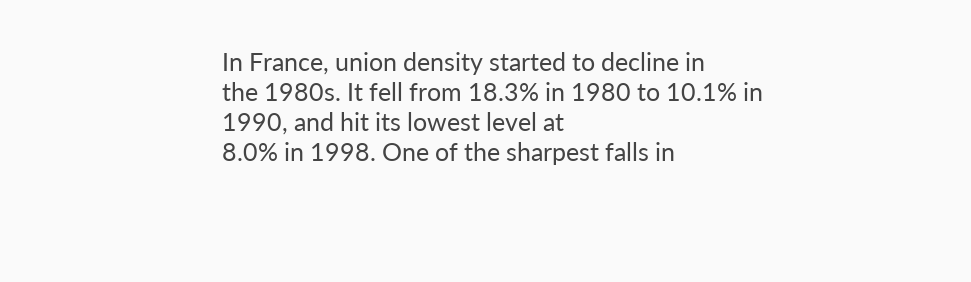In France, union density started to decline in
the 1980s. It fell from 18.3% in 1980 to 10.1% in 1990, and hit its lowest level at
8.0% in 1998. One of the sharpest falls in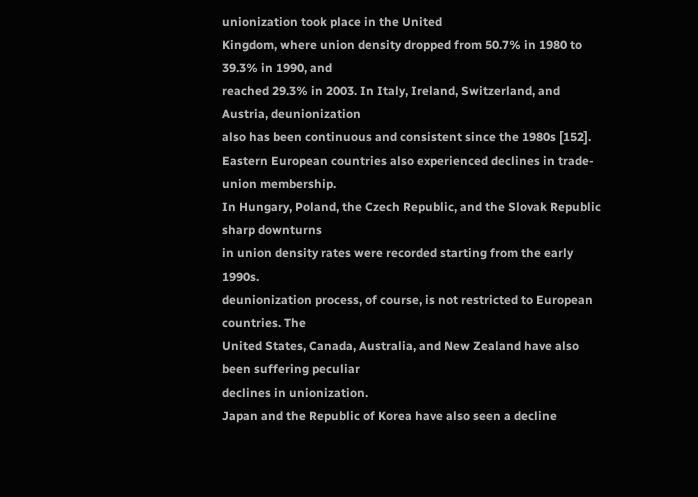unionization took place in the United
Kingdom, where union density dropped from 50.7% in 1980 to 39.3% in 1990, and
reached 29.3% in 2003. In Italy, Ireland, Switzerland, and Austria, deunionization
also has been continuous and consistent since the 1980s [152].
Eastern European countries also experienced declines in trade-union membership.
In Hungary, Poland, the Czech Republic, and the Slovak Republic sharp downturns
in union density rates were recorded starting from the early 1990s.
deunionization process, of course, is not restricted to European countries. The
United States, Canada, Australia, and New Zealand have also been suffering peculiar
declines in unionization.
Japan and the Republic of Korea have also seen a decline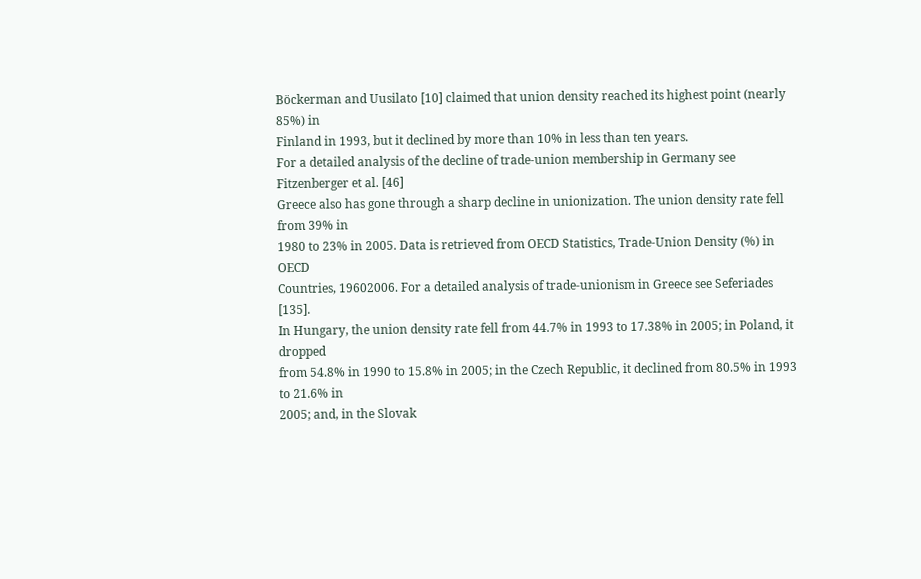Böckerman and Uusilato [10] claimed that union density reached its highest point (nearly 85%) in
Finland in 1993, but it declined by more than 10% in less than ten years.
For a detailed analysis of the decline of trade-union membership in Germany see Fitzenberger et al. [46]
Greece also has gone through a sharp decline in unionization. The union density rate fell from 39% in
1980 to 23% in 2005. Data is retrieved from OECD Statistics, Trade-Union Density (%) in OECD
Countries, 19602006. For a detailed analysis of trade-unionism in Greece see Seferiades [135].
In Hungary, the union density rate fell from 44.7% in 1993 to 17.38% in 2005; in Poland, it dropped
from 54.8% in 1990 to 15.8% in 2005; in the Czech Republic, it declined from 80.5% in 1993 to 21.6% in
2005; and, in the Slovak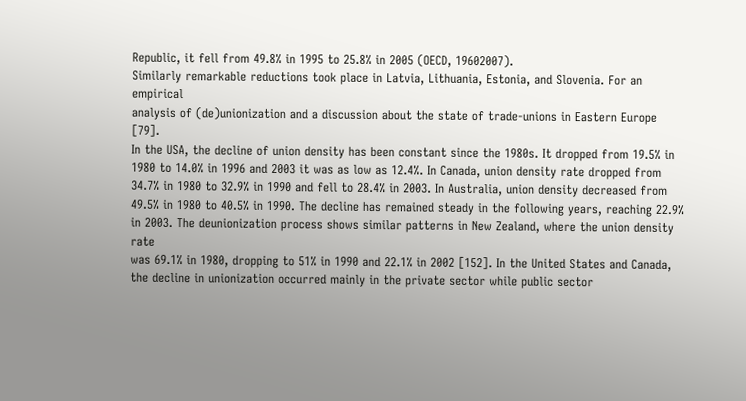Republic, it fell from 49.8% in 1995 to 25.8% in 2005 (OECD, 19602007).
Similarly remarkable reductions took place in Latvia, Lithuania, Estonia, and Slovenia. For an empirical
analysis of (de)unionization and a discussion about the state of trade-unions in Eastern Europe [79].
In the USA, the decline of union density has been constant since the 1980s. It dropped from 19.5% in
1980 to 14.0% in 1996 and 2003 it was as low as 12.4%. In Canada, union density rate dropped from
34.7% in 1980 to 32.9% in 1990 and fell to 28.4% in 2003. In Australia, union density decreased from
49.5% in 1980 to 40.5% in 1990. The decline has remained steady in the following years, reaching 22.9%
in 2003. The deunionization process shows similar patterns in New Zealand, where the union density rate
was 69.1% in 1980, dropping to 51% in 1990 and 22.1% in 2002 [152]. In the United States and Canada,
the decline in unionization occurred mainly in the private sector while public sector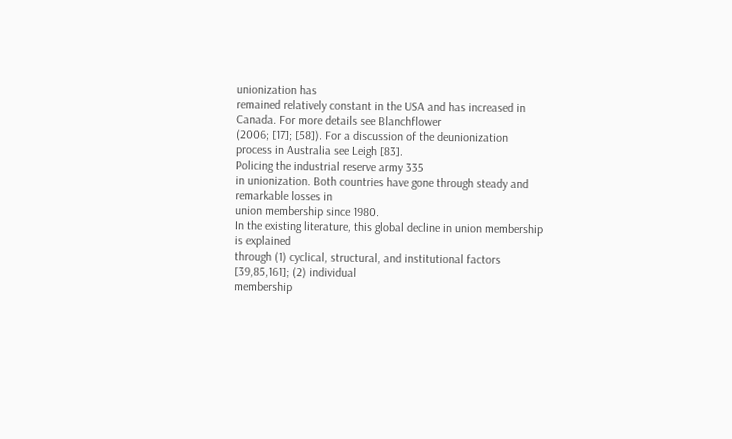unionization has
remained relatively constant in the USA and has increased in Canada. For more details see Blanchflower
(2006; [17]; [58]). For a discussion of the deunionization process in Australia see Leigh [83].
Policing the industrial reserve army 335
in unionization. Both countries have gone through steady and remarkable losses in
union membership since 1980.
In the existing literature, this global decline in union membership is explained
through (1) cyclical, structural, and institutional factors [39,85,161]; (2) individual
membership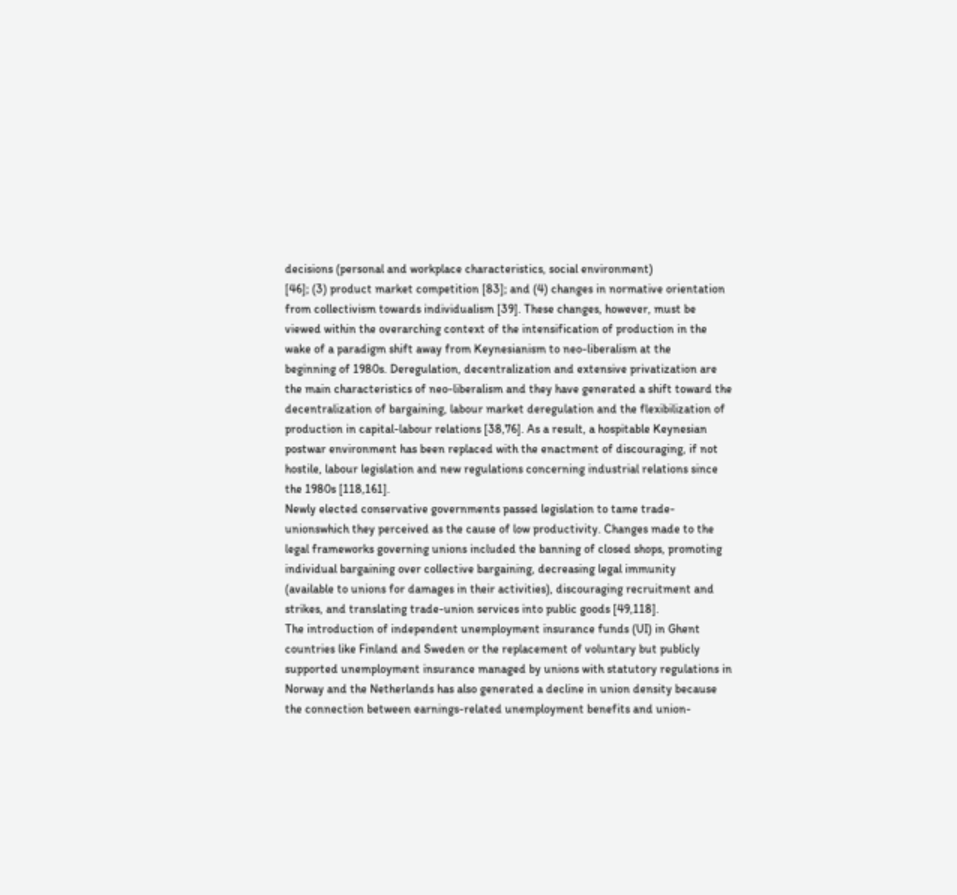decisions (personal and workplace characteristics, social environment)
[46]; (3) product market competition [83]; and (4) changes in normative orientation
from collectivism towards individualism [39]. These changes, however, must be
viewed within the overarching context of the intensification of production in the
wake of a paradigm shift away from Keynesianism to neo-liberalism at the
beginning of 1980s. Deregulation, decentralization and extensive privatization are
the main characteristics of neo-liberalism and they have generated a shift toward the
decentralization of bargaining, labour market deregulation and the flexibilization of
production in capital-labour relations [38,76]. As a result, a hospitable Keynesian
postwar environment has been replaced with the enactment of discouraging, if not
hostile, labour legislation and new regulations concerning industrial relations since
the 1980s [118,161].
Newly elected conservative governments passed legislation to tame trade-
unionswhich they perceived as the cause of low productivity. Changes made to the
legal frameworks governing unions included the banning of closed shops, promoting
individual bargaining over collective bargaining, decreasing legal immunity
(available to unions for damages in their activities), discouraging recruitment and
strikes, and translating trade-union services into public goods [49,118].
The introduction of independent unemployment insurance funds (UI) in Ghent
countries like Finland and Sweden or the replacement of voluntary but publicly
supported unemployment insurance managed by unions with statutory regulations in
Norway and the Netherlands has also generated a decline in union density because
the connection between earnings-related unemployment benefits and union-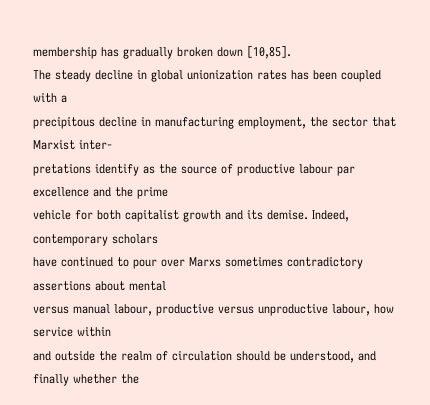membership has gradually broken down [10,85].
The steady decline in global unionization rates has been coupled with a
precipitous decline in manufacturing employment, the sector that Marxist inter-
pretations identify as the source of productive labour par excellence and the prime
vehicle for both capitalist growth and its demise. Indeed, contemporary scholars
have continued to pour over Marxs sometimes contradictory assertions about mental
versus manual labour, productive versus unproductive labour, how service within
and outside the realm of circulation should be understood, and finally whether the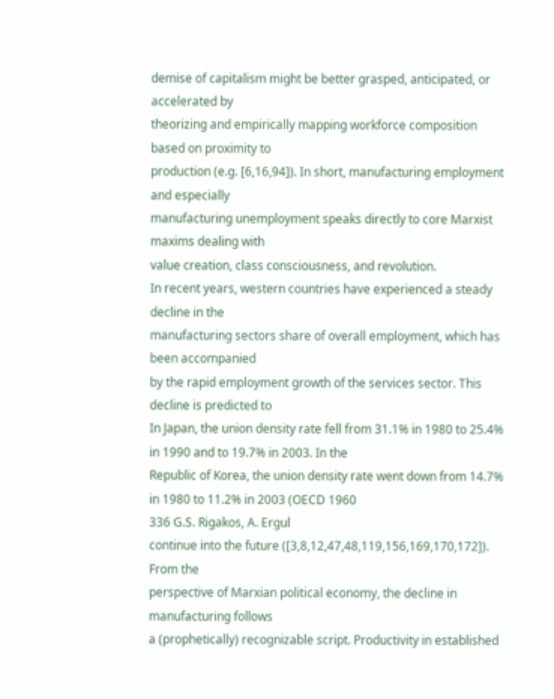demise of capitalism might be better grasped, anticipated, or accelerated by
theorizing and empirically mapping workforce composition based on proximity to
production (e.g. [6,16,94]). In short, manufacturing employment and especially
manufacturing unemployment speaks directly to core Marxist maxims dealing with
value creation, class consciousness, and revolution.
In recent years, western countries have experienced a steady decline in the
manufacturing sectors share of overall employment, which has been accompanied
by the rapid employment growth of the services sector. This decline is predicted to
In Japan, the union density rate fell from 31.1% in 1980 to 25.4% in 1990 and to 19.7% in 2003. In the
Republic of Korea, the union density rate went down from 14.7% in 1980 to 11.2% in 2003 (OECD 1960
336 G.S. Rigakos, A. Ergul
continue into the future ([3,8,12,47,48,119,156,169,170,172]).
From the
perspective of Marxian political economy, the decline in manufacturing follows
a (prophetically) recognizable script. Productivity in established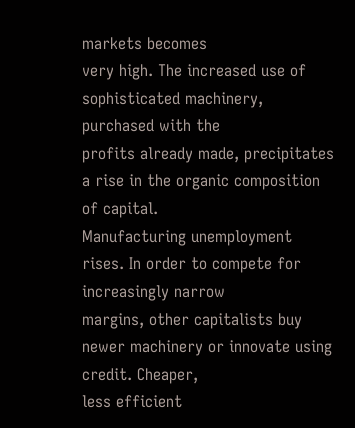markets becomes
very high. The increased use of sophisticated machinery, purchased with the
profits already made, precipitates a rise in the organic composition of capital.
Manufacturing unemployment rises. In order to compete for increasingly narrow
margins, other capitalists buy newer machinery or innovate using credit. Cheaper,
less efficient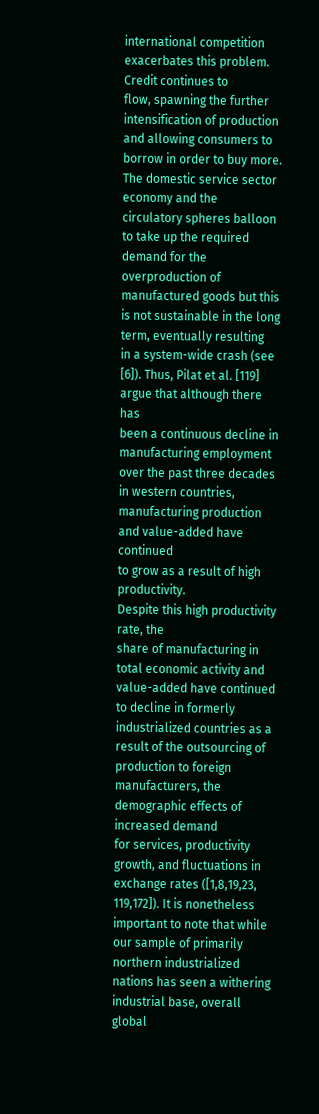international competition exacerbates this problem. Credit continues to
flow, spawning the further intensification of production and allowing consumers to
borrow in order to buy more. The domestic service sector economy and the
circulatory spheres balloon to take up the required demand for the overproduction of
manufactured goods but this is not sustainable in the long term, eventually resulting
in a system-wide crash (see [6]). Thus, Pilat et al. [119] argue that although there has
been a continuous decline in manufacturing employment over the past three decades
in western countries, manufacturing production and value-added have continued
to grow as a result of high productivity.
Despite this high productivity rate, the
share of manufacturing in total economic activity and value-added have continued
to decline in formerly industrialized countries as a result of the outsourcing of
production to foreign manufacturers, the demographic effects of increased demand
for services, productivity growth, and fluctuations in exchange rates ([1,8,19,23,
119,172]). It is nonetheless important to note that while our sample of primarily
northern industrialized nations has seen a withering industrial base, overall global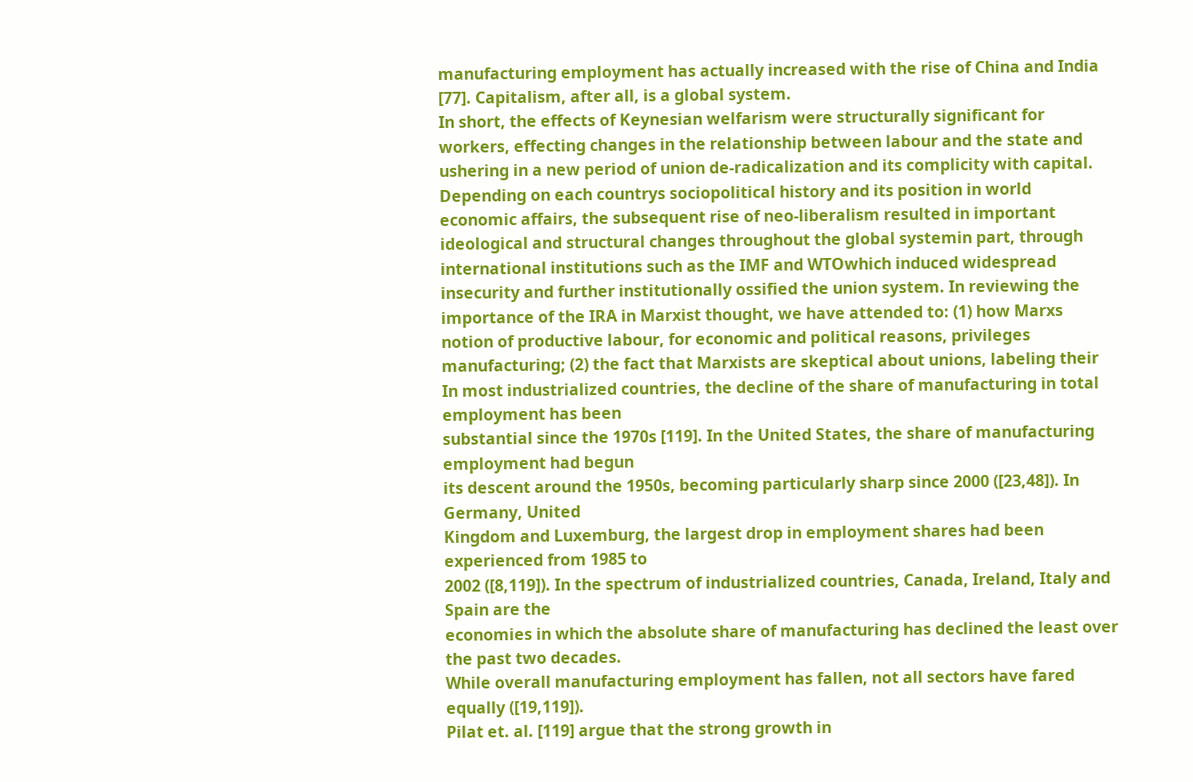manufacturing employment has actually increased with the rise of China and India
[77]. Capitalism, after all, is a global system.
In short, the effects of Keynesian welfarism were structurally significant for
workers, effecting changes in the relationship between labour and the state and
ushering in a new period of union de-radicalization and its complicity with capital.
Depending on each countrys sociopolitical history and its position in world
economic affairs, the subsequent rise of neo-liberalism resulted in important
ideological and structural changes throughout the global systemin part, through
international institutions such as the IMF and WTOwhich induced widespread
insecurity and further institutionally ossified the union system. In reviewing the
importance of the IRA in Marxist thought, we have attended to: (1) how Marxs
notion of productive labour, for economic and political reasons, privileges
manufacturing; (2) the fact that Marxists are skeptical about unions, labeling their
In most industrialized countries, the decline of the share of manufacturing in total employment has been
substantial since the 1970s [119]. In the United States, the share of manufacturing employment had begun
its descent around the 1950s, becoming particularly sharp since 2000 ([23,48]). In Germany, United
Kingdom and Luxemburg, the largest drop in employment shares had been experienced from 1985 to
2002 ([8,119]). In the spectrum of industrialized countries, Canada, Ireland, Italy and Spain are the
economies in which the absolute share of manufacturing has declined the least over the past two decades.
While overall manufacturing employment has fallen, not all sectors have fared equally ([19,119]).
Pilat et. al. [119] argue that the strong growth in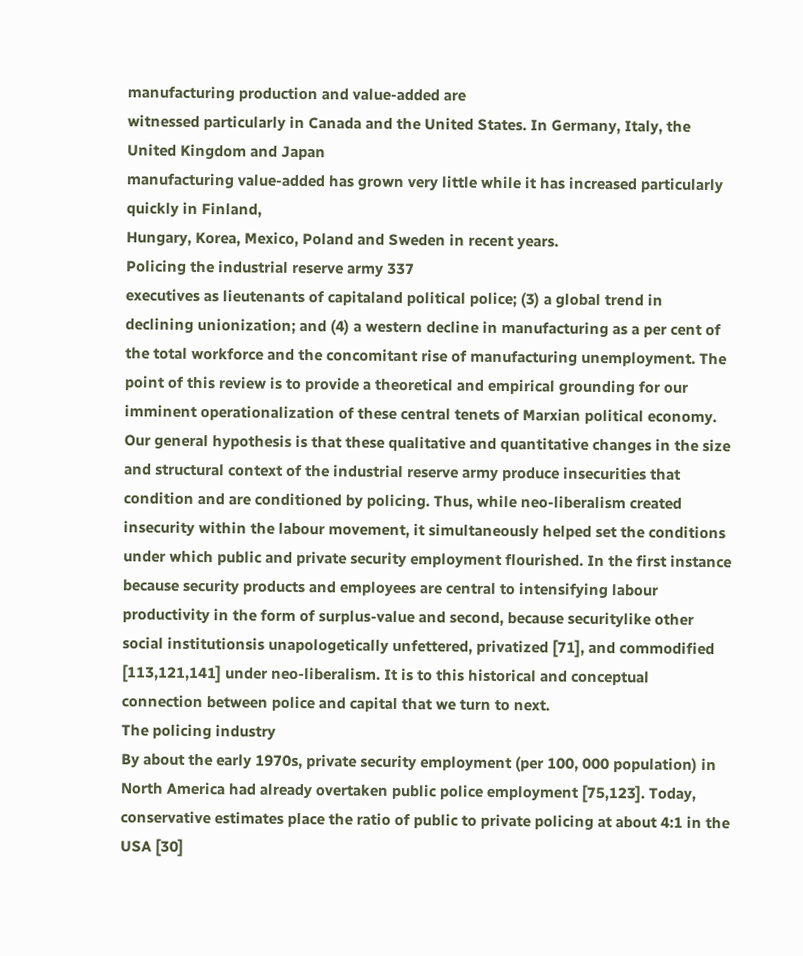manufacturing production and value-added are
witnessed particularly in Canada and the United States. In Germany, Italy, the United Kingdom and Japan
manufacturing value-added has grown very little while it has increased particularly quickly in Finland,
Hungary, Korea, Mexico, Poland and Sweden in recent years.
Policing the industrial reserve army 337
executives as lieutenants of capitaland political police; (3) a global trend in
declining unionization; and (4) a western decline in manufacturing as a per cent of
the total workforce and the concomitant rise of manufacturing unemployment. The
point of this review is to provide a theoretical and empirical grounding for our
imminent operationalization of these central tenets of Marxian political economy.
Our general hypothesis is that these qualitative and quantitative changes in the size
and structural context of the industrial reserve army produce insecurities that
condition and are conditioned by policing. Thus, while neo-liberalism created
insecurity within the labour movement, it simultaneously helped set the conditions
under which public and private security employment flourished. In the first instance
because security products and employees are central to intensifying labour
productivity in the form of surplus-value and second, because securitylike other
social institutionsis unapologetically unfettered, privatized [71], and commodified
[113,121,141] under neo-liberalism. It is to this historical and conceptual
connection between police and capital that we turn to next.
The policing industry
By about the early 1970s, private security employment (per 100, 000 population) in
North America had already overtaken public police employment [75,123]. Today,
conservative estimates place the ratio of public to private policing at about 4:1 in the
USA [30]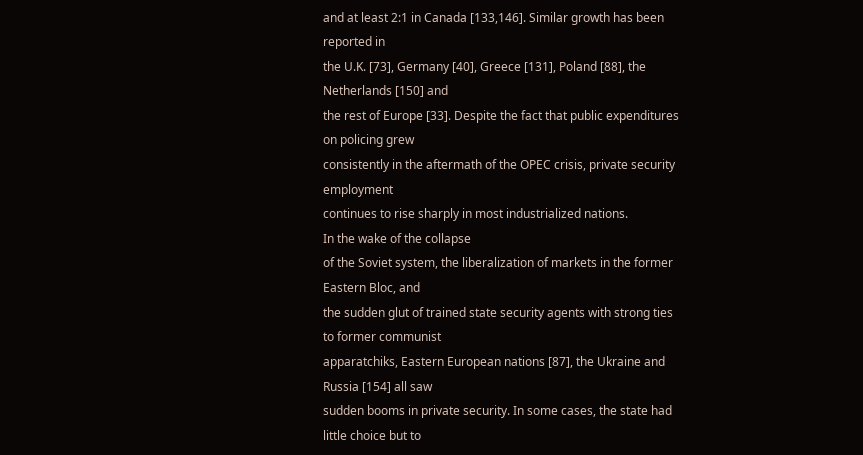and at least 2:1 in Canada [133,146]. Similar growth has been reported in
the U.K. [73], Germany [40], Greece [131], Poland [88], the Netherlands [150] and
the rest of Europe [33]. Despite the fact that public expenditures on policing grew
consistently in the aftermath of the OPEC crisis, private security employment
continues to rise sharply in most industrialized nations.
In the wake of the collapse
of the Soviet system, the liberalization of markets in the former Eastern Bloc, and
the sudden glut of trained state security agents with strong ties to former communist
apparatchiks, Eastern European nations [87], the Ukraine and Russia [154] all saw
sudden booms in private security. In some cases, the state had little choice but to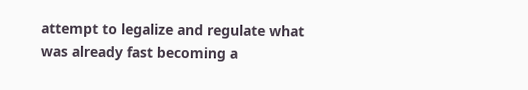attempt to legalize and regulate what was already fast becoming a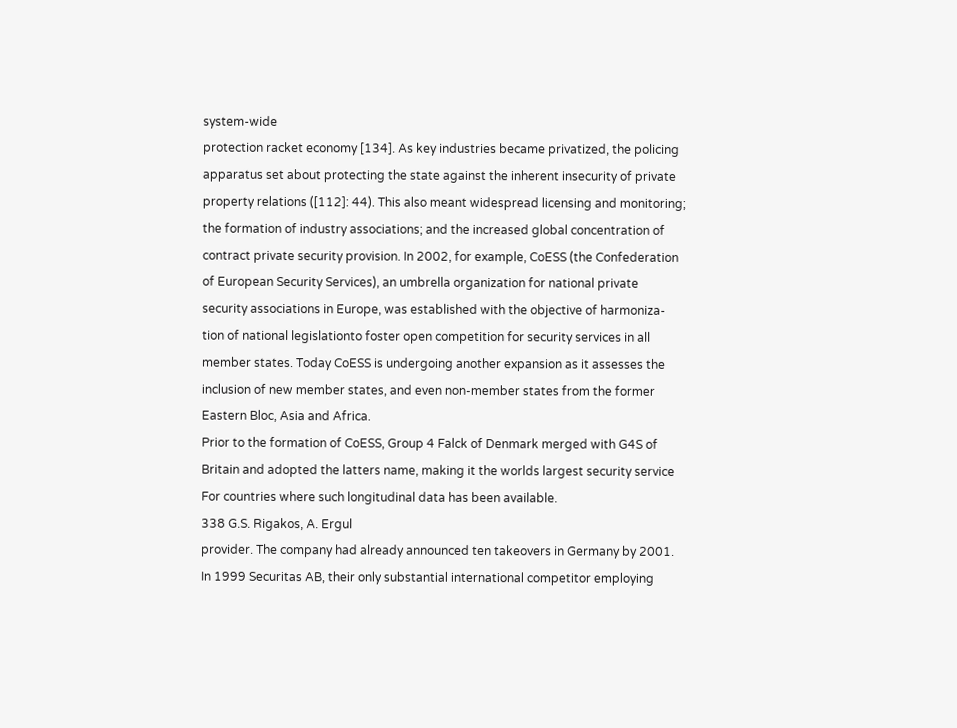system-wide
protection racket economy [134]. As key industries became privatized, the policing
apparatus set about protecting the state against the inherent insecurity of private
property relations ([112]: 44). This also meant widespread licensing and monitoring;
the formation of industry associations; and the increased global concentration of
contract private security provision. In 2002, for example, CoESS (the Confederation
of European Security Services), an umbrella organization for national private
security associations in Europe, was established with the objective of harmoniza-
tion of national legislationto foster open competition for security services in all
member states. Today CoESS is undergoing another expansion as it assesses the
inclusion of new member states, and even non-member states from the former
Eastern Bloc, Asia and Africa.
Prior to the formation of CoESS, Group 4 Falck of Denmark merged with G4S of
Britain and adopted the latters name, making it the worlds largest security service
For countries where such longitudinal data has been available.
338 G.S. Rigakos, A. Ergul
provider. The company had already announced ten takeovers in Germany by 2001.
In 1999 Securitas AB, their only substantial international competitor employing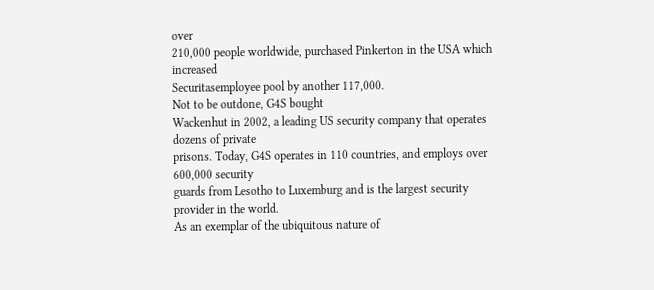over
210,000 people worldwide, purchased Pinkerton in the USA which increased
Securitasemployee pool by another 117,000.
Not to be outdone, G4S bought
Wackenhut in 2002, a leading US security company that operates dozens of private
prisons. Today, G4S operates in 110 countries, and employs over 600,000 security
guards from Lesotho to Luxemburg and is the largest security provider in the world.
As an exemplar of the ubiquitous nature of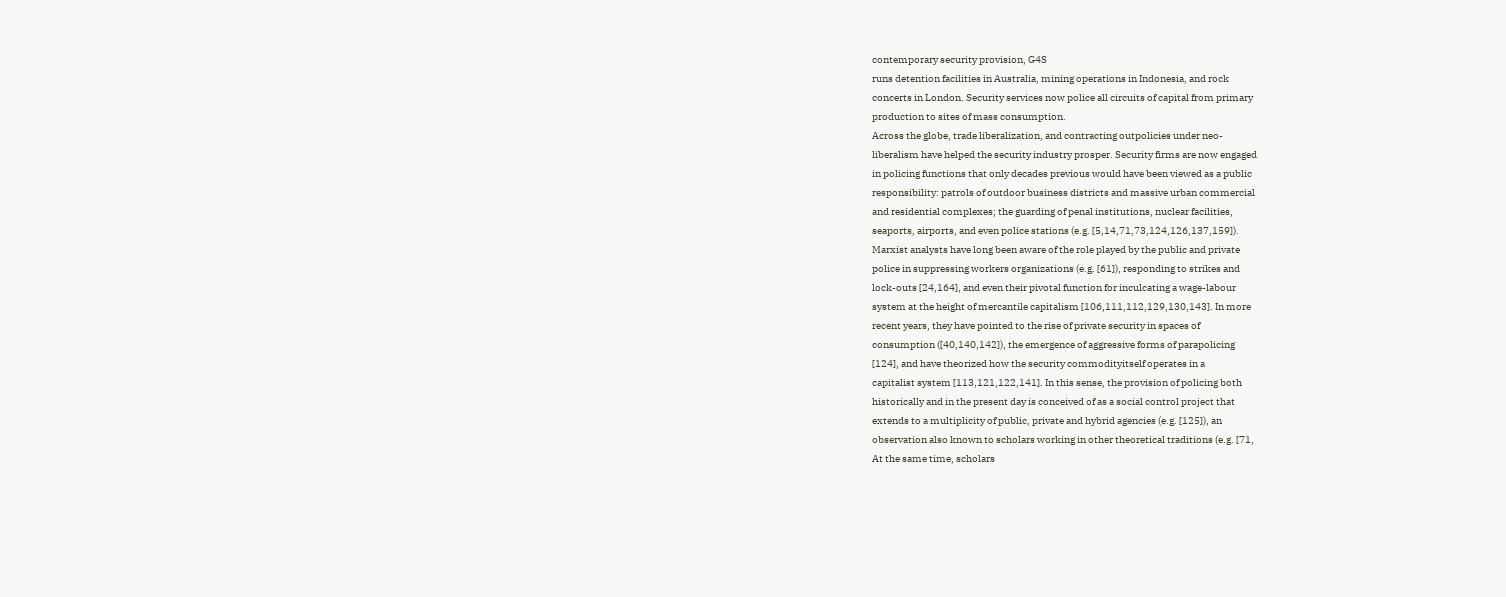contemporary security provision, G4S
runs detention facilities in Australia, mining operations in Indonesia, and rock
concerts in London. Security services now police all circuits of capital from primary
production to sites of mass consumption.
Across the globe, trade liberalization, and contracting outpolicies under neo-
liberalism have helped the security industry prosper. Security firms are now engaged
in policing functions that only decades previous would have been viewed as a public
responsibility: patrols of outdoor business districts and massive urban commercial
and residential complexes; the guarding of penal institutions, nuclear facilities,
seaports, airports, and even police stations (e.g. [5,14,71,73,124,126,137,159]).
Marxist analysts have long been aware of the role played by the public and private
police in suppressing workers organizations (e.g. [61]), responding to strikes and
lock-outs [24,164], and even their pivotal function for inculcating a wage-labour
system at the height of mercantile capitalism [106,111,112,129,130,143]. In more
recent years, they have pointed to the rise of private security in spaces of
consumption ([40,140,142]), the emergence of aggressive forms of parapolicing
[124], and have theorized how the security commodityitself operates in a
capitalist system [113,121,122,141]. In this sense, the provision of policing both
historically and in the present day is conceived of as a social control project that
extends to a multiplicity of public, private and hybrid agencies (e.g. [125]), an
observation also known to scholars working in other theoretical traditions (e.g. [71,
At the same time, scholars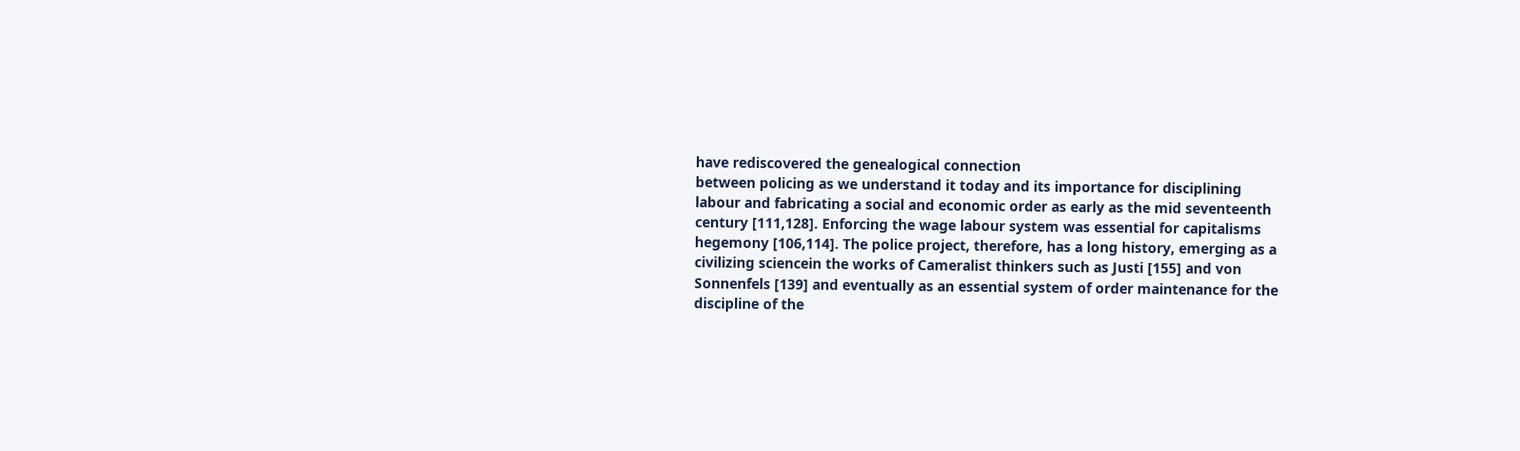have rediscovered the genealogical connection
between policing as we understand it today and its importance for disciplining
labour and fabricating a social and economic order as early as the mid seventeenth
century [111,128]. Enforcing the wage labour system was essential for capitalisms
hegemony [106,114]. The police project, therefore, has a long history, emerging as a
civilizing sciencein the works of Cameralist thinkers such as Justi [155] and von
Sonnenfels [139] and eventually as an essential system of order maintenance for the
discipline of the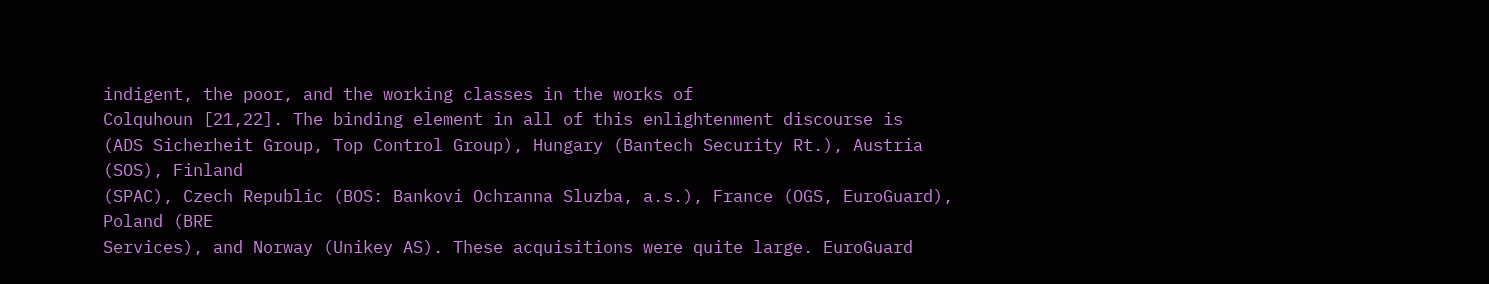indigent, the poor, and the working classes in the works of
Colquhoun [21,22]. The binding element in all of this enlightenment discourse is
(ADS Sicherheit Group, Top Control Group), Hungary (Bantech Security Rt.), Austria (SOS), Finland
(SPAC), Czech Republic (BOS: Bankovi Ochranna Sluzba, a.s.), France (OGS, EuroGuard), Poland (BRE
Services), and Norway (Unikey AS). These acquisitions were quite large. EuroGuard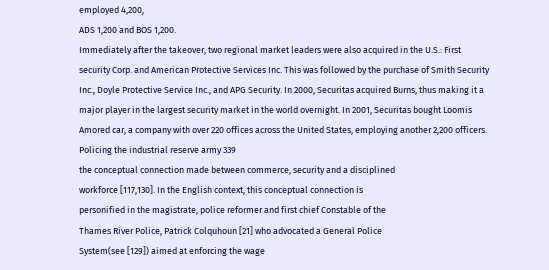employed 4,200,
ADS 1,200 and BOS 1,200.
Immediately after the takeover, two regional market leaders were also acquired in the U.S.: First
security Corp. and American Protective Services Inc. This was followed by the purchase of Smith Security
Inc., Doyle Protective Service Inc., and APG Security. In 2000, Securitas acquired Burns, thus making it a
major player in the largest security market in the world overnight. In 2001, Securitas bought Loomis
Amored car, a company with over 220 offices across the United States, employing another 2,200 officers.
Policing the industrial reserve army 339
the conceptual connection made between commerce, security and a disciplined
workforce [117,130]. In the English context, this conceptual connection is
personified in the magistrate, police reformer and first chief Constable of the
Thames River Police, Patrick Colquhoun [21] who advocated a General Police
System(see [129]) aimed at enforcing the wage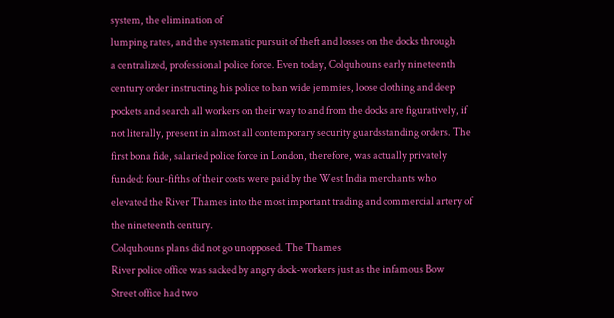system, the elimination of
lumping rates, and the systematic pursuit of theft and losses on the docks through
a centralized, professional police force. Even today, Colquhouns early nineteenth
century order instructing his police to ban wide jemmies, loose clothing and deep
pockets and search all workers on their way to and from the docks are figuratively, if
not literally, present in almost all contemporary security guardsstanding orders. The
first bona fide, salaried police force in London, therefore, was actually privately
funded: four-fifths of their costs were paid by the West India merchants who
elevated the River Thames into the most important trading and commercial artery of
the nineteenth century.
Colquhouns plans did not go unopposed. The Thames
River police office was sacked by angry dock-workers just as the infamous Bow
Street office had two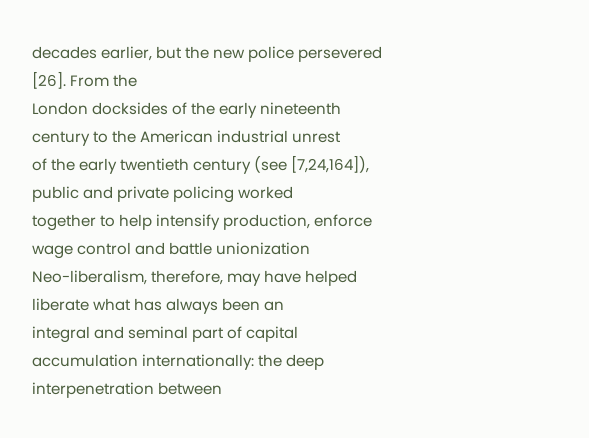decades earlier, but the new police persevered [26]. From the
London docksides of the early nineteenth century to the American industrial unrest
of the early twentieth century (see [7,24,164]), public and private policing worked
together to help intensify production, enforce wage control and battle unionization
Neo-liberalism, therefore, may have helped liberate what has always been an
integral and seminal part of capital accumulation internationally: the deep
interpenetration between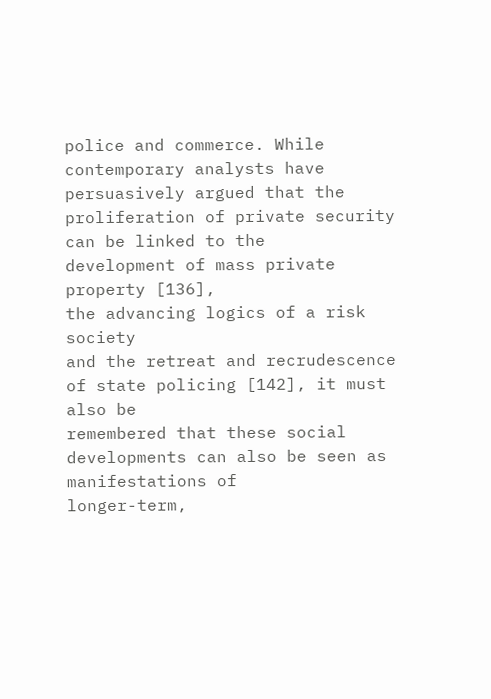police and commerce. While contemporary analysts have
persuasively argued that the proliferation of private security can be linked to the
development of mass private property [136],
the advancing logics of a risk society
and the retreat and recrudescence of state policing [142], it must also be
remembered that these social developments can also be seen as manifestations of
longer-term,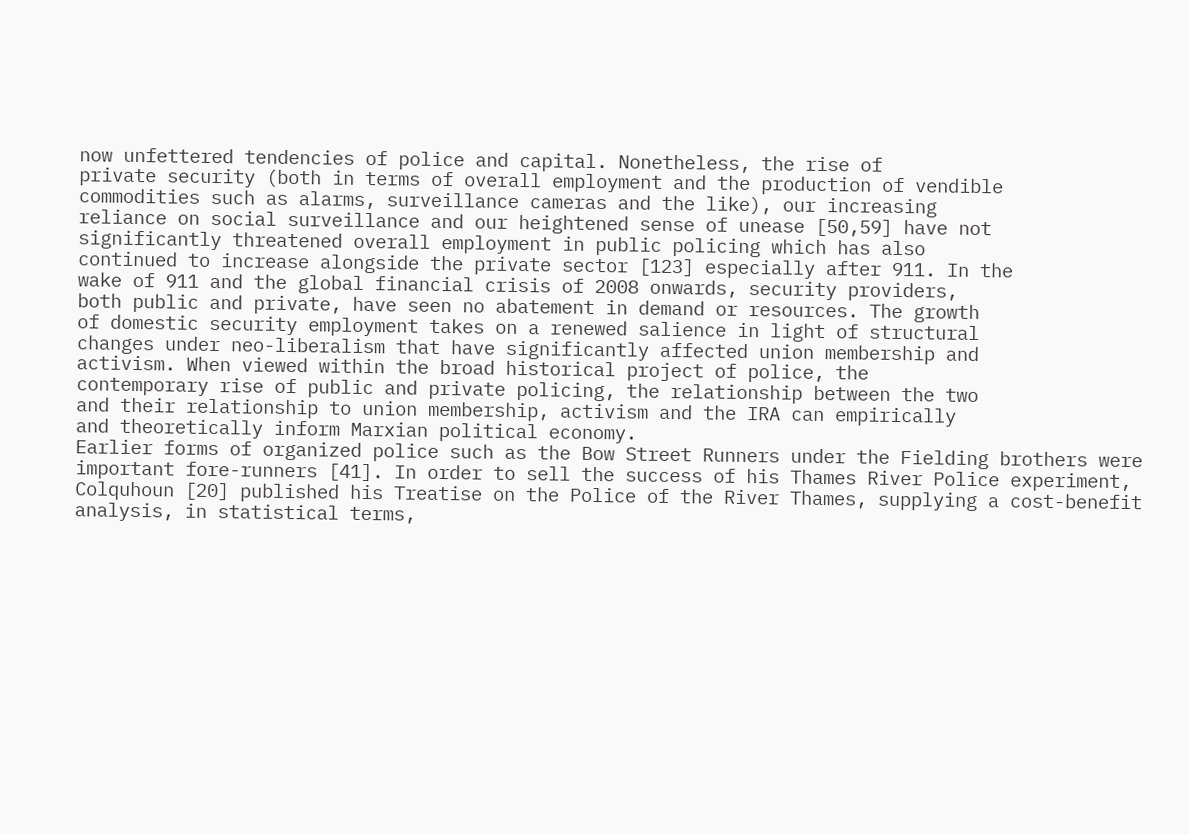now unfettered tendencies of police and capital. Nonetheless, the rise of
private security (both in terms of overall employment and the production of vendible
commodities such as alarms, surveillance cameras and the like), our increasing
reliance on social surveillance and our heightened sense of unease [50,59] have not
significantly threatened overall employment in public policing which has also
continued to increase alongside the private sector [123] especially after 911. In the
wake of 911 and the global financial crisis of 2008 onwards, security providers,
both public and private, have seen no abatement in demand or resources. The growth
of domestic security employment takes on a renewed salience in light of structural
changes under neo-liberalism that have significantly affected union membership and
activism. When viewed within the broad historical project of police, the
contemporary rise of public and private policing, the relationship between the two
and their relationship to union membership, activism and the IRA can empirically
and theoretically inform Marxian political economy.
Earlier forms of organized police such as the Bow Street Runners under the Fielding brothers were
important fore-runners [41]. In order to sell the success of his Thames River Police experiment,
Colquhoun [20] published his Treatise on the Police of the River Thames, supplying a cost-benefit
analysis, in statistical terms,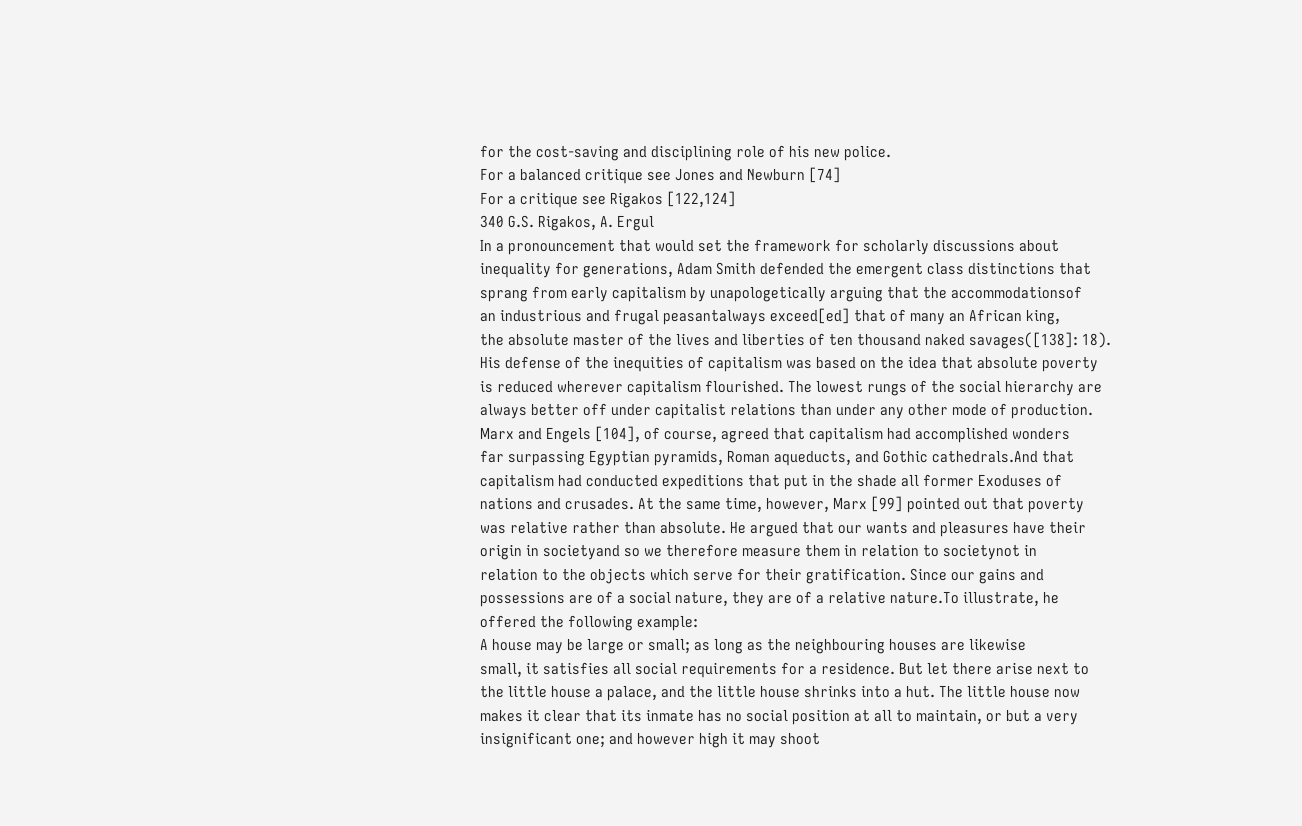for the cost-saving and disciplining role of his new police.
For a balanced critique see Jones and Newburn [74]
For a critique see Rigakos [122,124]
340 G.S. Rigakos, A. Ergul
In a pronouncement that would set the framework for scholarly discussions about
inequality for generations, Adam Smith defended the emergent class distinctions that
sprang from early capitalism by unapologetically arguing that the accommodationsof
an industrious and frugal peasantalways exceed[ed] that of many an African king,
the absolute master of the lives and liberties of ten thousand naked savages([138]: 18).
His defense of the inequities of capitalism was based on the idea that absolute poverty
is reduced wherever capitalism flourished. The lowest rungs of the social hierarchy are
always better off under capitalist relations than under any other mode of production.
Marx and Engels [104], of course, agreed that capitalism had accomplished wonders
far surpassing Egyptian pyramids, Roman aqueducts, and Gothic cathedrals.And that
capitalism had conducted expeditions that put in the shade all former Exoduses of
nations and crusades. At the same time, however, Marx [99] pointed out that poverty
was relative rather than absolute. He argued that our wants and pleasures have their
origin in societyand so we therefore measure them in relation to societynot in
relation to the objects which serve for their gratification. Since our gains and
possessions are of a social nature, they are of a relative nature.To illustrate, he
offered the following example:
A house may be large or small; as long as the neighbouring houses are likewise
small, it satisfies all social requirements for a residence. But let there arise next to
the little house a palace, and the little house shrinks into a hut. The little house now
makes it clear that its inmate has no social position at all to maintain, or but a very
insignificant one; and however high it may shoot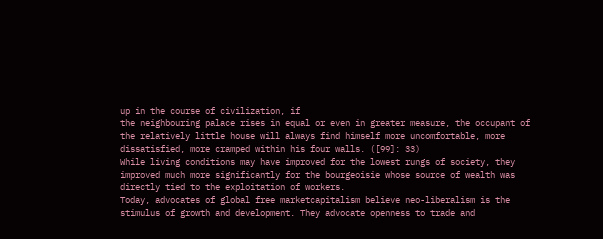up in the course of civilization, if
the neighbouring palace rises in equal or even in greater measure, the occupant of
the relatively little house will always find himself more uncomfortable, more
dissatisfied, more cramped within his four walls. ([99]: 33)
While living conditions may have improved for the lowest rungs of society, they
improved much more significantly for the bourgeoisie whose source of wealth was
directly tied to the exploitation of workers.
Today, advocates of global free marketcapitalism believe neo-liberalism is the
stimulus of growth and development. They advocate openness to trade and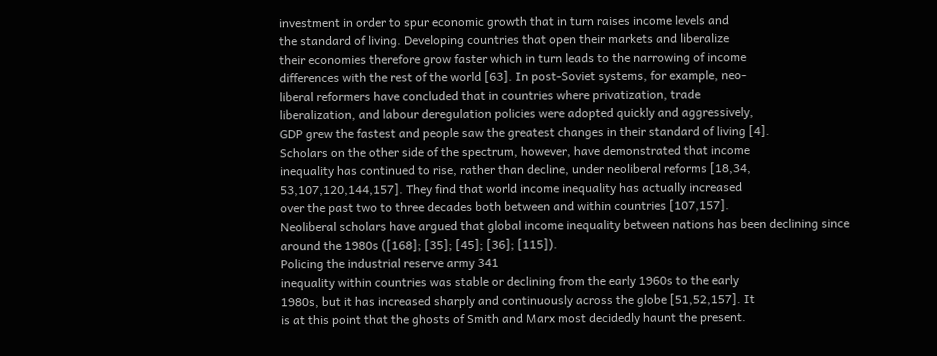investment in order to spur economic growth that in turn raises income levels and
the standard of living. Developing countries that open their markets and liberalize
their economies therefore grow faster which in turn leads to the narrowing of income
differences with the rest of the world [63]. In post-Soviet systems, for example, neo-
liberal reformers have concluded that in countries where privatization, trade
liberalization, and labour deregulation policies were adopted quickly and aggressively,
GDP grew the fastest and people saw the greatest changes in their standard of living [4].
Scholars on the other side of the spectrum, however, have demonstrated that income
inequality has continued to rise, rather than decline, under neoliberal reforms [18,34,
53,107,120,144,157]. They find that world income inequality has actually increased
over the past two to three decades both between and within countries [107,157].
Neoliberal scholars have argued that global income inequality between nations has been declining since
around the 1980s ([168]; [35]; [45]; [36]; [115]).
Policing the industrial reserve army 341
inequality within countries was stable or declining from the early 1960s to the early
1980s, but it has increased sharply and continuously across the globe [51,52,157]. It
is at this point that the ghosts of Smith and Marx most decidedly haunt the present.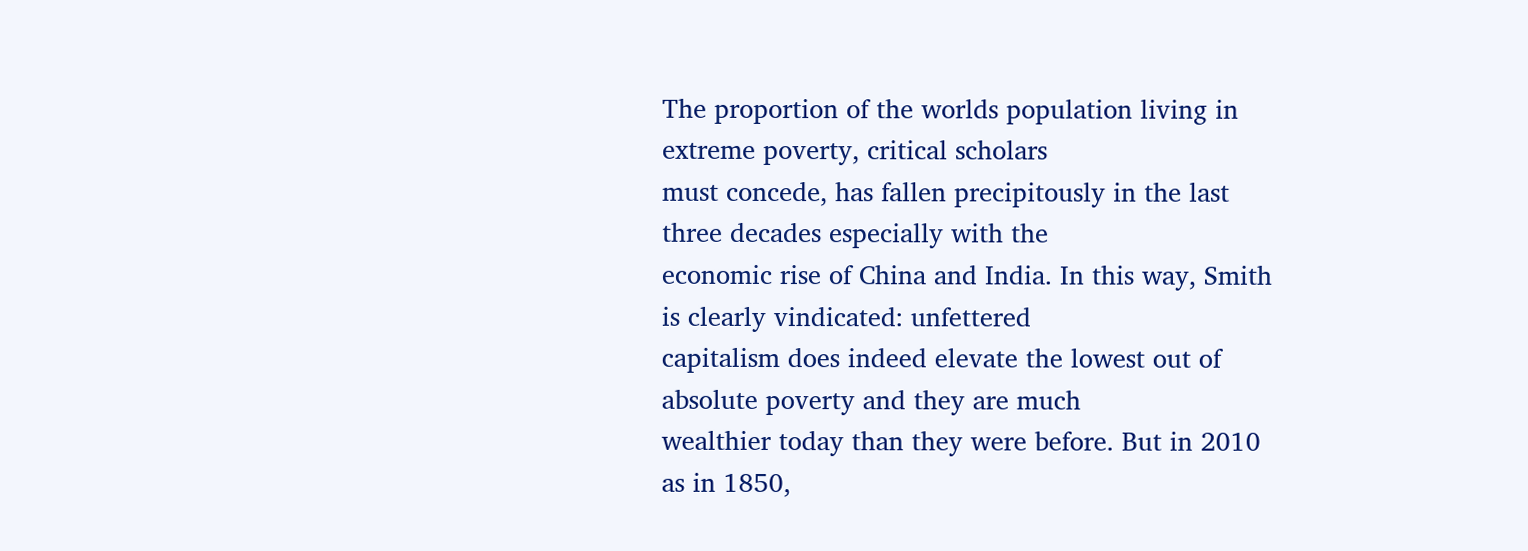The proportion of the worlds population living in extreme poverty, critical scholars
must concede, has fallen precipitously in the last three decades especially with the
economic rise of China and India. In this way, Smith is clearly vindicated: unfettered
capitalism does indeed elevate the lowest out of absolute poverty and they are much
wealthier today than they were before. But in 2010 as in 1850,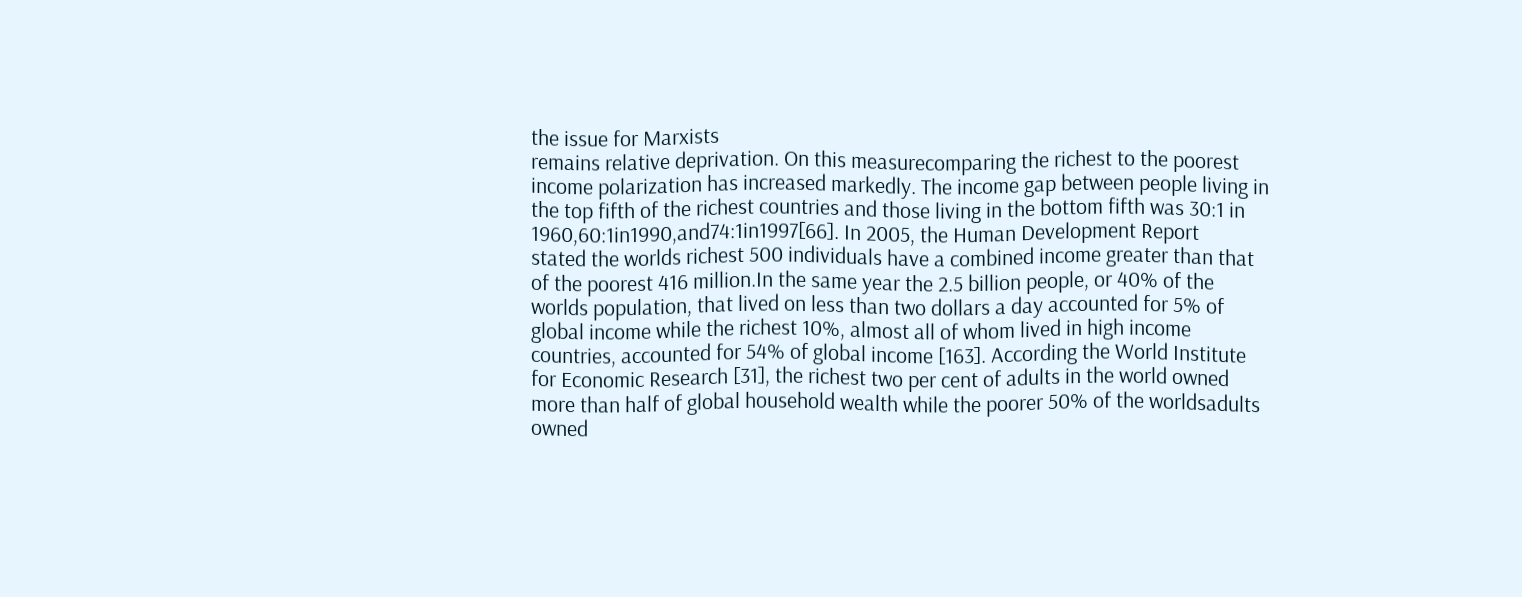the issue for Marxists
remains relative deprivation. On this measurecomparing the richest to the poorest
income polarization has increased markedly. The income gap between people living in
the top fifth of the richest countries and those living in the bottom fifth was 30:1 in
1960,60:1in1990,and74:1in1997[66]. In 2005, the Human Development Report
stated the worlds richest 500 individuals have a combined income greater than that
of the poorest 416 million.In the same year the 2.5 billion people, or 40% of the
worlds population, that lived on less than two dollars a day accounted for 5% of
global income while the richest 10%, almost all of whom lived in high income
countries, accounted for 54% of global income [163]. According the World Institute
for Economic Research [31], the richest two per cent of adults in the world owned
more than half of global household wealth while the poorer 50% of the worldsadults
owned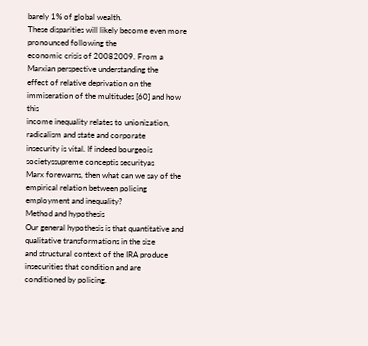barely 1% of global wealth.
These disparities will likely become even more pronounced following the
economic crisis of 20082009. From a Marxian perspective understanding the
effect of relative deprivation on the immiseration of the multitudes [60] and how this
income inequality relates to unionization, radicalism and state and corporate
insecurity is vital. If indeed bourgeois societyssupreme conceptis securityas
Marx forewarns, then what can we say of the empirical relation between policing
employment and inequality?
Method and hypothesis
Our general hypothesis is that quantitative and qualitative transformations in the size
and structural context of the IRA produce insecurities that condition and are
conditioned by policing.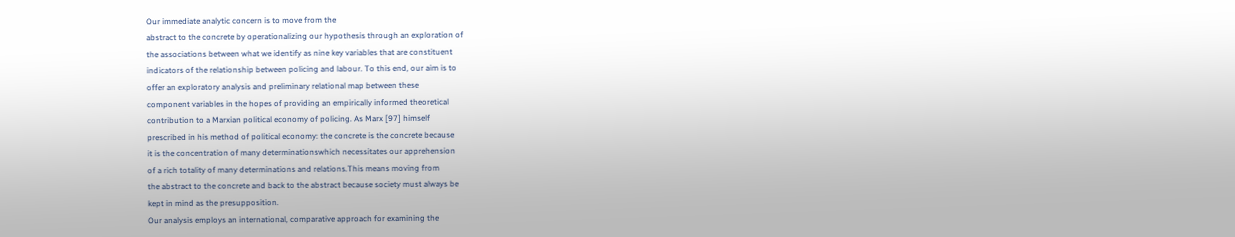Our immediate analytic concern is to move from the
abstract to the concrete by operationalizing our hypothesis through an exploration of
the associations between what we identify as nine key variables that are constituent
indicators of the relationship between policing and labour. To this end, our aim is to
offer an exploratory analysis and preliminary relational map between these
component variables in the hopes of providing an empirically informed theoretical
contribution to a Marxian political economy of policing. As Marx [97] himself
prescribed in his method of political economy: the concrete is the concrete because
it is the concentration of many determinationswhich necessitates our apprehension
of a rich totality of many determinations and relations.This means moving from
the abstract to the concrete and back to the abstract because society must always be
kept in mind as the presupposition.
Our analysis employs an international, comparative approach for examining the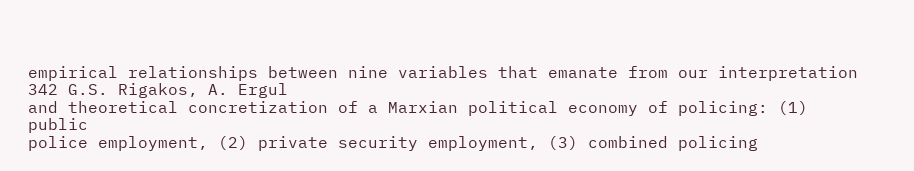empirical relationships between nine variables that emanate from our interpretation
342 G.S. Rigakos, A. Ergul
and theoretical concretization of a Marxian political economy of policing: (1) public
police employment, (2) private security employment, (3) combined policing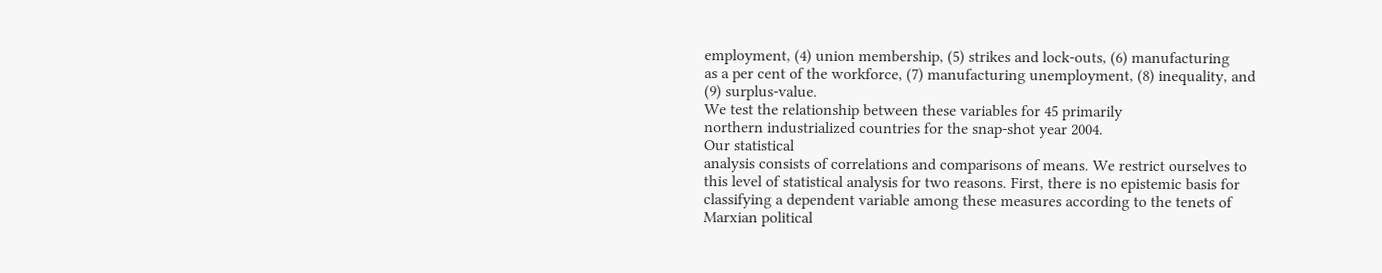employment, (4) union membership, (5) strikes and lock-outs, (6) manufacturing
as a per cent of the workforce, (7) manufacturing unemployment, (8) inequality, and
(9) surplus-value.
We test the relationship between these variables for 45 primarily
northern industrialized countries for the snap-shot year 2004.
Our statistical
analysis consists of correlations and comparisons of means. We restrict ourselves to
this level of statistical analysis for two reasons. First, there is no epistemic basis for
classifying a dependent variable among these measures according to the tenets of
Marxian political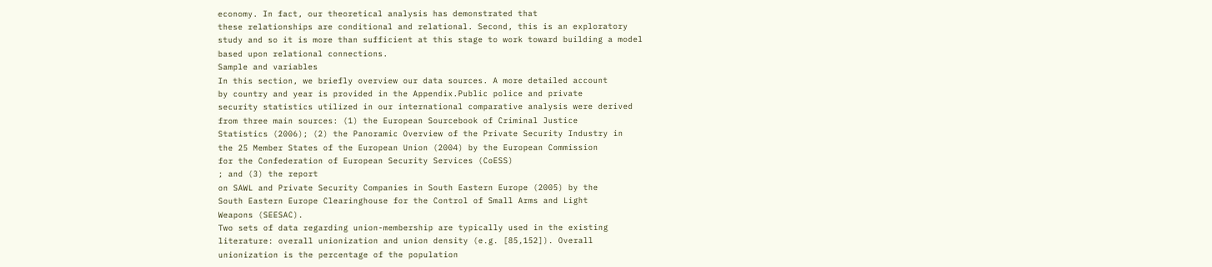economy. In fact, our theoretical analysis has demonstrated that
these relationships are conditional and relational. Second, this is an exploratory
study and so it is more than sufficient at this stage to work toward building a model
based upon relational connections.
Sample and variables
In this section, we briefly overview our data sources. A more detailed account
by country and year is provided in the Appendix.Public police and private
security statistics utilized in our international comparative analysis were derived
from three main sources: (1) the European Sourcebook of Criminal Justice
Statistics (2006); (2) the Panoramic Overview of the Private Security Industry in
the 25 Member States of the European Union (2004) by the European Commission
for the Confederation of European Security Services (CoESS)
; and (3) the report
on SAWL and Private Security Companies in South Eastern Europe (2005) by the
South Eastern Europe Clearinghouse for the Control of Small Arms and Light
Weapons (SEESAC).
Two sets of data regarding union-membership are typically used in the existing
literature: overall unionization and union density (e.g. [85,152]). Overall
unionization is the percentage of the population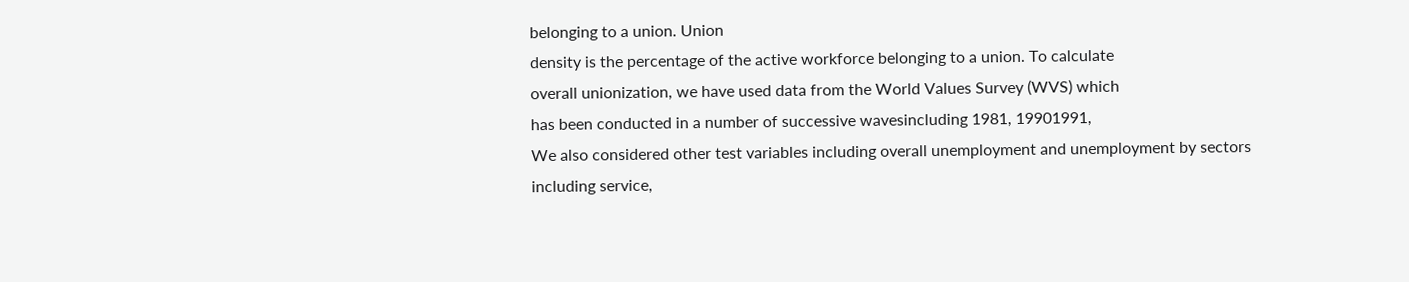belonging to a union. Union
density is the percentage of the active workforce belonging to a union. To calculate
overall unionization, we have used data from the World Values Survey (WVS) which
has been conducted in a number of successive wavesincluding 1981, 19901991,
We also considered other test variables including overall unemployment and unemployment by sectors
including service,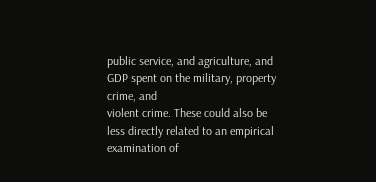public service, and agriculture, and GDP spent on the military, property crime, and
violent crime. These could also be less directly related to an empirical examination of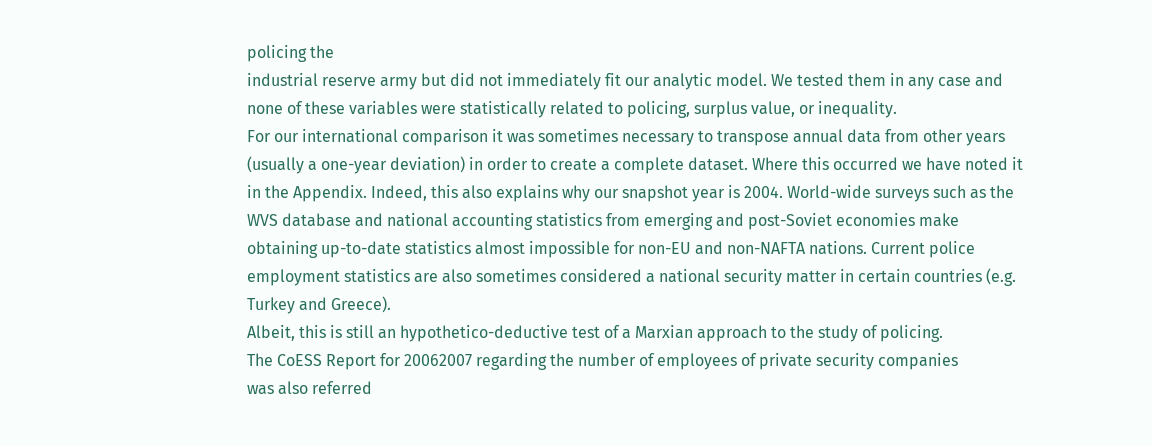policing the
industrial reserve army but did not immediately fit our analytic model. We tested them in any case and
none of these variables were statistically related to policing, surplus value, or inequality.
For our international comparison it was sometimes necessary to transpose annual data from other years
(usually a one-year deviation) in order to create a complete dataset. Where this occurred we have noted it
in the Appendix. Indeed, this also explains why our snapshot year is 2004. World-wide surveys such as the
WVS database and national accounting statistics from emerging and post-Soviet economies make
obtaining up-to-date statistics almost impossible for non-EU and non-NAFTA nations. Current police
employment statistics are also sometimes considered a national security matter in certain countries (e.g.
Turkey and Greece).
Albeit, this is still an hypothetico-deductive test of a Marxian approach to the study of policing.
The CoESS Report for 20062007 regarding the number of employees of private security companies
was also referred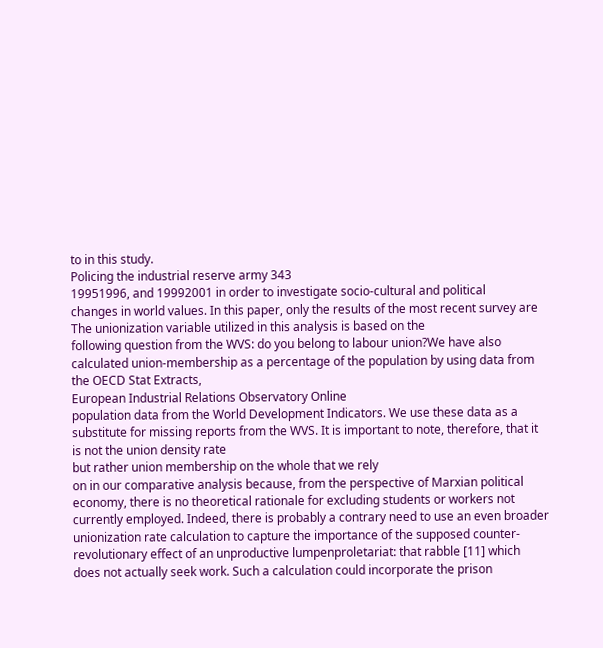to in this study.
Policing the industrial reserve army 343
19951996, and 19992001 in order to investigate socio-cultural and political
changes in world values. In this paper, only the results of the most recent survey are
The unionization variable utilized in this analysis is based on the
following question from the WVS: do you belong to labour union?We have also
calculated union-membership as a percentage of the population by using data from
the OECD Stat Extracts,
European Industrial Relations Observatory Online
population data from the World Development Indicators. We use these data as a
substitute for missing reports from the WVS. It is important to note, therefore, that it
is not the union density rate
but rather union membership on the whole that we rely
on in our comparative analysis because, from the perspective of Marxian political
economy, there is no theoretical rationale for excluding students or workers not
currently employed. Indeed, there is probably a contrary need to use an even broader
unionization rate calculation to capture the importance of the supposed counter-
revolutionary effect of an unproductive lumpenproletariat: that rabble [11] which
does not actually seek work. Such a calculation could incorporate the prison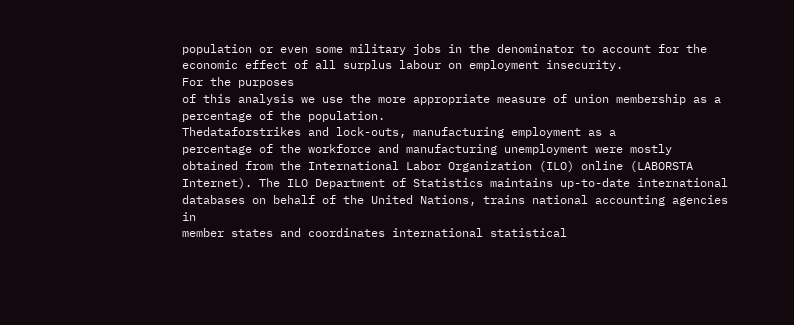population or even some military jobs in the denominator to account for the
economic effect of all surplus labour on employment insecurity.
For the purposes
of this analysis we use the more appropriate measure of union membership as a
percentage of the population.
Thedataforstrikes and lock-outs, manufacturing employment as a
percentage of the workforce and manufacturing unemployment were mostly
obtained from the International Labor Organization (ILO) online (LABORSTA
Internet). The ILO Department of Statistics maintains up-to-date international
databases on behalf of the United Nations, trains national accounting agencies in
member states and coordinates international statistical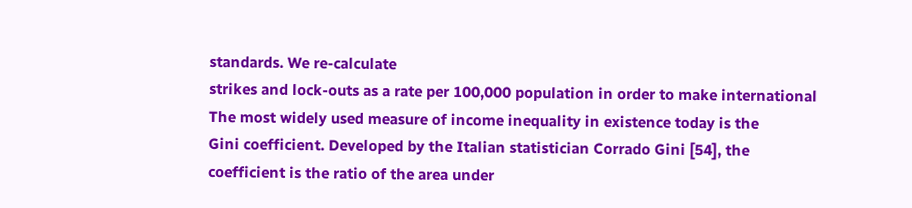standards. We re-calculate
strikes and lock-outs as a rate per 100,000 population in order to make international
The most widely used measure of income inequality in existence today is the
Gini coefficient. Developed by the Italian statistician Corrado Gini [54], the
coefficient is the ratio of the area under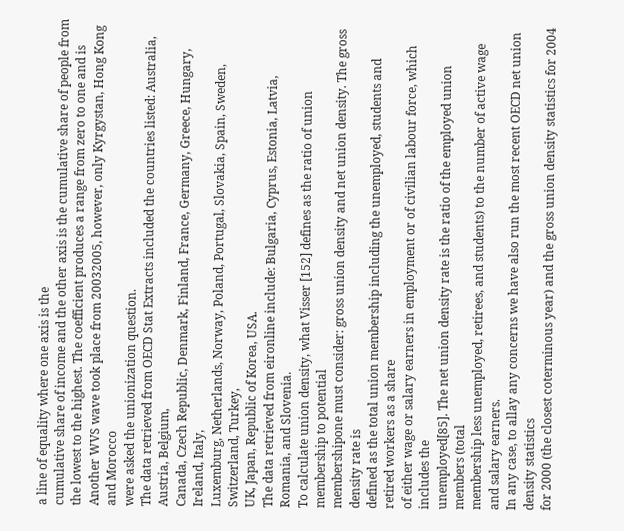a line of equality where one axis is the
cumulative share of income and the other axis is the cumulative share of people from
the lowest to the highest. The coefficient produces a range from zero to one and is
Another WVS wave took place from 20032005, however, only Kyrgystan, Hong Kong and Morocco
were asked the unionization question.
The data retrieved from OECD Stat Extracts included the countries listed: Australia, Austria, Belgium,
Canada, Czech Republic, Denmark, Finland, France, Germany, Greece, Hungary, Ireland, Italy,
Luxemburg, Netherlands, Norway, Poland, Portugal, Slovakia, Spain, Sweden, Switzerland, Turkey,
UK, Japan, Republic of Korea, USA.
The data retrieved from eironline include: Bulgaria, Cyprus, Estonia, Latvia, Romania, and Slovenia.
To calculate union density, what Visser [152] defines as the ratio of union membership to potential
membershipone must consider: gross union density and net union density. The gross density rate is
defined as the total union membership including the unemployed, students and retired workers as a share
of either wage or salary earners in employment or of civilian labour force, which includes the
unemployed[85]. The net union density rate is the ratio of the employed union members (total
membership less unemployed, retirees, and students) to the number of active wage and salary earners.
In any case, to allay any concerns we have also run the most recent OECD net union density statistics
for 2000 (the closest coterminous year) and the gross union density statistics for 2004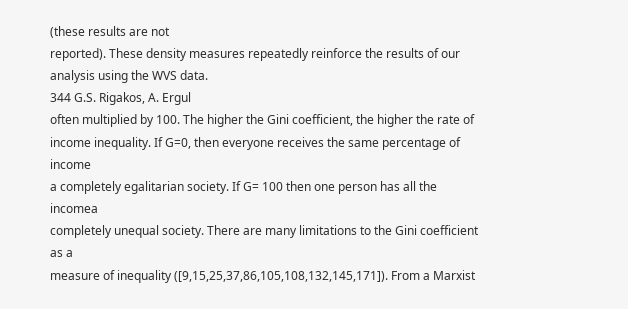(these results are not
reported). These density measures repeatedly reinforce the results of our analysis using the WVS data.
344 G.S. Rigakos, A. Ergul
often multiplied by 100. The higher the Gini coefficient, the higher the rate of
income inequality. If G=0, then everyone receives the same percentage of income
a completely egalitarian society. If G= 100 then one person has all the incomea
completely unequal society. There are many limitations to the Gini coefficient as a
measure of inequality ([9,15,25,37,86,105,108,132,145,171]). From a Marxist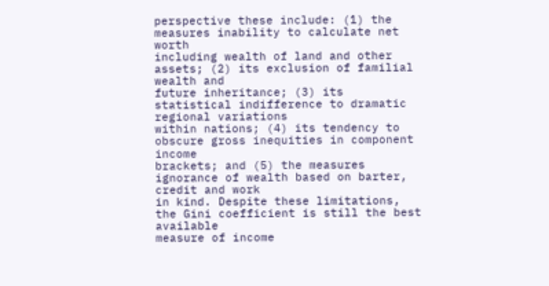perspective these include: (1) the measures inability to calculate net worth
including wealth of land and other assets; (2) its exclusion of familial wealth and
future inheritance; (3) its statistical indifference to dramatic regional variations
within nations; (4) its tendency to obscure gross inequities in component income
brackets; and (5) the measures ignorance of wealth based on barter, credit and work
in kind. Despite these limitations, the Gini coefficient is still the best available
measure of income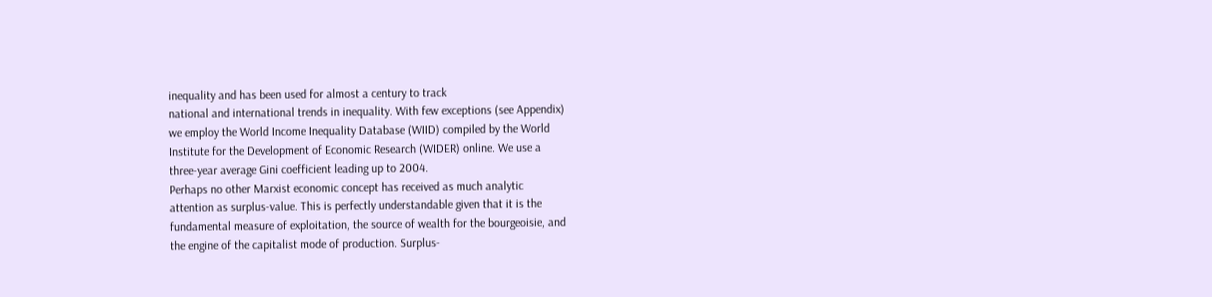inequality and has been used for almost a century to track
national and international trends in inequality. With few exceptions (see Appendix)
we employ the World Income Inequality Database (WIID) compiled by the World
Institute for the Development of Economic Research (WIDER) online. We use a
three-year average Gini coefficient leading up to 2004.
Perhaps no other Marxist economic concept has received as much analytic
attention as surplus-value. This is perfectly understandable given that it is the
fundamental measure of exploitation, the source of wealth for the bourgeoisie, and
the engine of the capitalist mode of production. Surplus-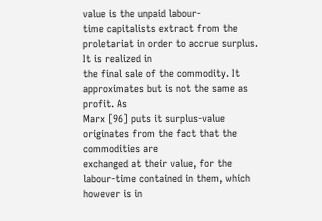value is the unpaid labour-
time capitalists extract from the proletariat in order to accrue surplus. It is realized in
the final sale of the commodity. It approximates but is not the same as profit. As
Marx [96] puts it surplus-value originates from the fact that the commodities are
exchanged at their value, for the labour-time contained in them, which however is in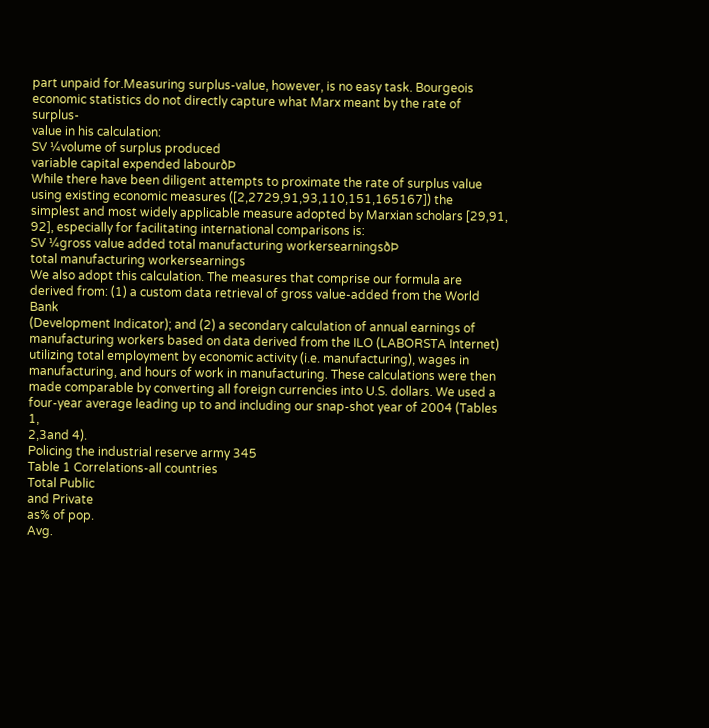part unpaid for.Measuring surplus-value, however, is no easy task. Bourgeois
economic statistics do not directly capture what Marx meant by the rate of surplus-
value in his calculation:
SV ¼volume of surplus produced
variable capital expended labourðÞ
While there have been diligent attempts to proximate the rate of surplus value
using existing economic measures ([2,2729,91,93,110,151,165167]) the
simplest and most widely applicable measure adopted by Marxian scholars [29,91,
92], especially for facilitating international comparisons is:
SV ¼gross value added total manufacturing workersearningsðÞ
total manufacturing workersearnings
We also adopt this calculation. The measures that comprise our formula are
derived from: (1) a custom data retrieval of gross value-added from the World Bank
(Development Indicator); and (2) a secondary calculation of annual earnings of
manufacturing workers based on data derived from the ILO (LABORSTA Internet)
utilizing total employment by economic activity (i.e. manufacturing), wages in
manufacturing, and hours of work in manufacturing. These calculations were then
made comparable by converting all foreign currencies into U.S. dollars. We used a
four-year average leading up to and including our snap-shot year of 2004 (Tables 1,
2,3and 4).
Policing the industrial reserve army 345
Table 1 Correlations-all countries
Total Public
and Private
as% of pop.
Avg.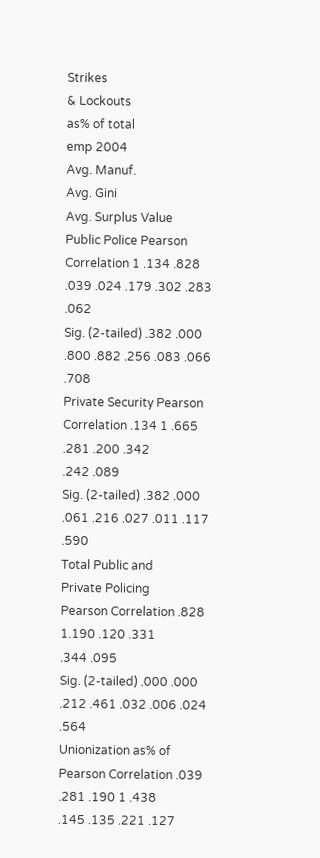Strikes
& Lockouts
as% of total
emp 2004
Avg. Manuf.
Avg. Gini
Avg. Surplus Value
Public Police Pearson Correlation 1 .134 .828
.039 .024 .179 .302 .283 .062
Sig. (2-tailed) .382 .000 .800 .882 .256 .083 .066 .708
Private Security Pearson Correlation .134 1 .665
.281 .200 .342
.242 .089
Sig. (2-tailed) .382 .000 .061 .216 .027 .011 .117 .590
Total Public and
Private Policing
Pearson Correlation .828
1.190 .120 .331
.344 .095
Sig. (2-tailed) .000 .000 .212 .461 .032 .006 .024 .564
Unionization as% of
Pearson Correlation .039 .281 .190 1 .438
.145 .135 .221 .127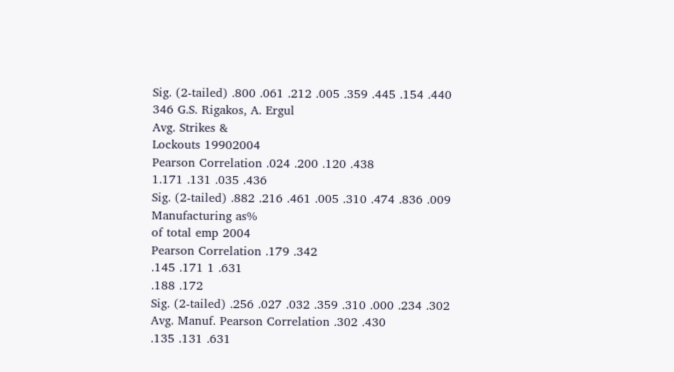Sig. (2-tailed) .800 .061 .212 .005 .359 .445 .154 .440
346 G.S. Rigakos, A. Ergul
Avg. Strikes &
Lockouts 19902004
Pearson Correlation .024 .200 .120 .438
1.171 .131 .035 .436
Sig. (2-tailed) .882 .216 .461 .005 .310 .474 .836 .009
Manufacturing as%
of total emp 2004
Pearson Correlation .179 .342
.145 .171 1 .631
.188 .172
Sig. (2-tailed) .256 .027 .032 .359 .310 .000 .234 .302
Avg. Manuf. Pearson Correlation .302 .430
.135 .131 .631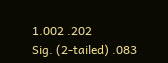1.002 .202
Sig. (2-tailed) .083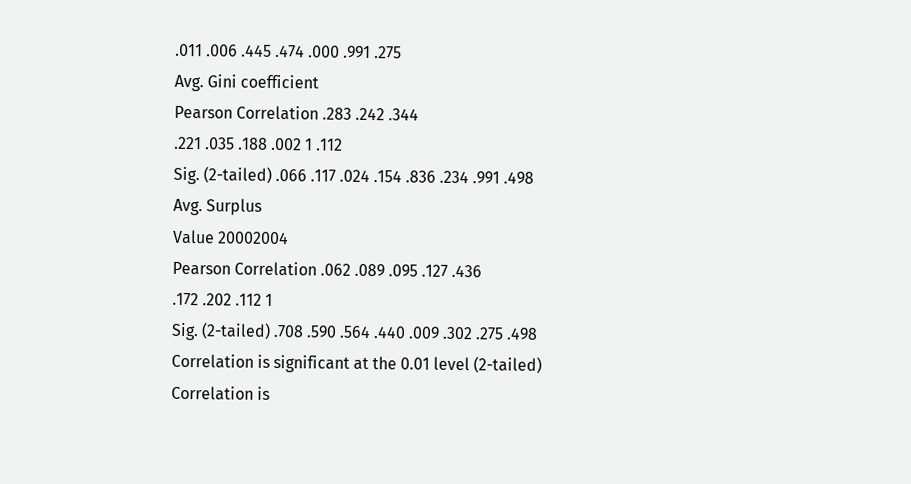.011 .006 .445 .474 .000 .991 .275
Avg. Gini coefficient
Pearson Correlation .283 .242 .344
.221 .035 .188 .002 1 .112
Sig. (2-tailed) .066 .117 .024 .154 .836 .234 .991 .498
Avg. Surplus
Value 20002004
Pearson Correlation .062 .089 .095 .127 .436
.172 .202 .112 1
Sig. (2-tailed) .708 .590 .564 .440 .009 .302 .275 .498
Correlation is significant at the 0.01 level (2-tailed)
Correlation is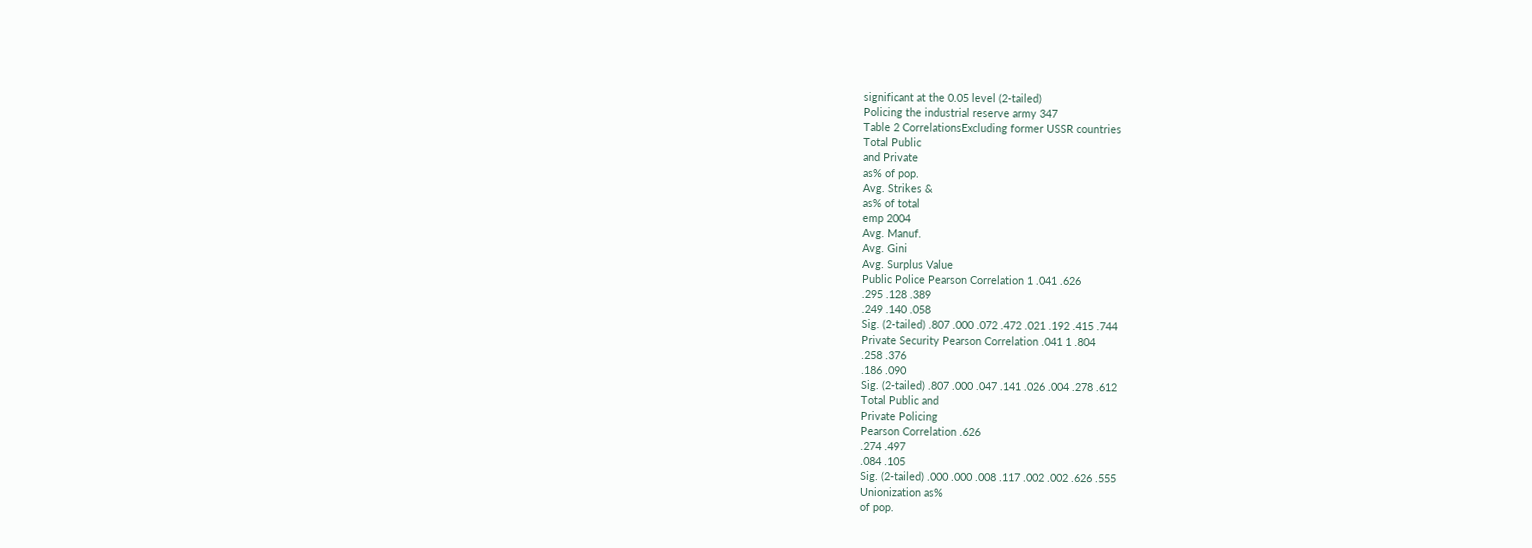significant at the 0.05 level (2-tailed)
Policing the industrial reserve army 347
Table 2 CorrelationsExcluding former USSR countries
Total Public
and Private
as% of pop.
Avg. Strikes &
as% of total
emp 2004
Avg. Manuf.
Avg. Gini
Avg. Surplus Value
Public Police Pearson Correlation 1 .041 .626
.295 .128 .389
.249 .140 .058
Sig. (2-tailed) .807 .000 .072 .472 .021 .192 .415 .744
Private Security Pearson Correlation .041 1 .804
.258 .376
.186 .090
Sig. (2-tailed) .807 .000 .047 .141 .026 .004 .278 .612
Total Public and
Private Policing
Pearson Correlation .626
.274 .497
.084 .105
Sig. (2-tailed) .000 .000 .008 .117 .002 .002 .626 .555
Unionization as%
of pop.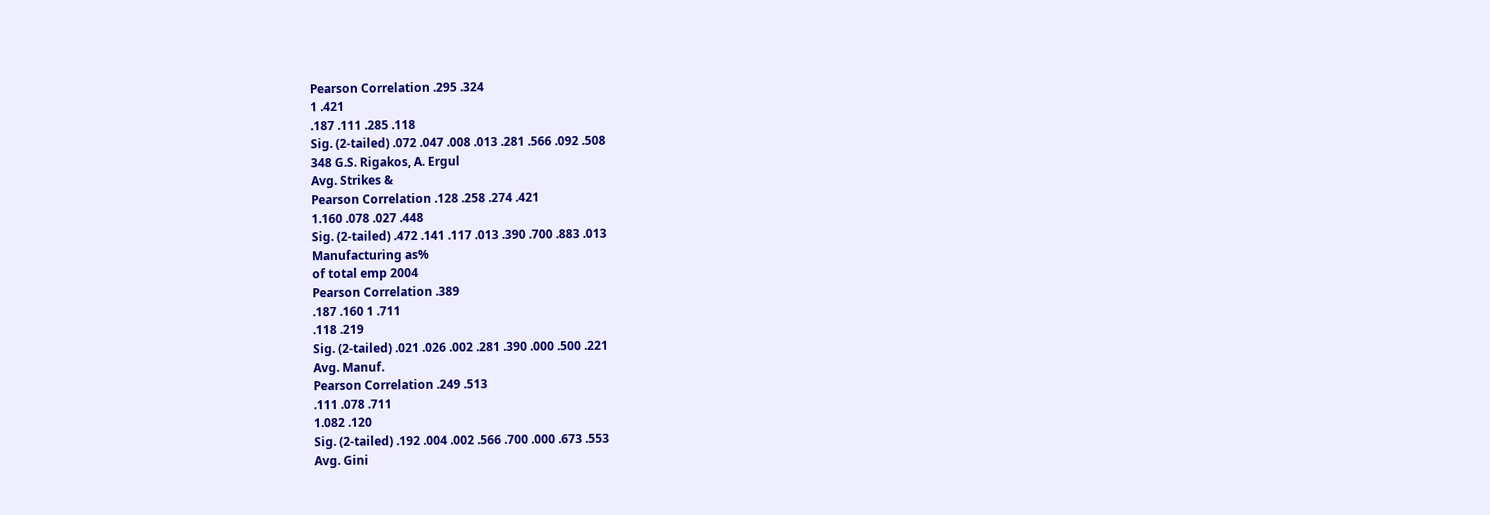Pearson Correlation .295 .324
1 .421
.187 .111 .285 .118
Sig. (2-tailed) .072 .047 .008 .013 .281 .566 .092 .508
348 G.S. Rigakos, A. Ergul
Avg. Strikes &
Pearson Correlation .128 .258 .274 .421
1.160 .078 .027 .448
Sig. (2-tailed) .472 .141 .117 .013 .390 .700 .883 .013
Manufacturing as%
of total emp 2004
Pearson Correlation .389
.187 .160 1 .711
.118 .219
Sig. (2-tailed) .021 .026 .002 .281 .390 .000 .500 .221
Avg. Manuf.
Pearson Correlation .249 .513
.111 .078 .711
1.082 .120
Sig. (2-tailed) .192 .004 .002 .566 .700 .000 .673 .553
Avg. Gini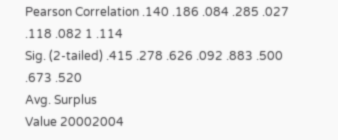Pearson Correlation .140 .186 .084 .285 .027 .118 .082 1 .114
Sig. (2-tailed) .415 .278 .626 .092 .883 .500 .673 .520
Avg. Surplus
Value 20002004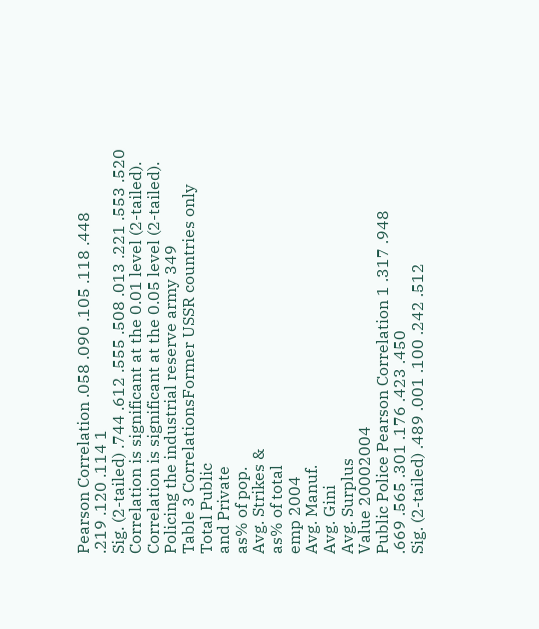Pearson Correlation .058 .090 .105 .118 .448
.219 .120 .114 1
Sig. (2-tailed) .744 .612 .555 .508 .013 .221 .553 .520
Correlation is significant at the 0.01 level (2-tailed).
Correlation is significant at the 0.05 level (2-tailed).
Policing the industrial reserve army 349
Table 3 CorrelationsFormer USSR countries only
Total Public
and Private
as% of pop.
Avg. Strikes &
as% of total
emp 2004
Avg. Manuf.
Avg. Gini
Avg. Surplus
Value 20002004
Public Police Pearson Correlation 1 .317 .948
.669 .565 .301 .176 .423 .450
Sig. (2-tailed) .489 .001 .100 .242 .512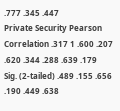.777 .345 .447
Private Security Pearson Correlation .317 1 .600 .207 .620 .344 .288 .639 .179
Sig. (2-tailed) .489 .155 .656 .190 .449 .638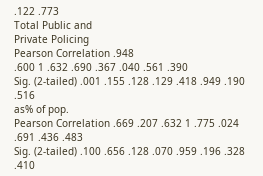.122 .773
Total Public and
Private Policing
Pearson Correlation .948
.600 1 .632 .690 .367 .040 .561 .390
Sig. (2-tailed) .001 .155 .128 .129 .418 .949 .190 .516
as% of pop.
Pearson Correlation .669 .207 .632 1 .775 .024 .691 .436 .483
Sig. (2-tailed) .100 .656 .128 .070 .959 .196 .328 .410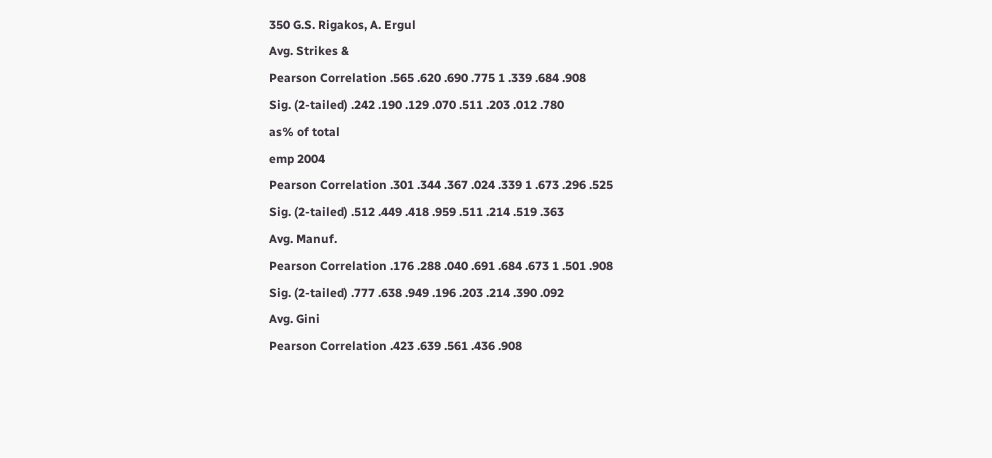350 G.S. Rigakos, A. Ergul
Avg. Strikes &
Pearson Correlation .565 .620 .690 .775 1 .339 .684 .908
Sig. (2-tailed) .242 .190 .129 .070 .511 .203 .012 .780
as% of total
emp 2004
Pearson Correlation .301 .344 .367 .024 .339 1 .673 .296 .525
Sig. (2-tailed) .512 .449 .418 .959 .511 .214 .519 .363
Avg. Manuf.
Pearson Correlation .176 .288 .040 .691 .684 .673 1 .501 .908
Sig. (2-tailed) .777 .638 .949 .196 .203 .214 .390 .092
Avg. Gini
Pearson Correlation .423 .639 .561 .436 .908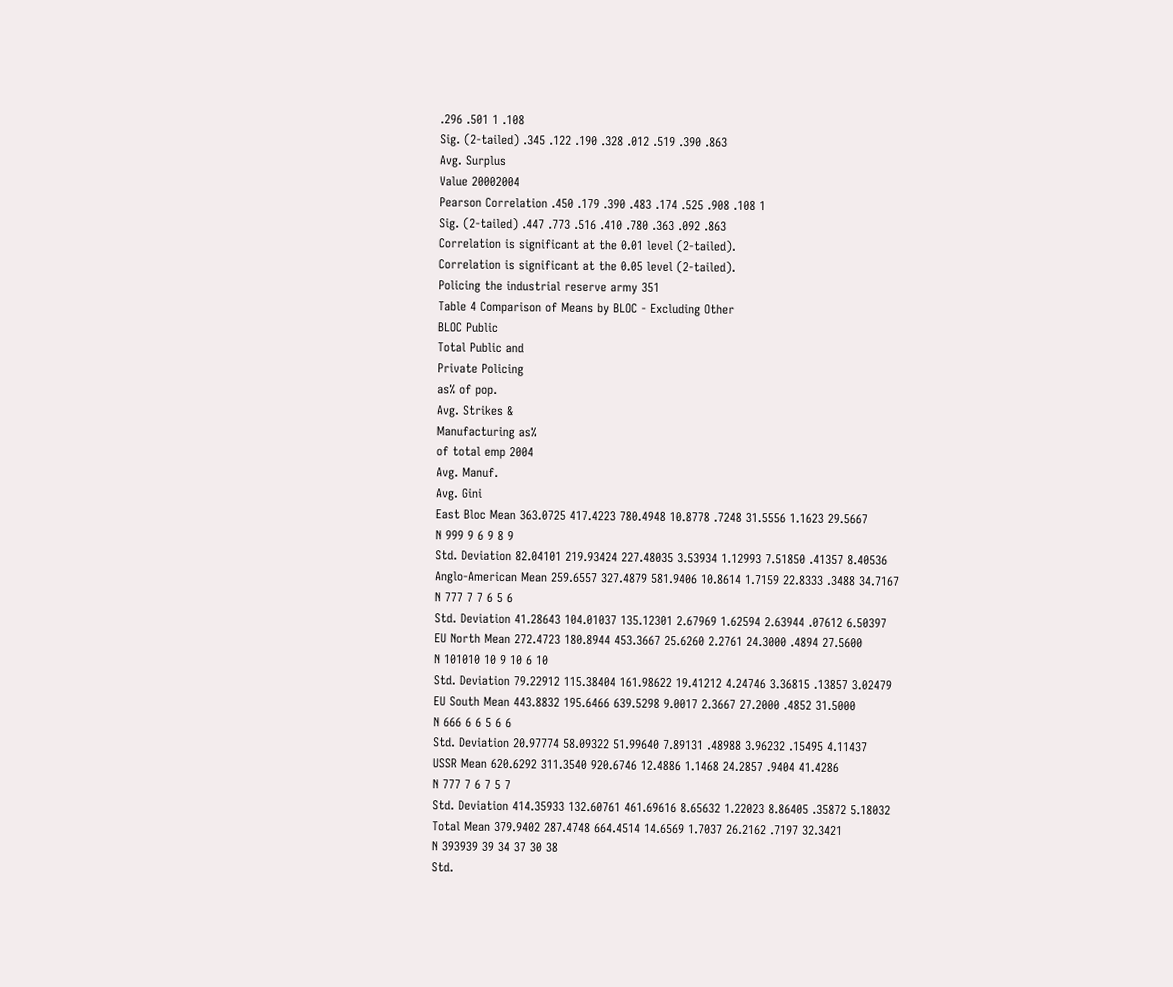.296 .501 1 .108
Sig. (2-tailed) .345 .122 .190 .328 .012 .519 .390 .863
Avg. Surplus
Value 20002004
Pearson Correlation .450 .179 .390 .483 .174 .525 .908 .108 1
Sig. (2-tailed) .447 .773 .516 .410 .780 .363 .092 .863
Correlation is significant at the 0.01 level (2-tailed).
Correlation is significant at the 0.05 level (2-tailed).
Policing the industrial reserve army 351
Table 4 Comparison of Means by BLOC - Excluding Other
BLOC Public
Total Public and
Private Policing
as% of pop.
Avg. Strikes &
Manufacturing as%
of total emp 2004
Avg. Manuf.
Avg. Gini
East Bloc Mean 363.0725 417.4223 780.4948 10.8778 .7248 31.5556 1.1623 29.5667
N 999 9 6 9 8 9
Std. Deviation 82.04101 219.93424 227.48035 3.53934 1.12993 7.51850 .41357 8.40536
Anglo-American Mean 259.6557 327.4879 581.9406 10.8614 1.7159 22.8333 .3488 34.7167
N 777 7 7 6 5 6
Std. Deviation 41.28643 104.01037 135.12301 2.67969 1.62594 2.63944 .07612 6.50397
EU North Mean 272.4723 180.8944 453.3667 25.6260 2.2761 24.3000 .4894 27.5600
N 101010 10 9 10 6 10
Std. Deviation 79.22912 115.38404 161.98622 19.41212 4.24746 3.36815 .13857 3.02479
EU South Mean 443.8832 195.6466 639.5298 9.0017 2.3667 27.2000 .4852 31.5000
N 666 6 6 5 6 6
Std. Deviation 20.97774 58.09322 51.99640 7.89131 .48988 3.96232 .15495 4.11437
USSR Mean 620.6292 311.3540 920.6746 12.4886 1.1468 24.2857 .9404 41.4286
N 777 7 6 7 5 7
Std. Deviation 414.35933 132.60761 461.69616 8.65632 1.22023 8.86405 .35872 5.18032
Total Mean 379.9402 287.4748 664.4514 14.6569 1.7037 26.2162 .7197 32.3421
N 393939 39 34 37 30 38
Std.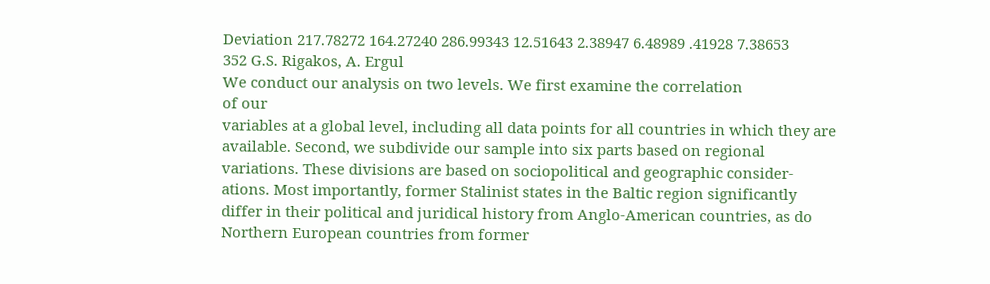Deviation 217.78272 164.27240 286.99343 12.51643 2.38947 6.48989 .41928 7.38653
352 G.S. Rigakos, A. Ergul
We conduct our analysis on two levels. We first examine the correlation
of our
variables at a global level, including all data points for all countries in which they are
available. Second, we subdivide our sample into six parts based on regional
variations. These divisions are based on sociopolitical and geographic consider-
ations. Most importantly, former Stalinist states in the Baltic region significantly
differ in their political and juridical history from Anglo-American countries, as do
Northern European countries from former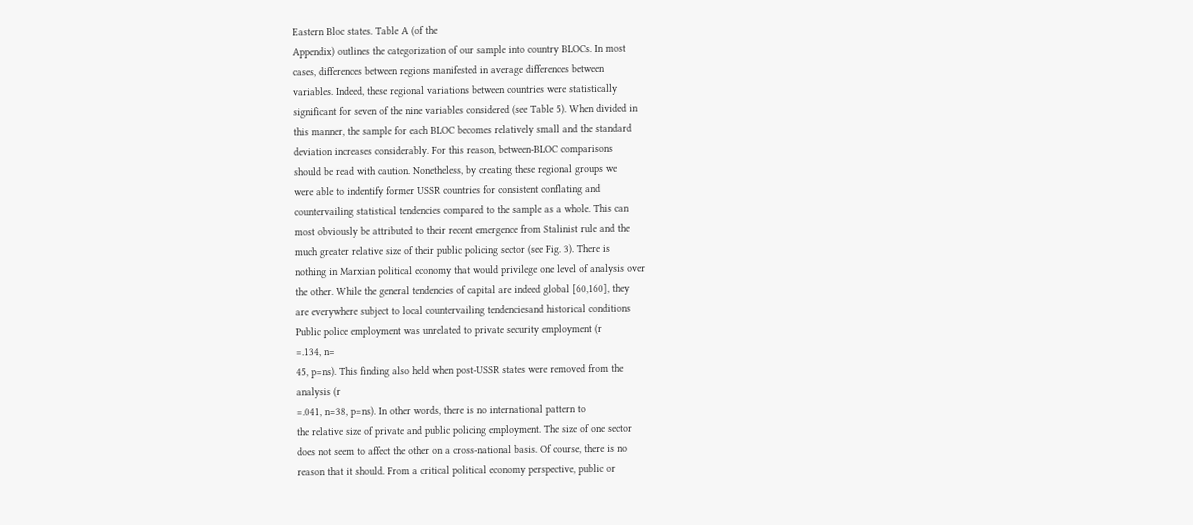Eastern Bloc states. Table A (of the
Appendix) outlines the categorization of our sample into country BLOCs. In most
cases, differences between regions manifested in average differences between
variables. Indeed, these regional variations between countries were statistically
significant for seven of the nine variables considered (see Table 5). When divided in
this manner, the sample for each BLOC becomes relatively small and the standard
deviation increases considerably. For this reason, between-BLOC comparisons
should be read with caution. Nonetheless, by creating these regional groups we
were able to indentify former USSR countries for consistent conflating and
countervailing statistical tendencies compared to the sample as a whole. This can
most obviously be attributed to their recent emergence from Stalinist rule and the
much greater relative size of their public policing sector (see Fig. 3). There is
nothing in Marxian political economy that would privilege one level of analysis over
the other. While the general tendencies of capital are indeed global [60,160], they
are everywhere subject to local countervailing tendenciesand historical conditions
Public police employment was unrelated to private security employment (r
=.134, n=
45, p=ns). This finding also held when post-USSR states were removed from the
analysis (r
=.041, n=38, p=ns). In other words, there is no international pattern to
the relative size of private and public policing employment. The size of one sector
does not seem to affect the other on a cross-national basis. Of course, there is no
reason that it should. From a critical political economy perspective, public or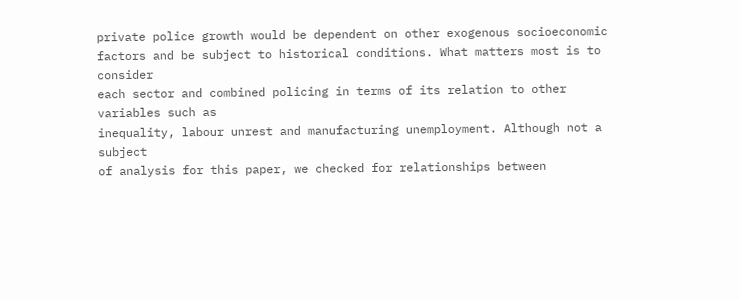private police growth would be dependent on other exogenous socioeconomic
factors and be subject to historical conditions. What matters most is to consider
each sector and combined policing in terms of its relation to other variables such as
inequality, labour unrest and manufacturing unemployment. Although not a subject
of analysis for this paper, we checked for relationships between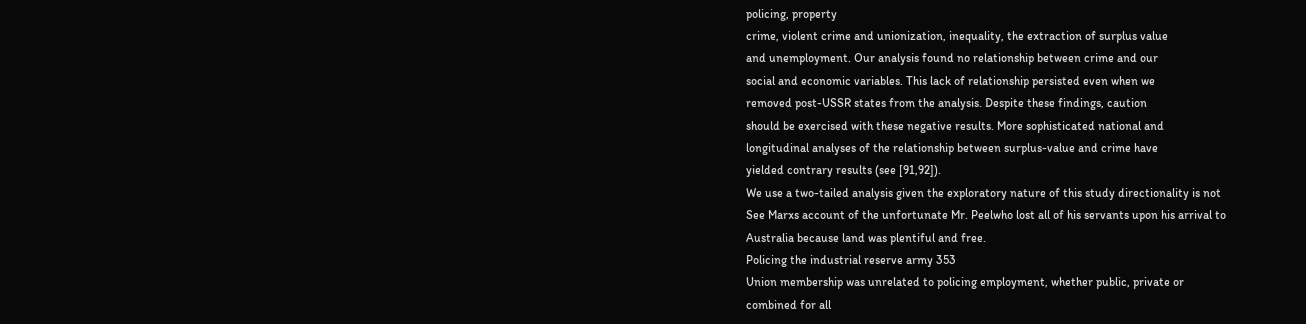policing, property
crime, violent crime and unionization, inequality, the extraction of surplus value
and unemployment. Our analysis found no relationship between crime and our
social and economic variables. This lack of relationship persisted even when we
removed post-USSR states from the analysis. Despite these findings, caution
should be exercised with these negative results. More sophisticated national and
longitudinal analyses of the relationship between surplus-value and crime have
yielded contrary results (see [91,92]).
We use a two-tailed analysis given the exploratory nature of this study directionality is not
See Marxs account of the unfortunate Mr. Peelwho lost all of his servants upon his arrival to
Australia because land was plentiful and free.
Policing the industrial reserve army 353
Union membership was unrelated to policing employment, whether public, private or
combined for all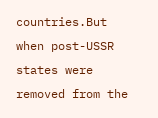countries.But when post-USSR states were removed from the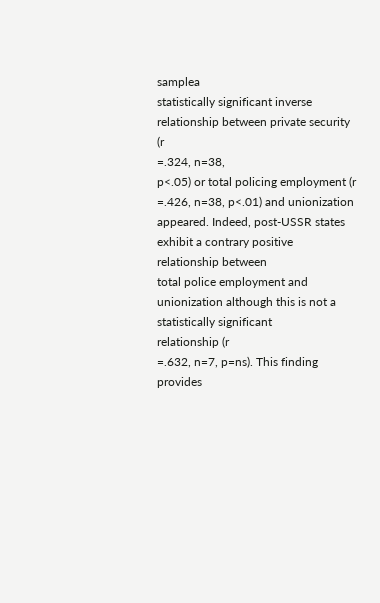samplea
statistically significant inverse relationship between private security (r
=.324, n=38,
p<.05) or total policing employment (r
=.426, n=38, p<.01) and unionization
appeared. Indeed, post-USSR states exhibit a contrary positive relationship between
total police employment and unionization although this is not a statistically significant
relationship (r
=.632, n=7, p=ns). This finding provides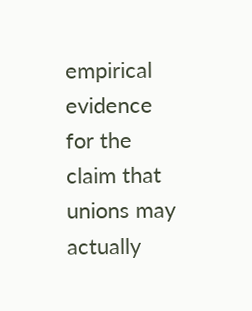empirical evidence for the
claim that unions may actually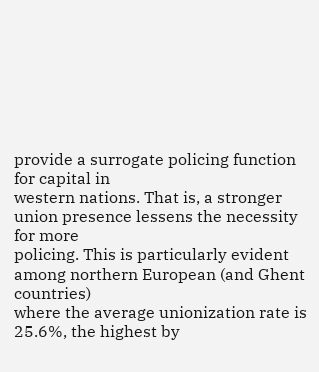provide a surrogate policing function for capital in
western nations. That is, a stronger union presence lessens the necessity for more
policing. This is particularly evident among northern European (and Ghent countries)
where the average unionization rate is 25.6%, the highest by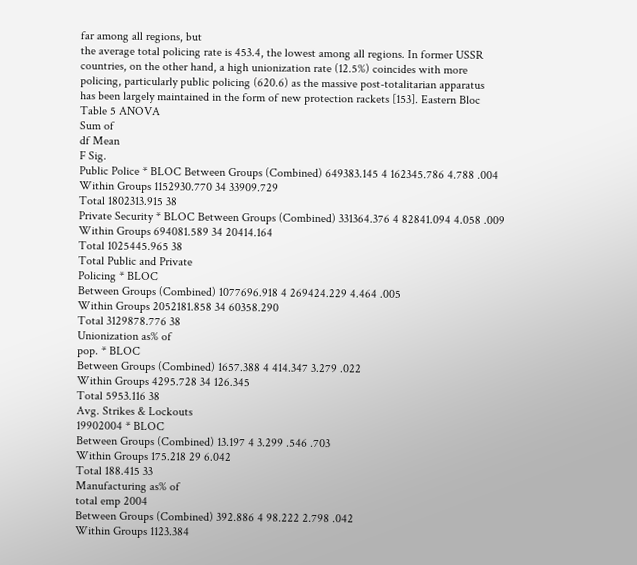far among all regions, but
the average total policing rate is 453.4, the lowest among all regions. In former USSR
countries, on the other hand, a high unionization rate (12.5%) coincides with more
policing, particularly public policing (620.6) as the massive post-totalitarian apparatus
has been largely maintained in the form of new protection rackets [153]. Eastern Bloc
Table 5 ANOVA
Sum of
df Mean
F Sig.
Public Police * BLOC Between Groups (Combined) 649383.145 4 162345.786 4.788 .004
Within Groups 1152930.770 34 33909.729
Total 1802313.915 38
Private Security * BLOC Between Groups (Combined) 331364.376 4 82841.094 4.058 .009
Within Groups 694081.589 34 20414.164
Total 1025445.965 38
Total Public and Private
Policing * BLOC
Between Groups (Combined) 1077696.918 4 269424.229 4.464 .005
Within Groups 2052181.858 34 60358.290
Total 3129878.776 38
Unionization as% of
pop. * BLOC
Between Groups (Combined) 1657.388 4 414.347 3.279 .022
Within Groups 4295.728 34 126.345
Total 5953.116 38
Avg. Strikes & Lockouts
19902004 * BLOC
Between Groups (Combined) 13.197 4 3.299 .546 .703
Within Groups 175.218 29 6.042
Total 188.415 33
Manufacturing as% of
total emp 2004
Between Groups (Combined) 392.886 4 98.222 2.798 .042
Within Groups 1123.384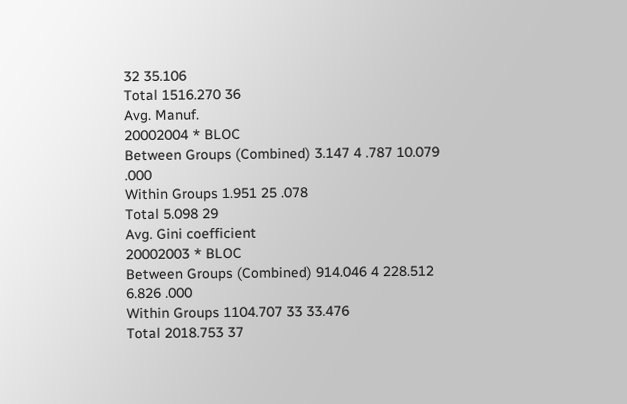32 35.106
Total 1516.270 36
Avg. Manuf.
20002004 * BLOC
Between Groups (Combined) 3.147 4 .787 10.079 .000
Within Groups 1.951 25 .078
Total 5.098 29
Avg. Gini coefficient
20002003 * BLOC
Between Groups (Combined) 914.046 4 228.512 6.826 .000
Within Groups 1104.707 33 33.476
Total 2018.753 37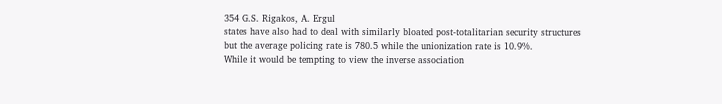354 G.S. Rigakos, A. Ergul
states have also had to deal with similarly bloated post-totalitarian security structures
but the average policing rate is 780.5 while the unionization rate is 10.9%.
While it would be tempting to view the inverse association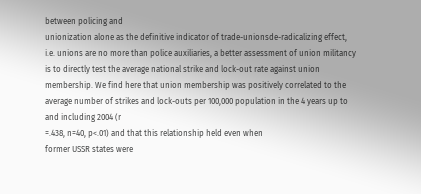between policing and
unionization alone as the definitive indicator of trade-unionsde-radicalizing effect,
i.e. unions are no more than police auxiliaries, a better assessment of union militancy
is to directly test the average national strike and lock-out rate against union
membership. We find here that union membership was positively correlated to the
average number of strikes and lock-outs per 100,000 population in the 4 years up to
and including 2004 (r
=.438, n=40, p<.01) and that this relationship held even when
former USSR states were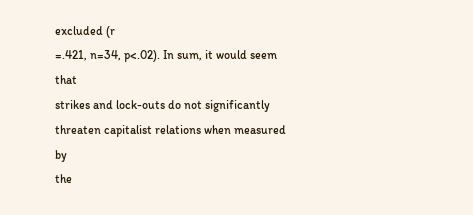excluded (r
=.421, n=34, p<.02). In sum, it would seem that
strikes and lock-outs do not significantly threaten capitalist relations when measured by
the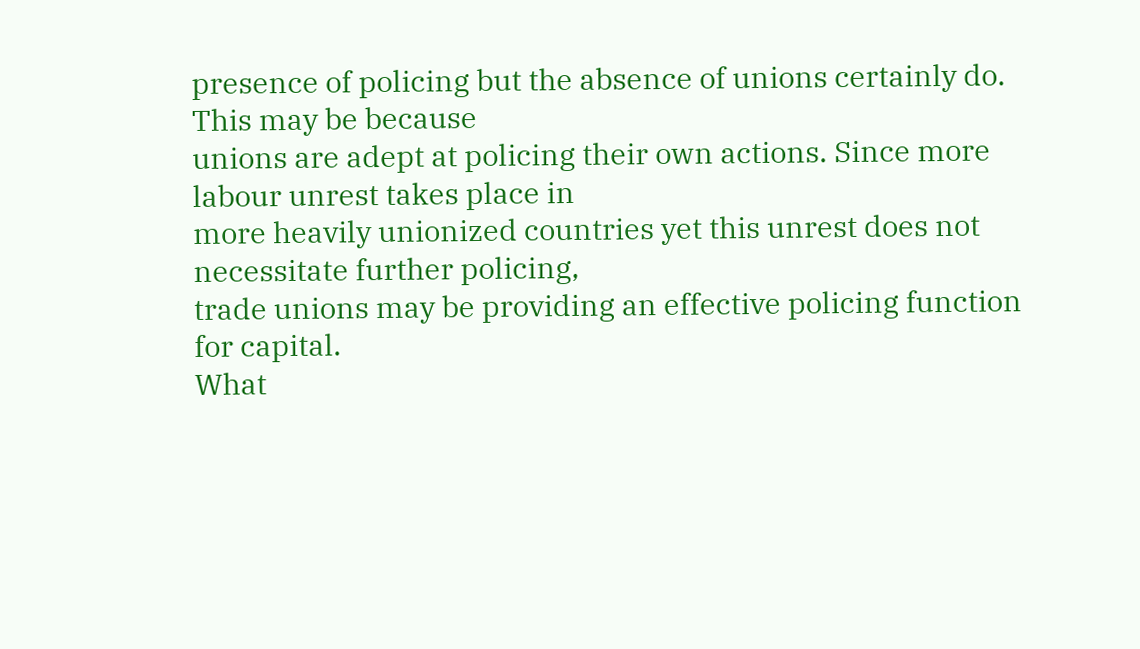presence of policing but the absence of unions certainly do. This may be because
unions are adept at policing their own actions. Since more labour unrest takes place in
more heavily unionized countries yet this unrest does not necessitate further policing,
trade unions may be providing an effective policing function for capital.
What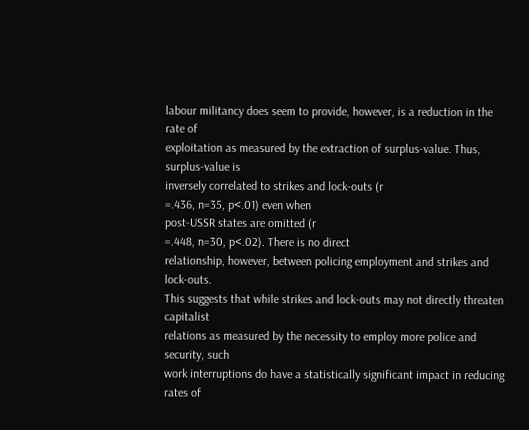labour militancy does seem to provide, however, is a reduction in the rate of
exploitation as measured by the extraction of surplus-value. Thus, surplus-value is
inversely correlated to strikes and lock-outs (r
=.436, n=35, p<.01) even when
post-USSR states are omitted (r
=.448, n=30, p<.02). There is no direct
relationship, however, between policing employment and strikes and lock-outs.
This suggests that while strikes and lock-outs may not directly threaten capitalist
relations as measured by the necessity to employ more police and security, such
work interruptions do have a statistically significant impact in reducing rates of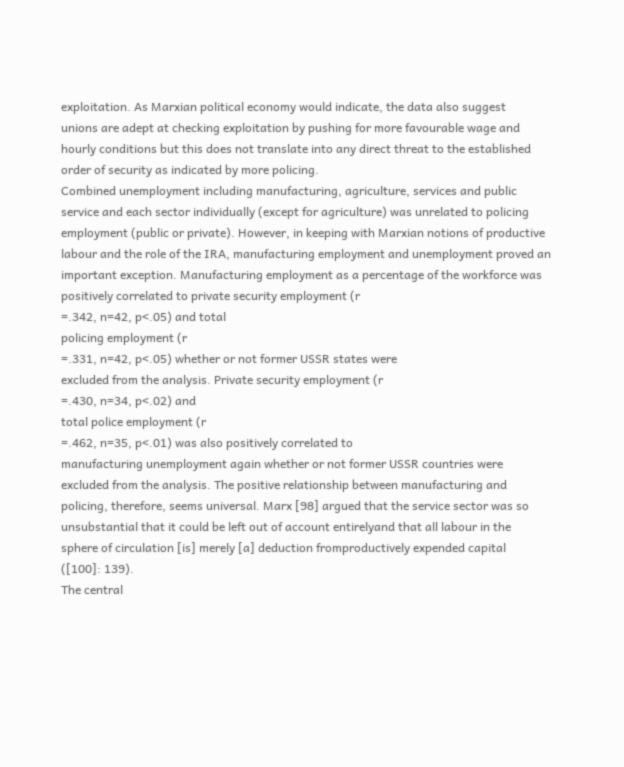exploitation. As Marxian political economy would indicate, the data also suggest
unions are adept at checking exploitation by pushing for more favourable wage and
hourly conditions but this does not translate into any direct threat to the established
order of security as indicated by more policing.
Combined unemployment including manufacturing, agriculture, services and public
service and each sector individually (except for agriculture) was unrelated to policing
employment (public or private). However, in keeping with Marxian notions of productive
labour and the role of the IRA, manufacturing employment and unemployment proved an
important exception. Manufacturing employment as a percentage of the workforce was
positively correlated to private security employment (r
=.342, n=42, p<.05) and total
policing employment (r
=.331, n=42, p<.05) whether or not former USSR states were
excluded from the analysis. Private security employment (r
=.430, n=34, p<.02) and
total police employment (r
=.462, n=35, p<.01) was also positively correlated to
manufacturing unemployment again whether or not former USSR countries were
excluded from the analysis. The positive relationship between manufacturing and
policing, therefore, seems universal. Marx [98] argued that the service sector was so
unsubstantial that it could be left out of account entirelyand that all labour in the
sphere of circulation [is] merely [a] deduction fromproductively expended capital
([100]: 139).
The central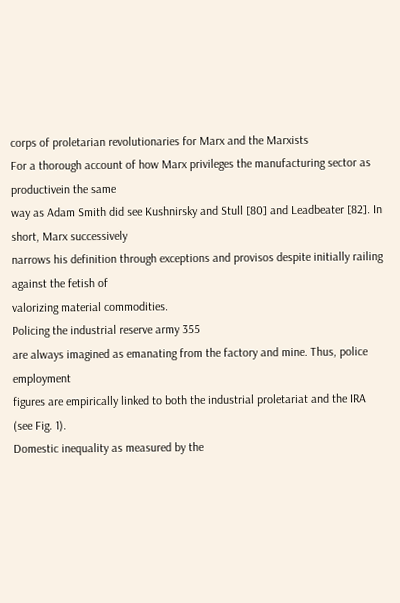corps of proletarian revolutionaries for Marx and the Marxists
For a thorough account of how Marx privileges the manufacturing sector as productivein the same
way as Adam Smith did see Kushnirsky and Stull [80] and Leadbeater [82]. In short, Marx successively
narrows his definition through exceptions and provisos despite initially railing against the fetish of
valorizing material commodities.
Policing the industrial reserve army 355
are always imagined as emanating from the factory and mine. Thus, police employment
figures are empirically linked to both the industrial proletariat and the IRA (see Fig. 1).
Domestic inequality as measured by the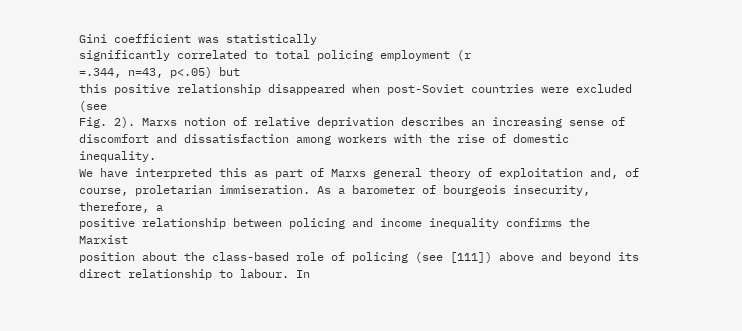Gini coefficient was statistically
significantly correlated to total policing employment (r
=.344, n=43, p<.05) but
this positive relationship disappeared when post-Soviet countries were excluded (see
Fig. 2). Marxs notion of relative deprivation describes an increasing sense of
discomfort and dissatisfaction among workers with the rise of domestic inequality.
We have interpreted this as part of Marxs general theory of exploitation and, of
course, proletarian immiseration. As a barometer of bourgeois insecurity, therefore, a
positive relationship between policing and income inequality confirms the Marxist
position about the class-based role of policing (see [111]) above and beyond its
direct relationship to labour. In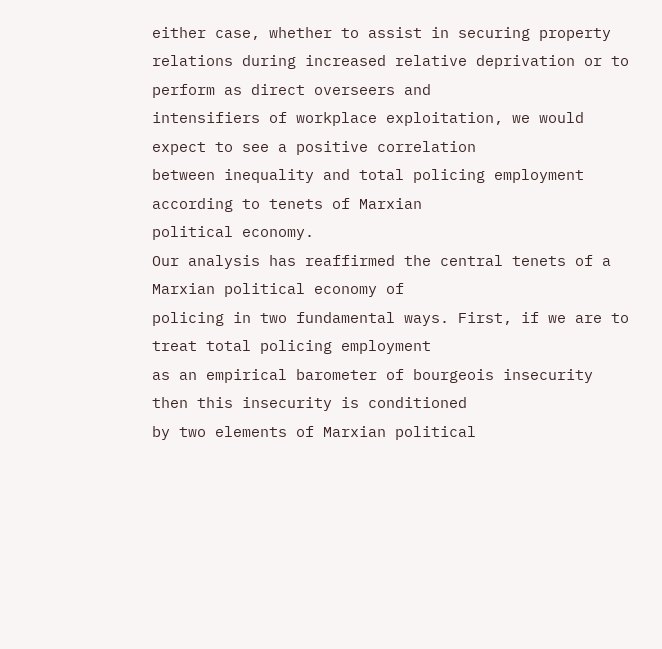either case, whether to assist in securing property
relations during increased relative deprivation or to perform as direct overseers and
intensifiers of workplace exploitation, we would expect to see a positive correlation
between inequality and total policing employment according to tenets of Marxian
political economy.
Our analysis has reaffirmed the central tenets of a Marxian political economy of
policing in two fundamental ways. First, if we are to treat total policing employment
as an empirical barometer of bourgeois insecurity then this insecurity is conditioned
by two elements of Marxian political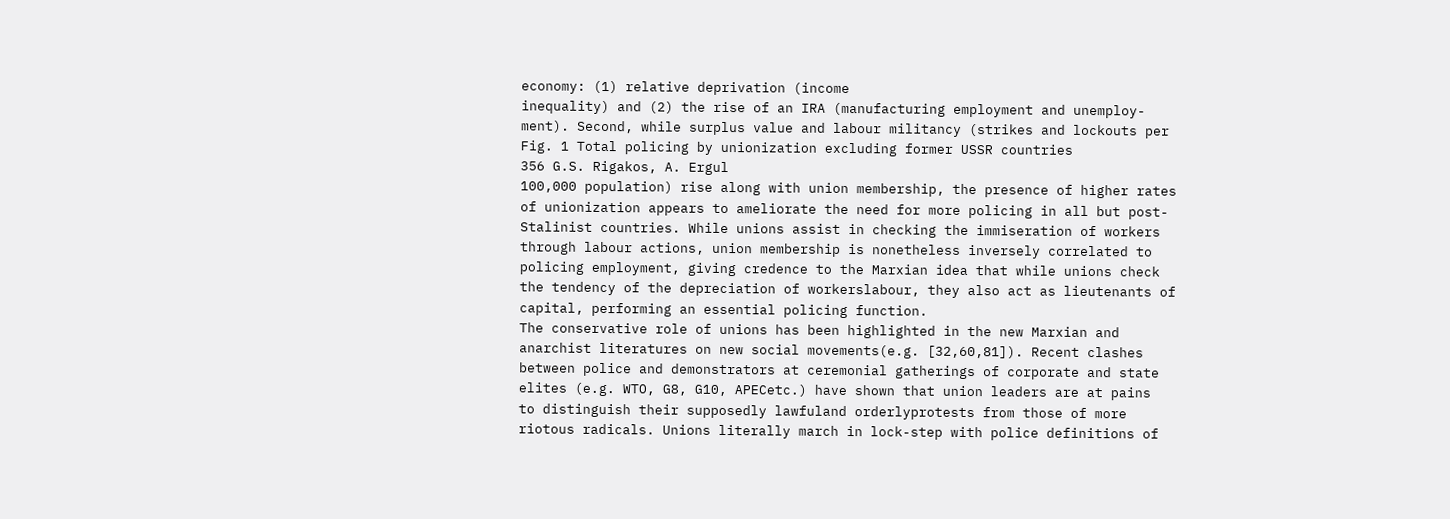economy: (1) relative deprivation (income
inequality) and (2) the rise of an IRA (manufacturing employment and unemploy-
ment). Second, while surplus value and labour militancy (strikes and lockouts per
Fig. 1 Total policing by unionization excluding former USSR countries
356 G.S. Rigakos, A. Ergul
100,000 population) rise along with union membership, the presence of higher rates
of unionization appears to ameliorate the need for more policing in all but post-
Stalinist countries. While unions assist in checking the immiseration of workers
through labour actions, union membership is nonetheless inversely correlated to
policing employment, giving credence to the Marxian idea that while unions check
the tendency of the depreciation of workerslabour, they also act as lieutenants of
capital, performing an essential policing function.
The conservative role of unions has been highlighted in the new Marxian and
anarchist literatures on new social movements(e.g. [32,60,81]). Recent clashes
between police and demonstrators at ceremonial gatherings of corporate and state
elites (e.g. WTO, G8, G10, APECetc.) have shown that union leaders are at pains
to distinguish their supposedly lawfuland orderlyprotests from those of more
riotous radicals. Unions literally march in lock-step with police definitions of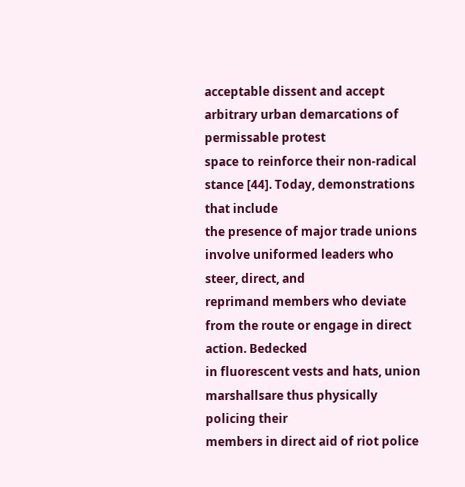acceptable dissent and accept arbitrary urban demarcations of permissable protest
space to reinforce their non-radical stance [44]. Today, demonstrations that include
the presence of major trade unions involve uniformed leaders who steer, direct, and
reprimand members who deviate from the route or engage in direct action. Bedecked
in fluorescent vests and hats, union marshallsare thus physically policing their
members in direct aid of riot police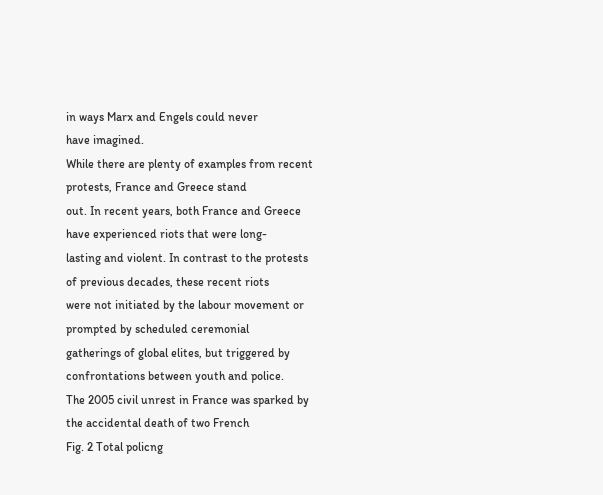in ways Marx and Engels could never
have imagined.
While there are plenty of examples from recent protests, France and Greece stand
out. In recent years, both France and Greece have experienced riots that were long-
lasting and violent. In contrast to the protests of previous decades, these recent riots
were not initiated by the labour movement or prompted by scheduled ceremonial
gatherings of global elites, but triggered by confrontations between youth and police.
The 2005 civil unrest in France was sparked by the accidental death of two French
Fig. 2 Total policng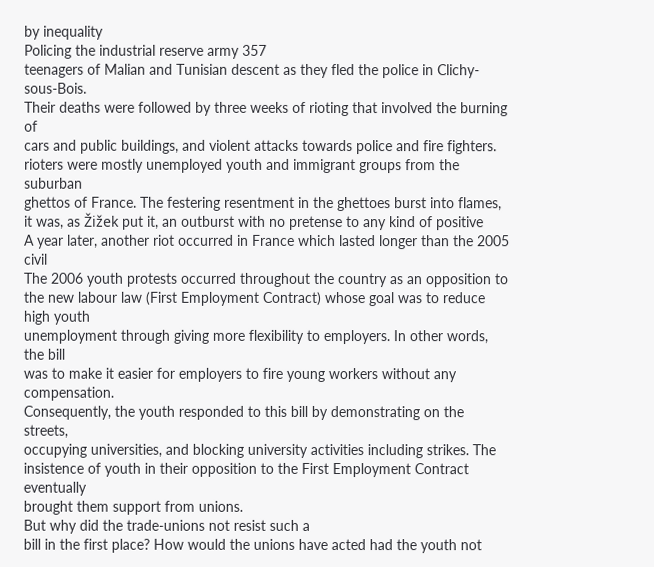by inequality
Policing the industrial reserve army 357
teenagers of Malian and Tunisian descent as they fled the police in Clichy-sous-Bois.
Their deaths were followed by three weeks of rioting that involved the burning of
cars and public buildings, and violent attacks towards police and fire fighters.
rioters were mostly unemployed youth and immigrant groups from the suburban
ghettos of France. The festering resentment in the ghettoes burst into flames,
it was, as Žižek put it, an outburst with no pretense to any kind of positive
A year later, another riot occurred in France which lasted longer than the 2005 civil
The 2006 youth protests occurred throughout the country as an opposition to
the new labour law (First Employment Contract) whose goal was to reduce high youth
unemployment through giving more flexibility to employers. In other words, the bill
was to make it easier for employers to fire young workers without any compensation.
Consequently, the youth responded to this bill by demonstrating on the streets,
occupying universities, and blocking university activities including strikes. The
insistence of youth in their opposition to the First Employment Contract eventually
brought them support from unions.
But why did the trade-unions not resist such a
bill in the first place? How would the unions have acted had the youth not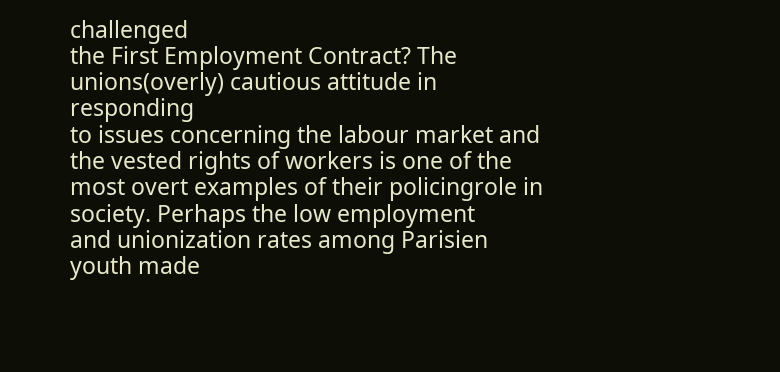challenged
the First Employment Contract? The unions(overly) cautious attitude in responding
to issues concerning the labour market and the vested rights of workers is one of the
most overt examples of their policingrole in society. Perhaps the low employment
and unionization rates among Parisien youth made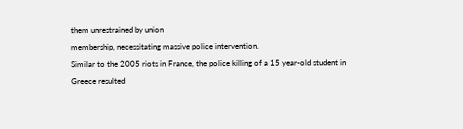them unrestrained by union
membership, necessitating massive police intervention.
Similar to the 2005 riots in France, the police killing of a 15 year-old student in
Greece resulted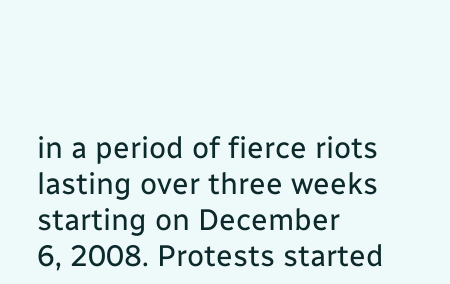in a period of fierce riots lasting over three weeks starting on December
6, 2008. Protests started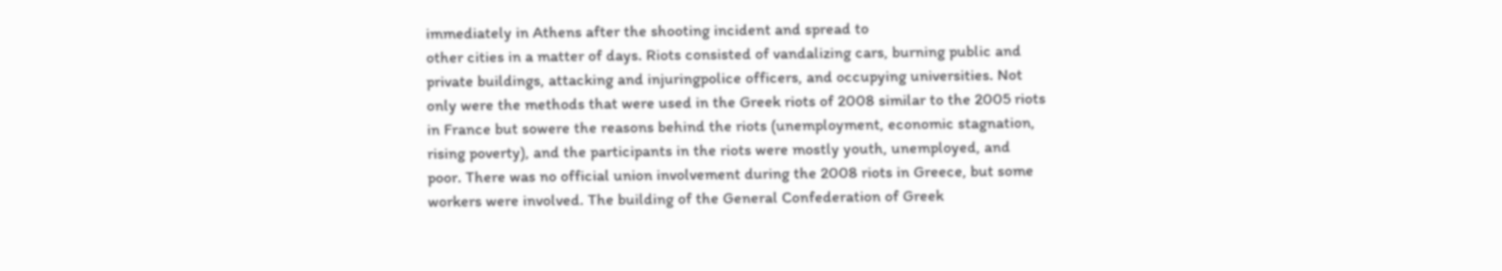immediately in Athens after the shooting incident and spread to
other cities in a matter of days. Riots consisted of vandalizing cars, burning public and
private buildings, attacking and injuringpolice officers, and occupying universities. Not
only were the methods that were used in the Greek riots of 2008 similar to the 2005 riots
in France but sowere the reasons behind the riots (unemployment, economic stagnation,
rising poverty), and the participants in the riots were mostly youth, unemployed, and
poor. There was no official union involvement during the 2008 riots in Greece, but some
workers were involved. The building of the General Confederation of Greek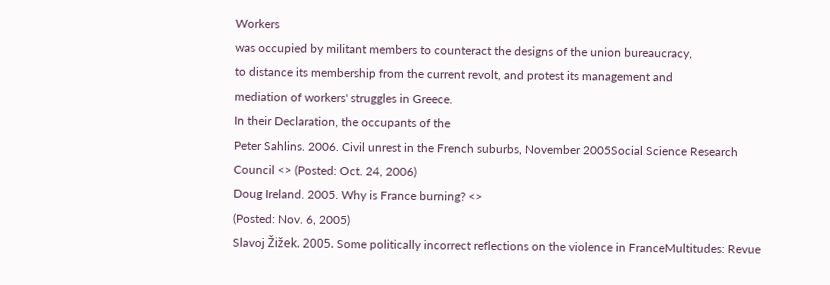Workers
was occupied by militant members to counteract the designs of the union bureaucracy,
to distance its membership from the current revolt, and protest its management and
mediation of workers' struggles in Greece.
In their Declaration, the occupants of the
Peter Sahlins. 2006. Civil unrest in the French suburbs, November 2005Social Science Research
Council <> (Posted: Oct. 24, 2006)
Doug Ireland. 2005. Why is France burning? <>
(Posted: Nov. 6, 2005)
Slavoj Žižek. 2005. Some politically incorrect reflections on the violence in FranceMultitudes: Revue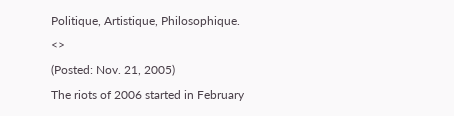Politique, Artistique, Philosophique. <>
(Posted: Nov. 21, 2005)
The riots of 2006 started in February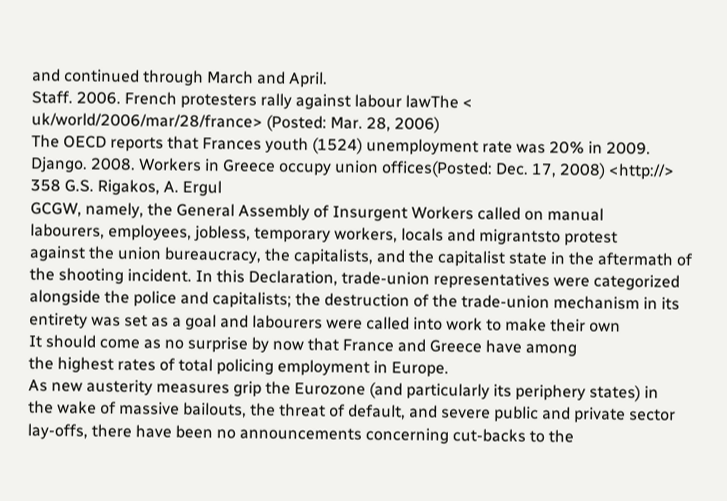and continued through March and April.
Staff. 2006. French protesters rally against labour lawThe <
uk/world/2006/mar/28/france> (Posted: Mar. 28, 2006)
The OECD reports that Frances youth (1524) unemployment rate was 20% in 2009.
Django. 2008. Workers in Greece occupy union offices(Posted: Dec. 17, 2008) <http://>
358 G.S. Rigakos, A. Ergul
GCGW, namely, the General Assembly of Insurgent Workers called on manual
labourers, employees, jobless, temporary workers, locals and migrantsto protest
against the union bureaucracy, the capitalists, and the capitalist state in the aftermath of
the shooting incident. In this Declaration, trade-union representatives were categorized
alongside the police and capitalists; the destruction of the trade-union mechanism in its
entirety was set as a goal and labourers were called into work to make their own
It should come as no surprise by now that France and Greece have among
the highest rates of total policing employment in Europe.
As new austerity measures grip the Eurozone (and particularly its periphery states) in
the wake of massive bailouts, the threat of default, and severe public and private sector
lay-offs, there have been no announcements concerning cut-backs to the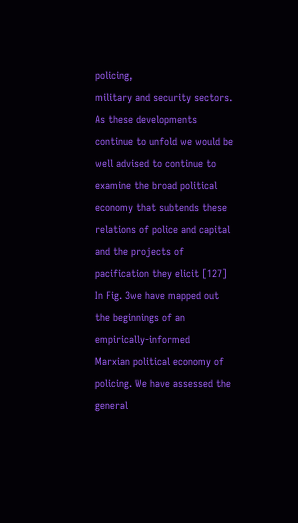policing,
military and security sectors. As these developments continue to unfold we would be
well advised to continue to examine the broad political economy that subtends these
relations of police and capital and the projects of pacification they elicit [127]
In Fig. 3we have mapped out the beginnings of an empirically-informed
Marxian political economy of policing. We have assessed the general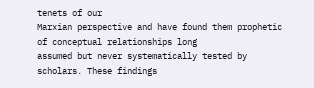tenets of our
Marxian perspective and have found them prophetic of conceptual relationships long
assumed but never systematically tested by scholars. These findings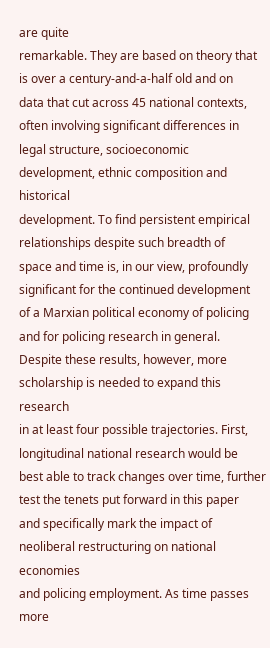are quite
remarkable. They are based on theory that is over a century-and-a-half old and on
data that cut across 45 national contexts, often involving significant differences in
legal structure, socioeconomic development, ethnic composition and historical
development. To find persistent empirical relationships despite such breadth of
space and time is, in our view, profoundly significant for the continued development
of a Marxian political economy of policing and for policing research in general.
Despite these results, however, more scholarship is needed to expand this research
in at least four possible trajectories. First, longitudinal national research would be
best able to track changes over time, further test the tenets put forward in this paper
and specifically mark the impact of neoliberal restructuring on national economies
and policing employment. As time passes more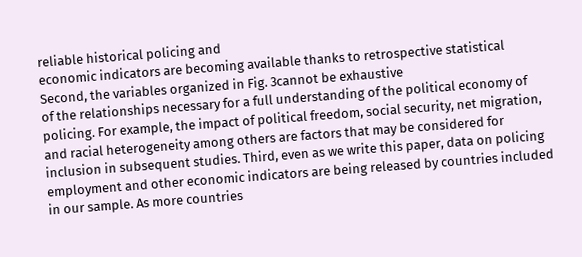reliable historical policing and
economic indicators are becoming available thanks to retrospective statistical
Second, the variables organized in Fig. 3cannot be exhaustive
of the relationships necessary for a full understanding of the political economy of
policing. For example, the impact of political freedom, social security, net migration,
and racial heterogeneity among others are factors that may be considered for
inclusion in subsequent studies. Third, even as we write this paper, data on policing
employment and other economic indicators are being released by countries included
in our sample. As more countries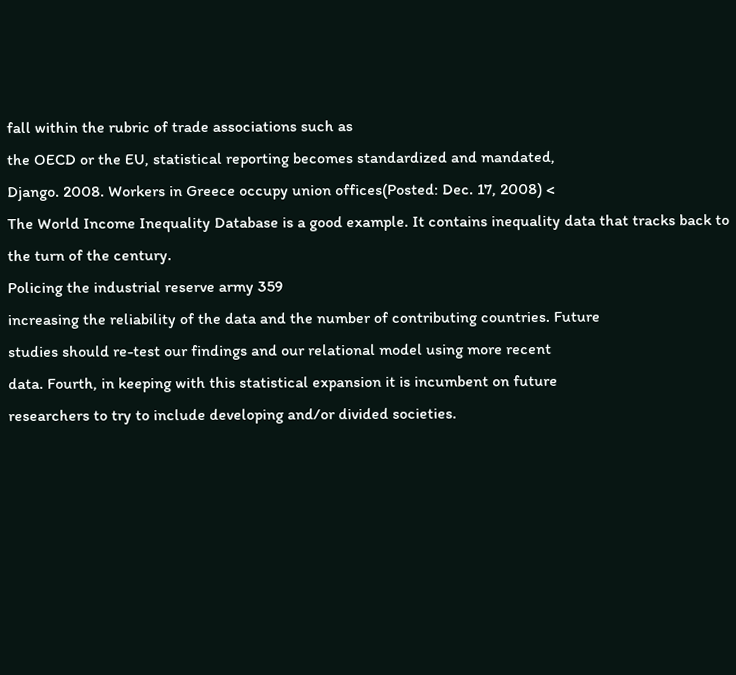fall within the rubric of trade associations such as
the OECD or the EU, statistical reporting becomes standardized and mandated,
Django. 2008. Workers in Greece occupy union offices(Posted: Dec. 17, 2008) <
The World Income Inequality Database is a good example. It contains inequality data that tracks back to
the turn of the century.
Policing the industrial reserve army 359
increasing the reliability of the data and the number of contributing countries. Future
studies should re-test our findings and our relational model using more recent
data. Fourth, in keeping with this statistical expansion it is incumbent on future
researchers to try to include developing and/or divided societies.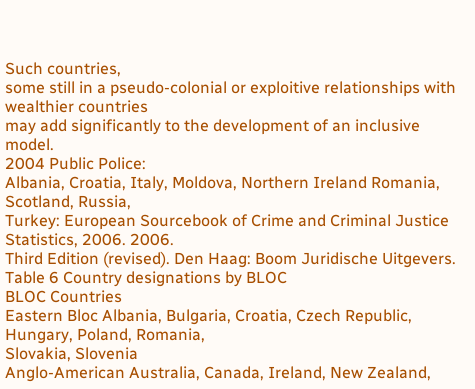Such countries,
some still in a pseudo-colonial or exploitive relationships with wealthier countries
may add significantly to the development of an inclusive model.
2004 Public Police:
Albania, Croatia, Italy, Moldova, Northern Ireland Romania, Scotland, Russia,
Turkey: European Sourcebook of Crime and Criminal Justice Statistics, 2006. 2006.
Third Edition (revised). Den Haag: Boom Juridische Uitgevers.
Table 6 Country designations by BLOC
BLOC Countries
Eastern Bloc Albania, Bulgaria, Croatia, Czech Republic, Hungary, Poland, Romania,
Slovakia, Slovenia
Anglo-American Australia, Canada, Ireland, New Zealand,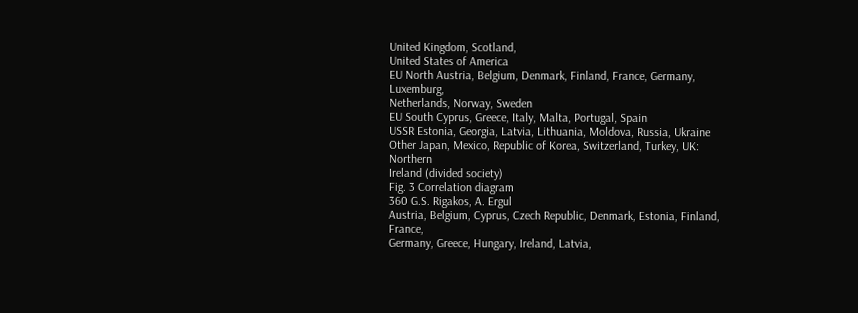United Kingdom, Scotland,
United States of America
EU North Austria, Belgium, Denmark, Finland, France, Germany, Luxemburg,
Netherlands, Norway, Sweden
EU South Cyprus, Greece, Italy, Malta, Portugal, Spain
USSR Estonia, Georgia, Latvia, Lithuania, Moldova, Russia, Ukraine
Other Japan, Mexico, Republic of Korea, Switzerland, Turkey, UK: Northern
Ireland (divided society)
Fig. 3 Correlation diagram
360 G.S. Rigakos, A. Ergul
Austria, Belgium, Cyprus, Czech Republic, Denmark, Estonia, Finland, France,
Germany, Greece, Hungary, Ireland, Latvia,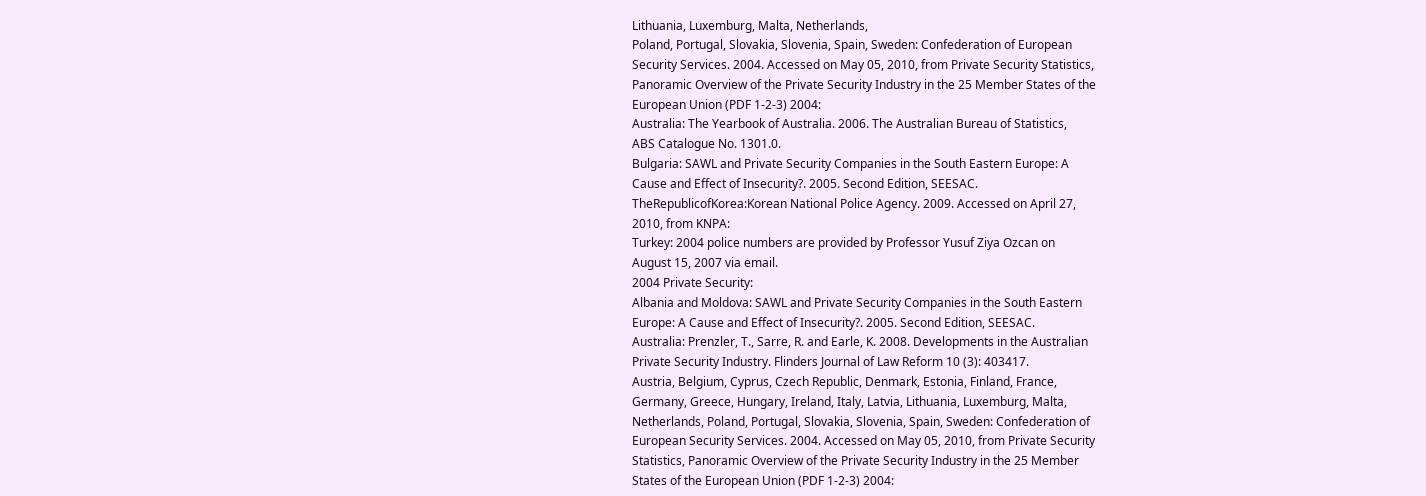Lithuania, Luxemburg, Malta, Netherlands,
Poland, Portugal, Slovakia, Slovenia, Spain, Sweden: Confederation of European
Security Services. 2004. Accessed on May 05, 2010, from Private Security Statistics,
Panoramic Overview of the Private Security Industry in the 25 Member States of the
European Union (PDF 1-2-3) 2004:
Australia: The Yearbook of Australia. 2006. The Australian Bureau of Statistics,
ABS Catalogue No. 1301.0.
Bulgaria: SAWL and Private Security Companies in the South Eastern Europe: A
Cause and Effect of Insecurity?. 2005. Second Edition, SEESAC.
TheRepublicofKorea:Korean National Police Agency. 2009. Accessed on April 27,
2010, from KNPA:
Turkey: 2004 police numbers are provided by Professor Yusuf Ziya Ozcan on
August 15, 2007 via email.
2004 Private Security:
Albania and Moldova: SAWL and Private Security Companies in the South Eastern
Europe: A Cause and Effect of Insecurity?. 2005. Second Edition, SEESAC.
Australia: Prenzler, T., Sarre, R. and Earle, K. 2008. Developments in the Australian
Private Security Industry. Flinders Journal of Law Reform 10 (3): 403417.
Austria, Belgium, Cyprus, Czech Republic, Denmark, Estonia, Finland, France,
Germany, Greece, Hungary, Ireland, Italy, Latvia, Lithuania, Luxemburg, Malta,
Netherlands, Poland, Portugal, Slovakia, Slovenia, Spain, Sweden: Confederation of
European Security Services. 2004. Accessed on May 05, 2010, from Private Security
Statistics, Panoramic Overview of the Private Security Industry in the 25 Member
States of the European Union (PDF 1-2-3) 2004: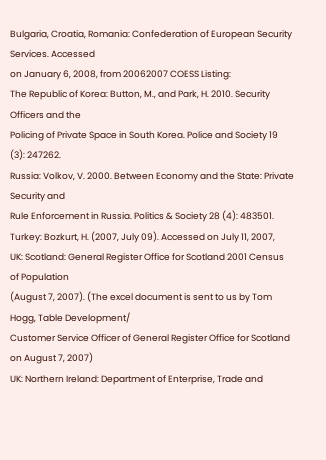Bulgaria, Croatia, Romania: Confederation of European Security Services. Accessed
on January 6, 2008, from 20062007 COESS Listing:
The Republic of Korea: Button, M., and Park, H. 2010. Security Officers and the
Policing of Private Space in South Korea. Police and Society 19 (3): 247262.
Russia: Volkov, V. 2000. Between Economy and the State: Private Security and
Rule Enforcement in Russia. Politics & Society 28 (4): 483501.
Turkey: Bozkurt, H. (2007, July 09). Accessed on July 11, 2007,
UK: Scotland: General Register Office for Scotland 2001 Census of Population
(August 7, 2007). (The excel document is sent to us by Tom Hogg, Table Development/
Customer Service Officer of General Register Office for Scotland on August 7, 2007)
UK: Northern Ireland: Department of Enterprise, Trade and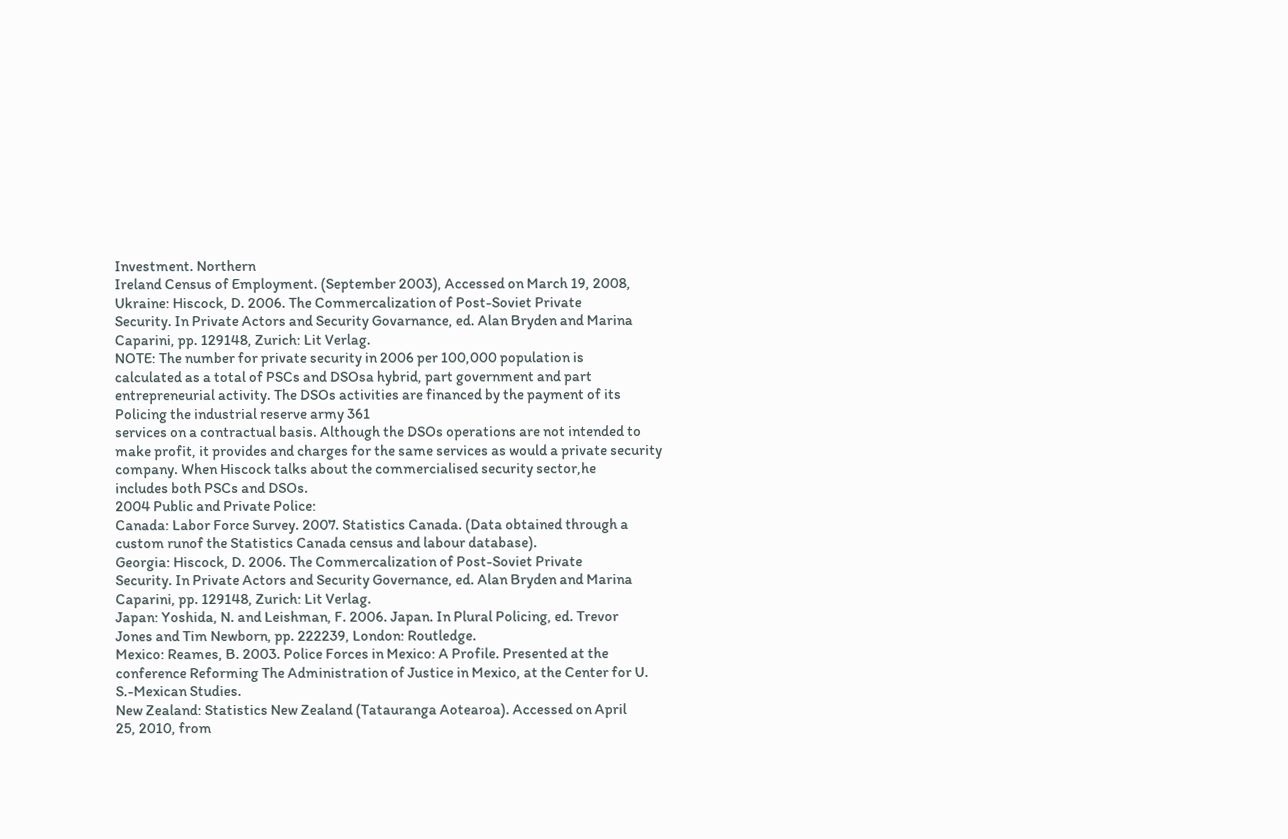Investment. Northern
Ireland Census of Employment. (September 2003), Accessed on March 19, 2008,
Ukraine: Hiscock, D. 2006. The Commercalization of Post-Soviet Private
Security. In Private Actors and Security Govarnance, ed. Alan Bryden and Marina
Caparini, pp. 129148, Zurich: Lit Verlag.
NOTE: The number for private security in 2006 per 100,000 population is
calculated as a total of PSCs and DSOsa hybrid, part government and part
entrepreneurial activity. The DSOs activities are financed by the payment of its
Policing the industrial reserve army 361
services on a contractual basis. Although the DSOs operations are not intended to
make profit, it provides and charges for the same services as would a private security
company. When Hiscock talks about the commercialised security sector,he
includes both PSCs and DSOs.
2004 Public and Private Police:
Canada: Labor Force Survey. 2007. Statistics Canada. (Data obtained through a
custom runof the Statistics Canada census and labour database).
Georgia: Hiscock, D. 2006. The Commercalization of Post-Soviet Private
Security. In Private Actors and Security Governance, ed. Alan Bryden and Marina
Caparini, pp. 129148, Zurich: Lit Verlag.
Japan: Yoshida, N. and Leishman, F. 2006. Japan. In Plural Policing, ed. Trevor
Jones and Tim Newborn, pp. 222239, London: Routledge.
Mexico: Reames, B. 2003. Police Forces in Mexico: A Profile. Presented at the
conference Reforming The Administration of Justice in Mexico, at the Center for U.
S.-Mexican Studies.
New Zealand: Statistics New Zealand (Tatauranga Aotearoa). Accessed on April
25, 2010, from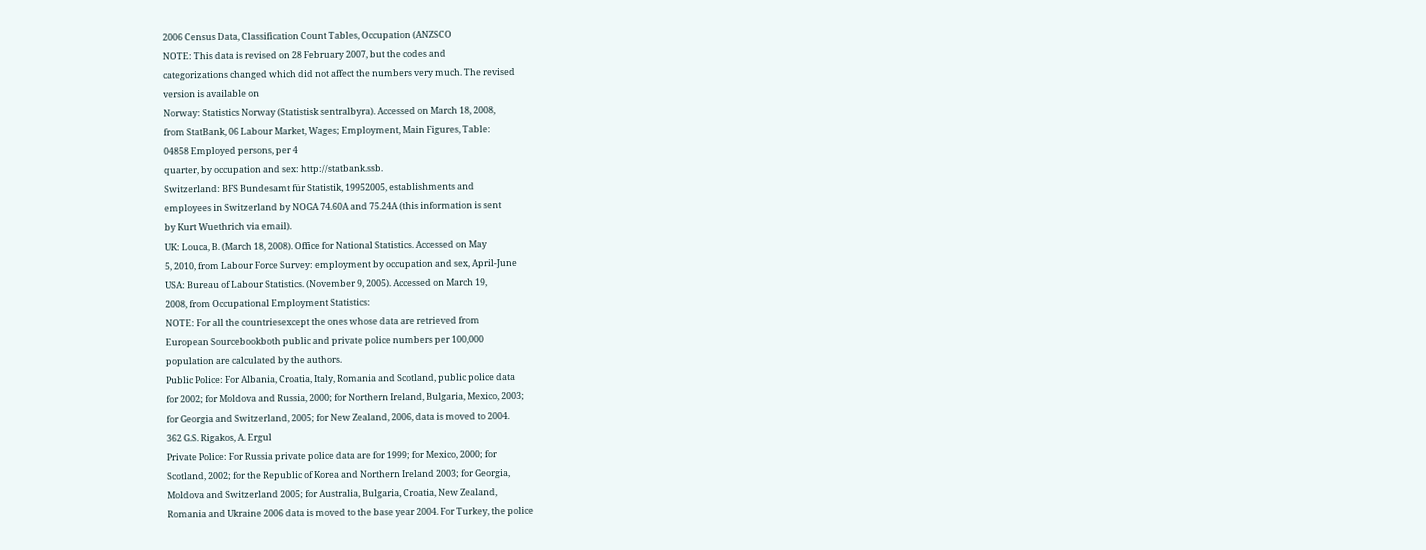2006 Census Data, Classification Count Tables, Occupation (ANZSCO
NOTE: This data is revised on 28 February 2007, but the codes and
categorizations changed which did not affect the numbers very much. The revised
version is available on
Norway: Statistics Norway (Statistisk sentralbyra). Accessed on March 18, 2008,
from StatBank, 06 Labour Market, Wages; Employment, Main Figures, Table:
04858 Employed persons, per 4
quarter, by occupation and sex: http://statbank.ssb.
Switzerland: BFS Bundesamt für Statistik, 19952005, establishments and
employees in Switzerland by NOGA 74.60A and 75.24A (this information is sent
by Kurt Wuethrich via email).
UK: Louca, B. (March 18, 2008). Office for National Statistics. Accessed on May
5, 2010, from Labour Force Survey: employment by occupation and sex, April-June
USA: Bureau of Labour Statistics. (November 9, 2005). Accessed on March 19,
2008, from Occupational Employment Statistics:
NOTE: For all the countriesexcept the ones whose data are retrieved from
European Sourcebookboth public and private police numbers per 100,000
population are calculated by the authors.
Public Police: For Albania, Croatia, Italy, Romania and Scotland, public police data
for 2002; for Moldova and Russia, 2000; for Northern Ireland, Bulgaria, Mexico, 2003;
for Georgia and Switzerland, 2005; for New Zealand, 2006, data is moved to 2004.
362 G.S. Rigakos, A. Ergul
Private Police: For Russia private police data are for 1999; for Mexico, 2000; for
Scotland, 2002; for the Republic of Korea and Northern Ireland 2003; for Georgia,
Moldova and Switzerland 2005; for Australia, Bulgaria, Croatia, New Zealand,
Romania and Ukraine 2006 data is moved to the base year 2004. For Turkey, the police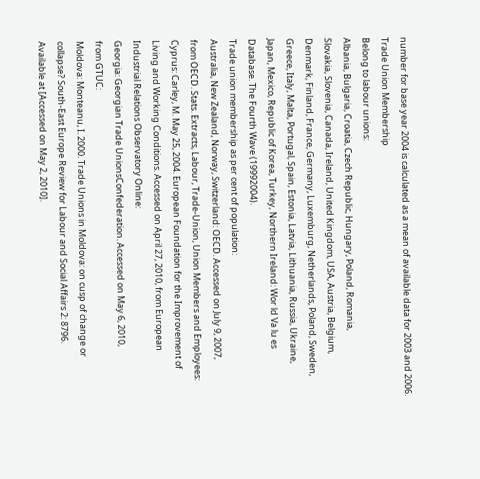number for base year 2004 is calculated as a mean of available data for 2003 and 2006.
Trade Union Membership
Belong to labour unions:
Albania, Bulgaria, Croatia, Czech Republic, Hungary, Poland, Romania,
Slovakia, Slovenia, Canada, Ireland, United Kingdom, USA, Austria, Belgium,
Denmark, Finland, France, Germany, Luxemburg, Netherlands, Poland, Sweden,
Greece, Italy, Malta, Portugal, Spain, Estonia, Latvia, Lithuania, Russia, Ukraine,
Japan, Mexico, Republic of Korea, Turkey, Northern Ireland: Wor ld Va lu es
Database. The Fourth Wave (19992004).
Trade union membership as per cent of population:
Australia, New Zealand, Norway, Switzerland: OECD. Accessed on July 9, 2007,
from OECD. Stats. Extracts, Labour, Trade-Union, Union Members and Employees:
Cyprus: Carley, M. May 25, 2004. European Foundation for the Improvement of
Living and Working Conditions. Accessed on April 27, 2010, from European
Industrial Relations Observatory Online:
Georgia: Georgian Trade UnionsConfederation. Accessed on May 6, 2010,
from GTUC:
Moldova: Monteanu, I. 2000. Trade Unions in Moldova: on cusp of change or
collapse? South-East Europe Review for Labour and Social Affairs 2: 8796.
Available at [Accessed on May 2, 2010].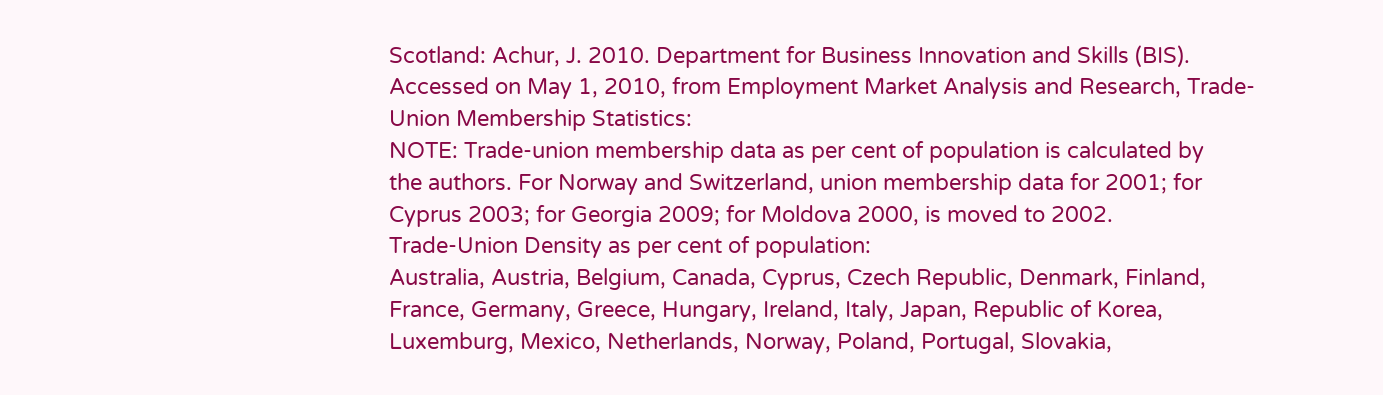Scotland: Achur, J. 2010. Department for Business Innovation and Skills (BIS).
Accessed on May 1, 2010, from Employment Market Analysis and Research, Trade-
Union Membership Statistics:
NOTE: Trade-union membership data as per cent of population is calculated by
the authors. For Norway and Switzerland, union membership data for 2001; for
Cyprus 2003; for Georgia 2009; for Moldova 2000, is moved to 2002.
Trade-Union Density as per cent of population:
Australia, Austria, Belgium, Canada, Cyprus, Czech Republic, Denmark, Finland,
France, Germany, Greece, Hungary, Ireland, Italy, Japan, Republic of Korea,
Luxemburg, Mexico, Netherlands, Norway, Poland, Portugal, Slovakia,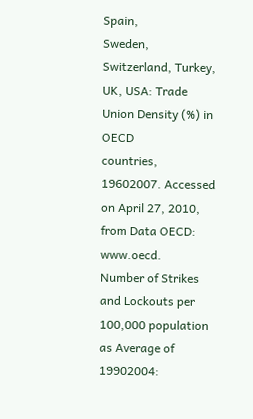Spain,
Sweden, Switzerland, Turkey, UK, USA: Trade Union Density (%) in OECD
countries, 19602007. Accessed on April 27, 2010, from Data OECD: www.oecd.
Number of Strikes and Lockouts per 100,000 population as Average of 19902004: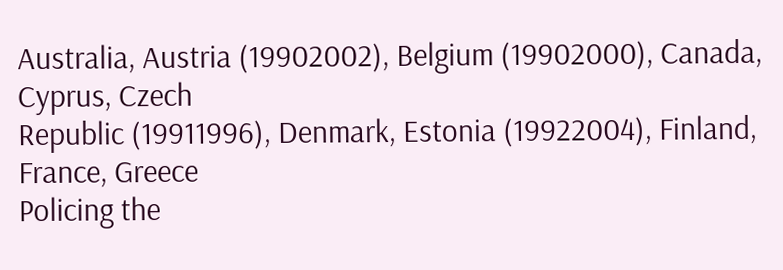Australia, Austria (19902002), Belgium (19902000), Canada, Cyprus, Czech
Republic (19911996), Denmark, Estonia (19922004), Finland, France, Greece
Policing the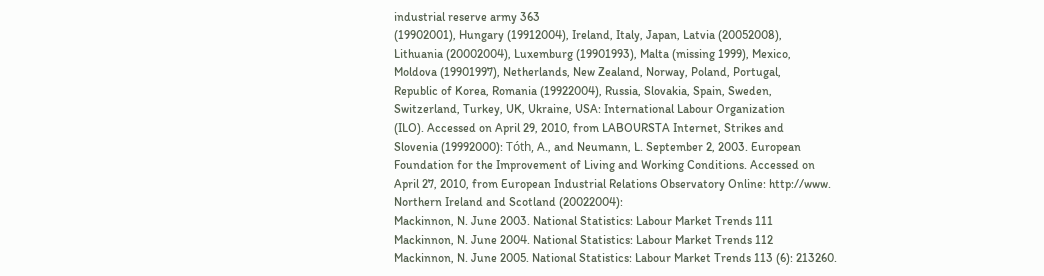industrial reserve army 363
(19902001), Hungary (19912004), Ireland, Italy, Japan, Latvia (20052008),
Lithuania (20002004), Luxemburg (19901993), Malta (missing 1999), Mexico,
Moldova (19901997), Netherlands, New Zealand, Norway, Poland, Portugal,
Republic of Korea, Romania (19922004), Russia, Slovakia, Spain, Sweden,
Switzerland, Turkey, UK, Ukraine, USA: International Labour Organization
(ILO). Accessed on April 29, 2010, from LABOURSTA Internet, Strikes and
Slovenia (19992000): Tóth, A., and Neumann, L. September 2, 2003. European
Foundation for the Improvement of Living and Working Conditions. Accessed on
April 27, 2010, from European Industrial Relations Observatory Online: http://www.
Northern Ireland and Scotland (20022004):
Mackinnon, N. June 2003. National Statistics: Labour Market Trends 111
Mackinnon, N. June 2004. National Statistics: Labour Market Trends 112
Mackinnon, N. June 2005. National Statistics: Labour Market Trends 113 (6): 213260.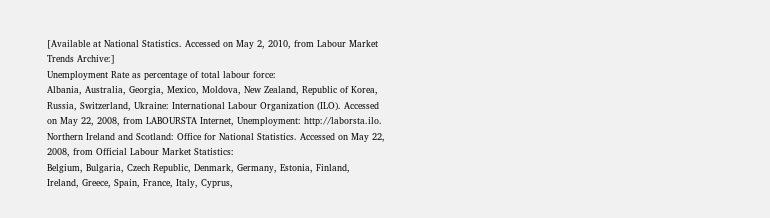[Available at National Statistics. Accessed on May 2, 2010, from Labour Market
Trends Archive:]
Unemployment Rate as percentage of total labour force:
Albania, Australia, Georgia, Mexico, Moldova, New Zealand, Republic of Korea,
Russia, Switzerland, Ukraine: International Labour Organization (ILO). Accessed
on May 22, 2008, from LABOURSTA Internet, Unemployment: http://laborsta.ilo.
Northern Ireland and Scotland: Office for National Statistics. Accessed on May 22,
2008, from Official Labour Market Statistics:
Belgium, Bulgaria, Czech Republic, Denmark, Germany, Estonia, Finland,
Ireland, Greece, Spain, France, Italy, Cyprus,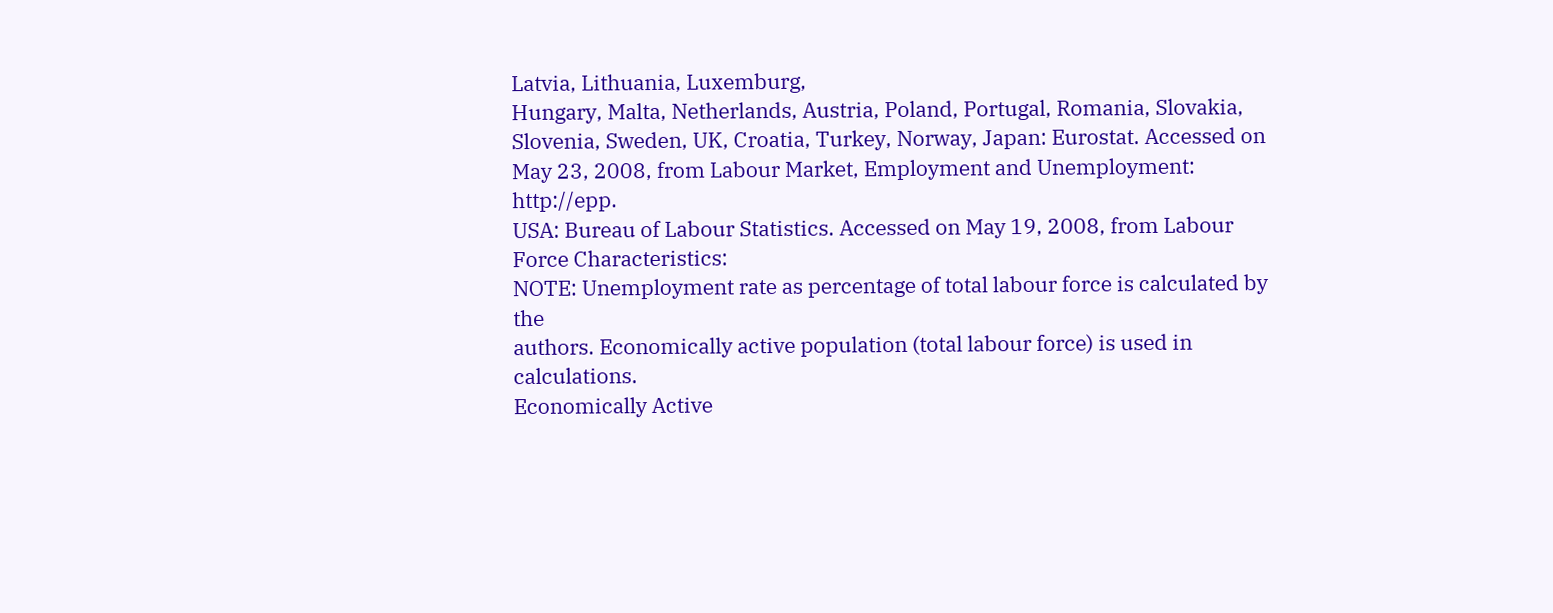Latvia, Lithuania, Luxemburg,
Hungary, Malta, Netherlands, Austria, Poland, Portugal, Romania, Slovakia,
Slovenia, Sweden, UK, Croatia, Turkey, Norway, Japan: Eurostat. Accessed on
May 23, 2008, from Labour Market, Employment and Unemployment: http://epp.
USA: Bureau of Labour Statistics. Accessed on May 19, 2008, from Labour
Force Characteristics:
NOTE: Unemployment rate as percentage of total labour force is calculated by the
authors. Economically active population (total labour force) is used in calculations.
Economically Active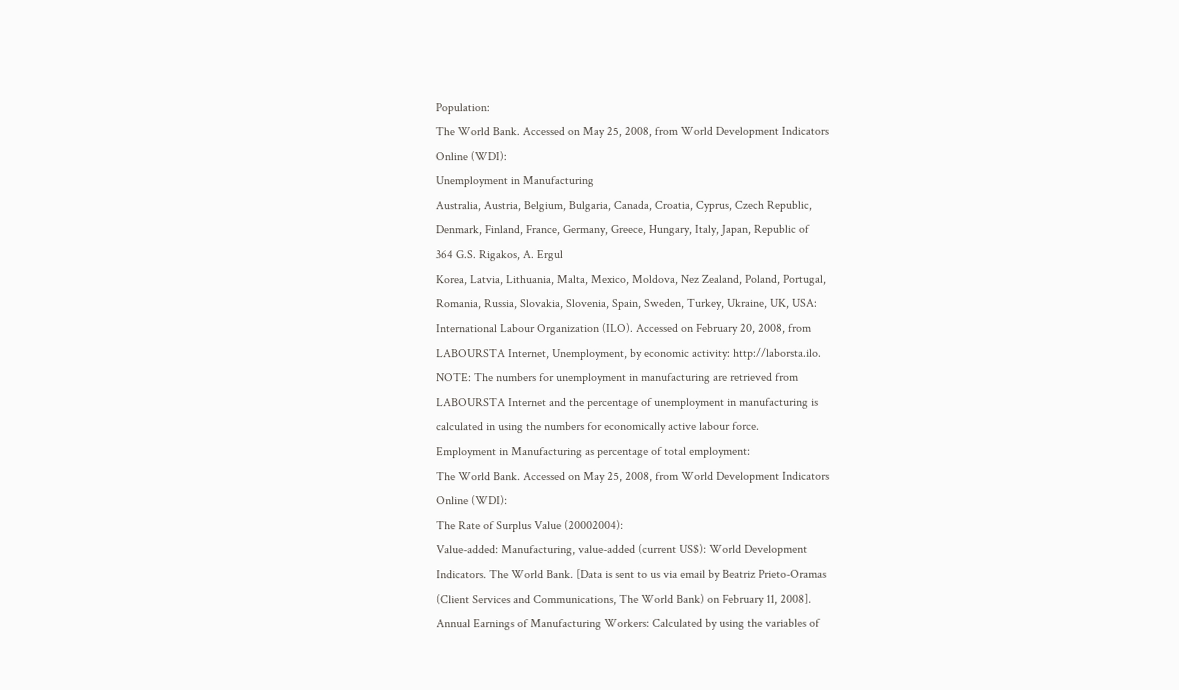Population:
The World Bank. Accessed on May 25, 2008, from World Development Indicators
Online (WDI):
Unemployment in Manufacturing
Australia, Austria, Belgium, Bulgaria, Canada, Croatia, Cyprus, Czech Republic,
Denmark, Finland, France, Germany, Greece, Hungary, Italy, Japan, Republic of
364 G.S. Rigakos, A. Ergul
Korea, Latvia, Lithuania, Malta, Mexico, Moldova, Nez Zealand, Poland, Portugal,
Romania, Russia, Slovakia, Slovenia, Spain, Sweden, Turkey, Ukraine, UK, USA:
International Labour Organization (ILO). Accessed on February 20, 2008, from
LABOURSTA Internet, Unemployment, by economic activity: http://laborsta.ilo.
NOTE: The numbers for unemployment in manufacturing are retrieved from
LABOURSTA Internet and the percentage of unemployment in manufacturing is
calculated in using the numbers for economically active labour force.
Employment in Manufacturing as percentage of total employment:
The World Bank. Accessed on May 25, 2008, from World Development Indicators
Online (WDI):
The Rate of Surplus Value (20002004):
Value-added: Manufacturing, value-added (current US$): World Development
Indicators. The World Bank. [Data is sent to us via email by Beatriz Prieto-Oramas
(Client Services and Communications, The World Bank) on February 11, 2008].
Annual Earnings of Manufacturing Workers: Calculated by using the variables of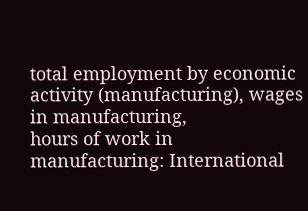total employment by economic activity (manufacturing), wages in manufacturing,
hours of work in manufacturing: International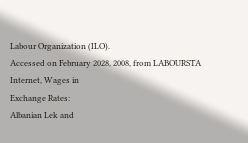Labour Organization (ILO).
Accessed on February 2028, 2008, from LABOURSTA Internet, Wages in
Exchange Rates:
Albanian Lek and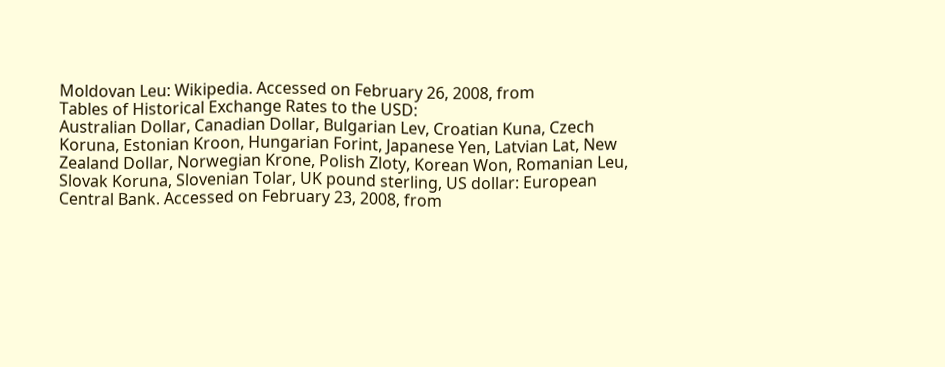Moldovan Leu: Wikipedia. Accessed on February 26, 2008, from
Tables of Historical Exchange Rates to the USD:
Australian Dollar, Canadian Dollar, Bulgarian Lev, Croatian Kuna, Czech
Koruna, Estonian Kroon, Hungarian Forint, Japanese Yen, Latvian Lat, New
Zealand Dollar, Norwegian Krone, Polish Zloty, Korean Won, Romanian Leu,
Slovak Koruna, Slovenian Tolar, UK pound sterling, US dollar: European
Central Bank. Accessed on February 23, 2008, from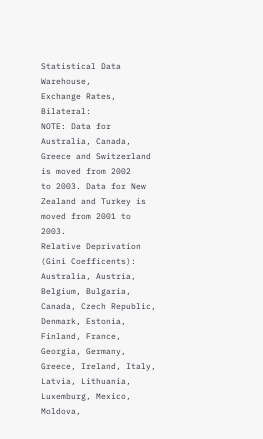Statistical Data Warehouse,
Exchange Rates, Bilateral:
NOTE: Data for Australia, Canada, Greece and Switzerland is moved from 2002
to 2003. Data for New Zealand and Turkey is moved from 2001 to 2003.
Relative Deprivation (Gini Coefficents):
Australia, Austria, Belgium, Bulgaria, Canada, Czech Republic, Denmark, Estonia,
Finland, France, Georgia, Germany, Greece, Ireland, Italy, Latvia, Lithuania,
Luxemburg, Mexico, Moldova,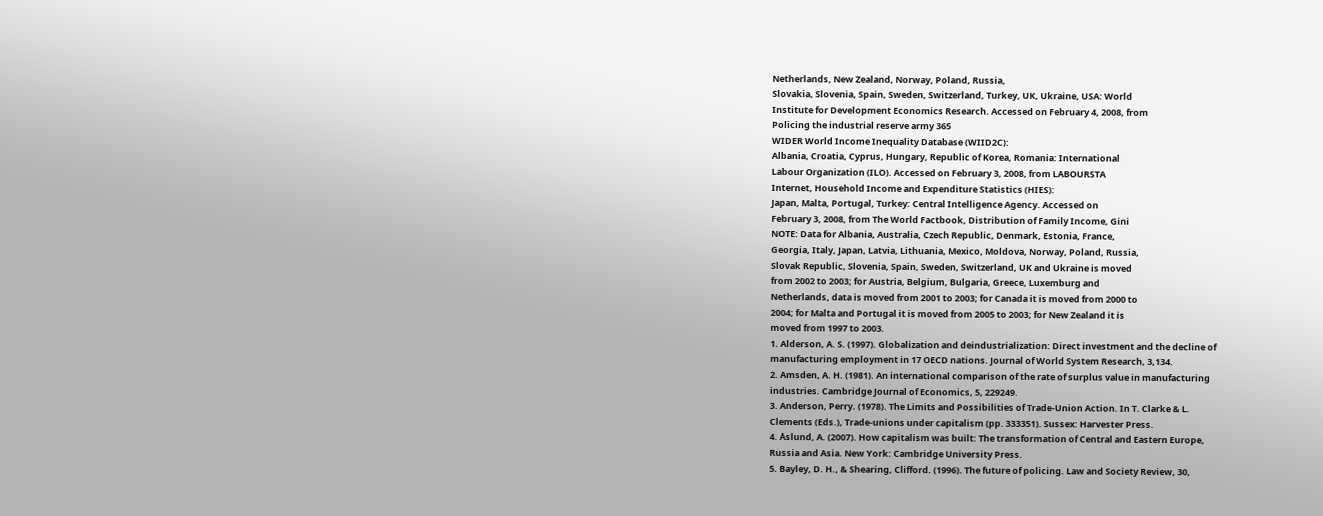Netherlands, New Zealand, Norway, Poland, Russia,
Slovakia, Slovenia, Spain, Sweden, Switzerland, Turkey, UK, Ukraine, USA: World
Institute for Development Economics Research. Accessed on February 4, 2008, from
Policing the industrial reserve army 365
WIDER World Income Inequality Database (WIID2C):
Albania, Croatia, Cyprus, Hungary, Republic of Korea, Romania: International
Labour Organization (ILO). Accessed on February 3, 2008, from LABOURSTA
Internet, Household Income and Expenditure Statistics (HIES):
Japan, Malta, Portugal, Turkey: Central Intelligence Agency. Accessed on
February 3, 2008, from The World Factbook, Distribution of Family Income, Gini
NOTE: Data for Albania, Australia, Czech Republic, Denmark, Estonia, France,
Georgia, Italy, Japan, Latvia, Lithuania, Mexico, Moldova, Norway, Poland, Russia,
Slovak Republic, Slovenia, Spain, Sweden, Switzerland, UK and Ukraine is moved
from 2002 to 2003; for Austria, Belgium, Bulgaria, Greece, Luxemburg and
Netherlands, data is moved from 2001 to 2003; for Canada it is moved from 2000 to
2004; for Malta and Portugal it is moved from 2005 to 2003; for New Zealand it is
moved from 1997 to 2003.
1. Alderson, A. S. (1997). Globalization and deindustrialization: Direct investment and the decline of
manufacturing employment in 17 OECD nations. Journal of World System Research, 3,134.
2. Amsden, A. H. (1981). An international comparison of the rate of surplus value in manufacturing
industries. Cambridge Journal of Economics, 5, 229249.
3. Anderson, Perry. (1978). The Limits and Possibilities of Trade-Union Action. In T. Clarke & L.
Clements (Eds.), Trade-unions under capitalism (pp. 333351). Sussex: Harvester Press.
4. Åslund, A. (2007). How capitalism was built: The transformation of Central and Eastern Europe,
Russia and Asia. New York: Cambridge University Press.
5. Bayley, D. H., & Shearing, Clifford. (1996). The future of policing. Law and Society Review, 30,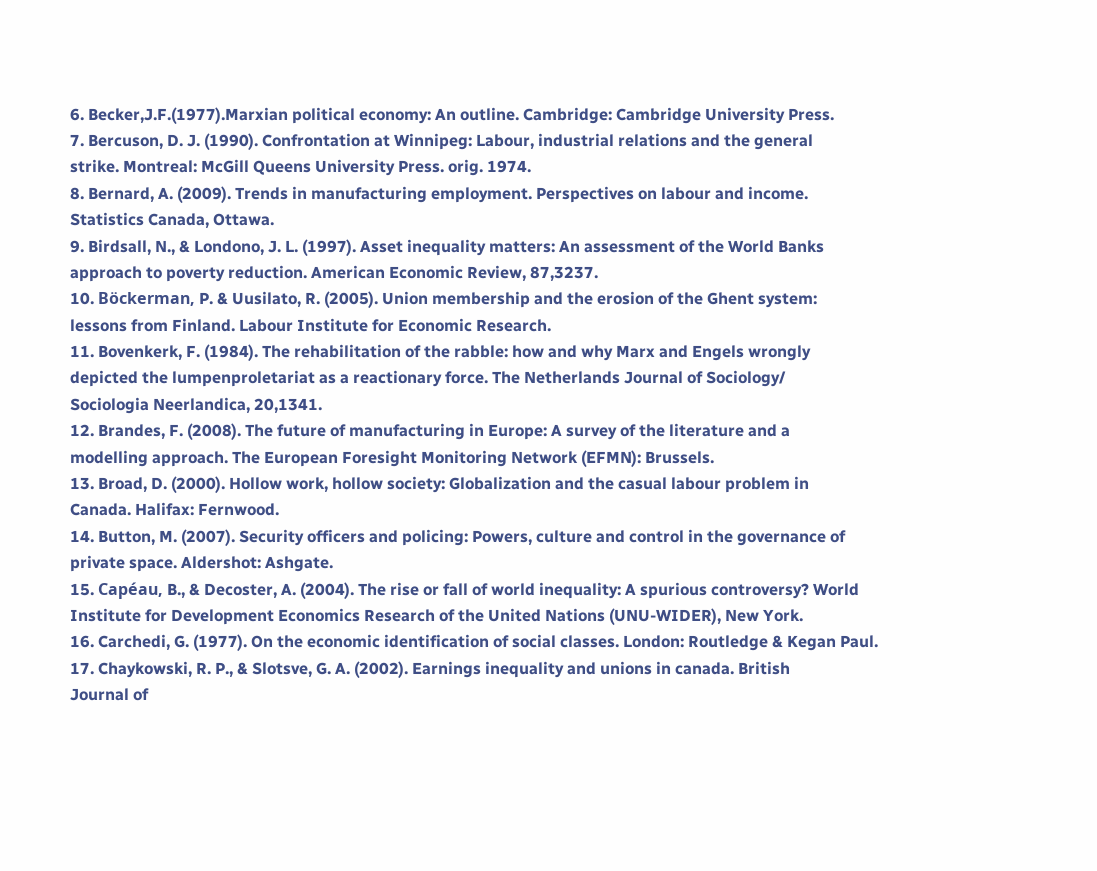6. Becker,J.F.(1977).Marxian political economy: An outline. Cambridge: Cambridge University Press.
7. Bercuson, D. J. (1990). Confrontation at Winnipeg: Labour, industrial relations and the general
strike. Montreal: McGill Queens University Press. orig. 1974.
8. Bernard, A. (2009). Trends in manufacturing employment. Perspectives on labour and income.
Statistics Canada, Ottawa.
9. Birdsall, N., & Londono, J. L. (1997). Asset inequality matters: An assessment of the World Banks
approach to poverty reduction. American Economic Review, 87,3237.
10. Böckerman, P. & Uusilato, R. (2005). Union membership and the erosion of the Ghent system:
lessons from Finland. Labour Institute for Economic Research.
11. Bovenkerk, F. (1984). The rehabilitation of the rabble: how and why Marx and Engels wrongly
depicted the lumpenproletariat as a reactionary force. The Netherlands Journal of Sociology/
Sociologia Neerlandica, 20,1341.
12. Brandes, F. (2008). The future of manufacturing in Europe: A survey of the literature and a
modelling approach. The European Foresight Monitoring Network (EFMN): Brussels.
13. Broad, D. (2000). Hollow work, hollow society: Globalization and the casual labour problem in
Canada. Halifax: Fernwood.
14. Button, M. (2007). Security officers and policing: Powers, culture and control in the governance of
private space. Aldershot: Ashgate.
15. Capéau, B., & Decoster, A. (2004). The rise or fall of world inequality: A spurious controversy? World
Institute for Development Economics Research of the United Nations (UNU-WIDER), New York.
16. Carchedi, G. (1977). On the economic identification of social classes. London: Routledge & Kegan Paul.
17. Chaykowski, R. P., & Slotsve, G. A. (2002). Earnings inequality and unions in canada. British
Journal of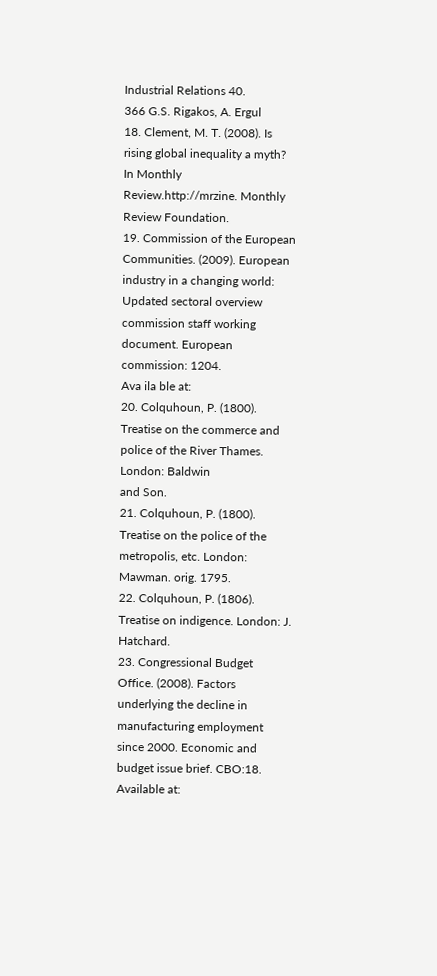Industrial Relations 40.
366 G.S. Rigakos, A. Ergul
18. Clement, M. T. (2008). Is rising global inequality a myth? In Monthly Review.http://mrzine. Monthly Review Foundation.
19. Commission of the European Communities. (2009). European industry in a changing world:
Updated sectoral overview commission staff working document. European commission: 1204.
Ava ila ble at:
20. Colquhoun, P. (1800). Treatise on the commerce and police of the River Thames. London: Baldwin
and Son.
21. Colquhoun, P. (1800). Treatise on the police of the metropolis, etc. London: Mawman. orig. 1795.
22. Colquhoun, P. (1806). Treatise on indigence. London: J. Hatchard.
23. Congressional Budget Office. (2008). Factors underlying the decline in manufacturing employment
since 2000. Economic and budget issue brief. CBO:18. Available at: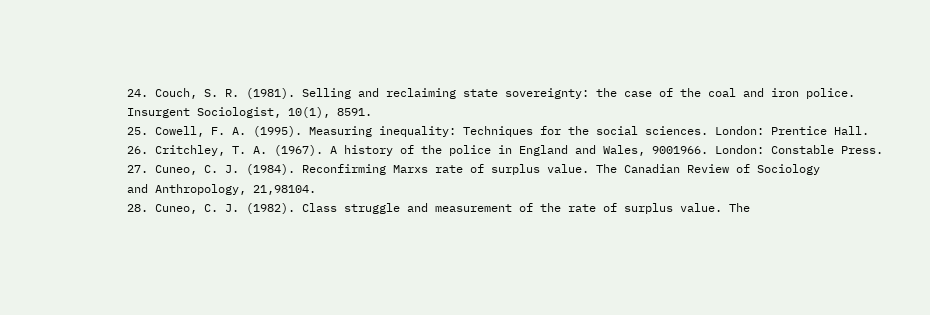24. Couch, S. R. (1981). Selling and reclaiming state sovereignty: the case of the coal and iron police.
Insurgent Sociologist, 10(1), 8591.
25. Cowell, F. A. (1995). Measuring inequality: Techniques for the social sciences. London: Prentice Hall.
26. Critchley, T. A. (1967). A history of the police in England and Wales, 9001966. London: Constable Press.
27. Cuneo, C. J. (1984). Reconfirming Marxs rate of surplus value. The Canadian Review of Sociology
and Anthropology, 21,98104.
28. Cuneo, C. J. (1982). Class struggle and measurement of the rate of surplus value. The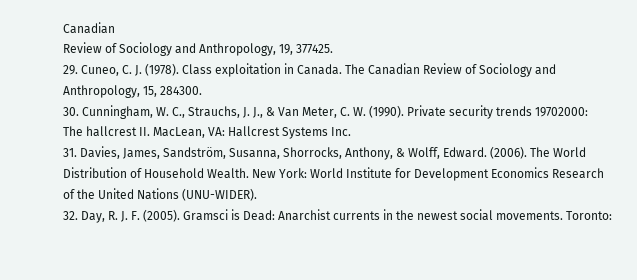Canadian
Review of Sociology and Anthropology, 19, 377425.
29. Cuneo, C. J. (1978). Class exploitation in Canada. The Canadian Review of Sociology and
Anthropology, 15, 284300.
30. Cunningham, W. C., Strauchs, J. J., & Van Meter, C. W. (1990). Private security trends 19702000:
The hallcrest II. MacLean, VA: Hallcrest Systems Inc.
31. Davies, James, Sandström, Susanna, Shorrocks, Anthony, & Wolff, Edward. (2006). The World
Distribution of Household Wealth. New York: World Institute for Development Economics Research
of the United Nations (UNU-WIDER).
32. Day, R. J. F. (2005). Gramsci is Dead: Anarchist currents in the newest social movements. Toronto: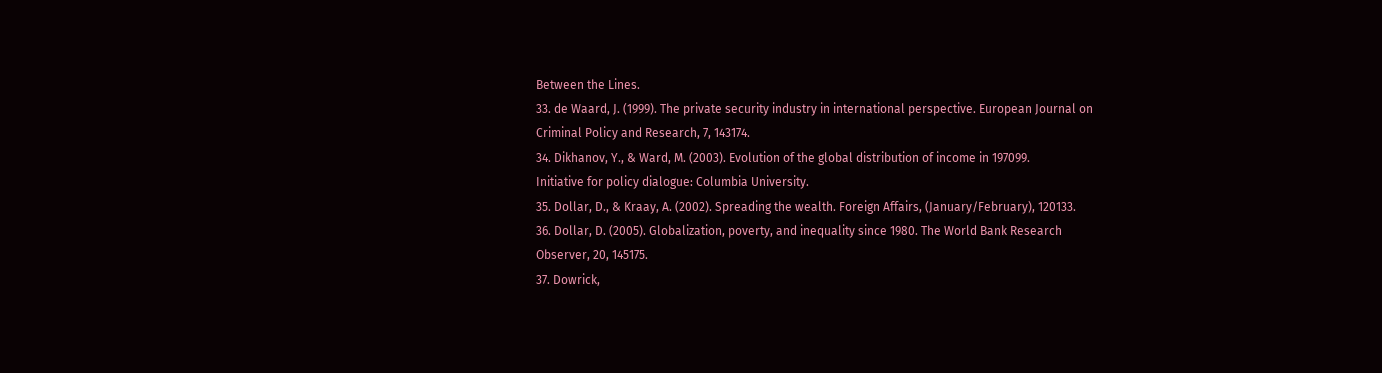Between the Lines.
33. de Waard, J. (1999). The private security industry in international perspective. European Journal on
Criminal Policy and Research, 7, 143174.
34. Dikhanov, Y., & Ward, M. (2003). Evolution of the global distribution of income in 197099.
Initiative for policy dialogue: Columbia University.
35. Dollar, D., & Kraay, A. (2002). Spreading the wealth. Foreign Affairs, (January/February), 120133.
36. Dollar, D. (2005). Globalization, poverty, and inequality since 1980. The World Bank Research
Observer, 20, 145175.
37. Dowrick,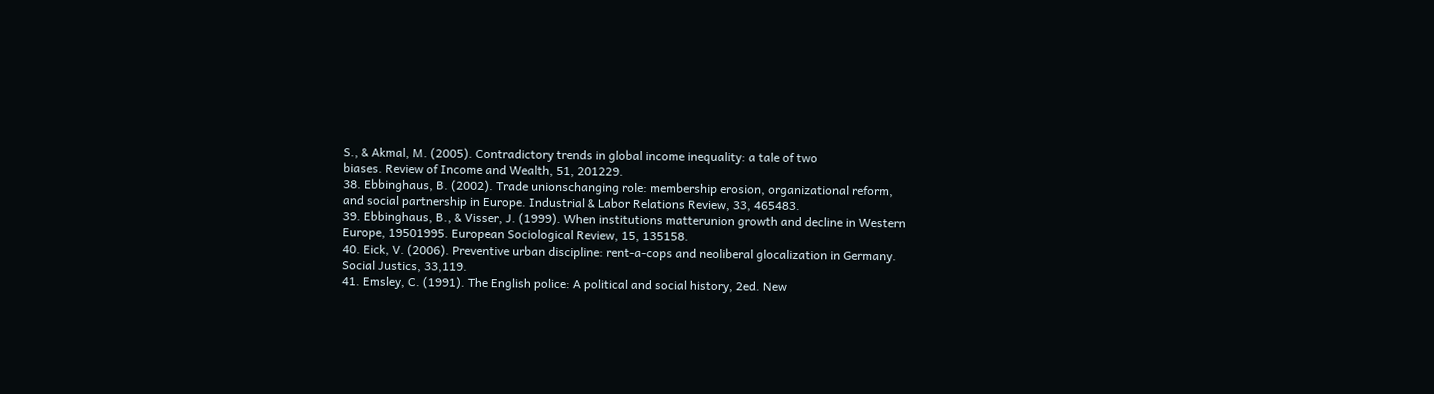S., & Akmal, M. (2005). Contradictory trends in global income inequality: a tale of two
biases. Review of Income and Wealth, 51, 201229.
38. Ebbinghaus, B. (2002). Trade unionschanging role: membership erosion, organizational reform,
and social partnership in Europe. Industrial & Labor Relations Review, 33, 465483.
39. Ebbinghaus, B., & Visser, J. (1999). When institutions matterunion growth and decline in Western
Europe, 19501995. European Sociological Review, 15, 135158.
40. Eick, V. (2006). Preventive urban discipline: rent-a-cops and neoliberal glocalization in Germany.
Social Justics, 33,119.
41. Emsley, C. (1991). The English police: A political and social history, 2ed. New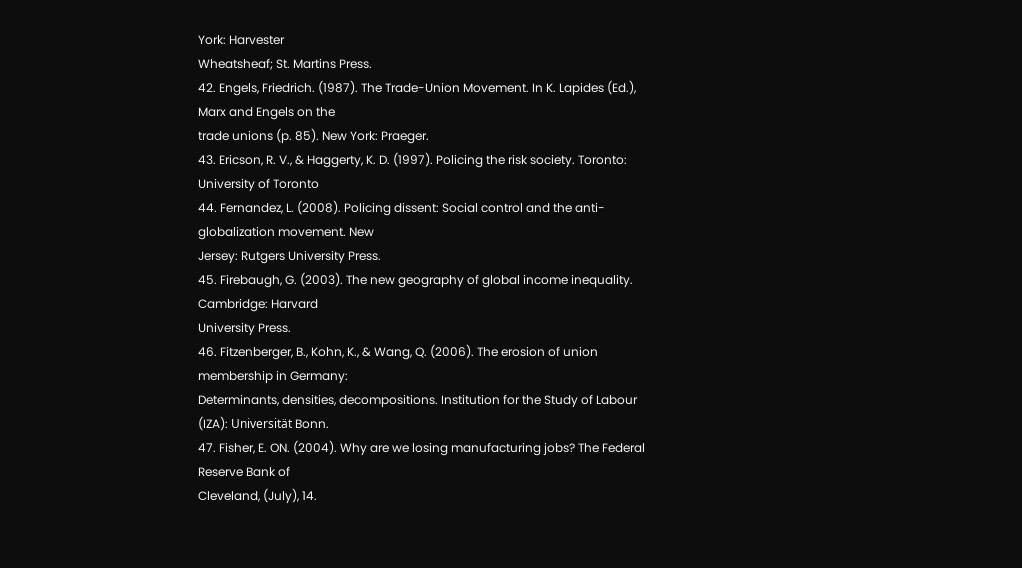York: Harvester
Wheatsheaf; St. Martins Press.
42. Engels, Friedrich. (1987). The Trade-Union Movement. In K. Lapides (Ed.), Marx and Engels on the
trade unions (p. 85). New York: Praeger.
43. Ericson, R. V., & Haggerty, K. D. (1997). Policing the risk society. Toronto: University of Toronto
44. Fernandez, L. (2008). Policing dissent: Social control and the anti-globalization movement. New
Jersey: Rutgers University Press.
45. Firebaugh, G. (2003). The new geography of global income inequality. Cambridge: Harvard
University Press.
46. Fitzenberger, B., Kohn, K., & Wang, Q. (2006). The erosion of union membership in Germany:
Determinants, densities, decompositions. Institution for the Study of Labour (IZA): Universität Bonn.
47. Fisher, E. ON. (2004). Why are we losing manufacturing jobs? The Federal Reserve Bank of
Cleveland, (July), 14.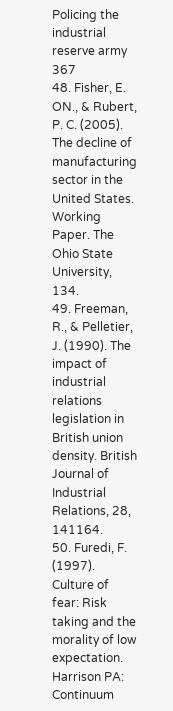Policing the industrial reserve army 367
48. Fisher, E. ON., & Rubert, P. C. (2005). The decline of manufacturing sector in the United States.
Working Paper. The Ohio State University, 134.
49. Freeman, R., & Pelletier, J. (1990). The impact of industrial relations legislation in British union
density. British Journal of Industrial Relations, 28, 141164.
50. Furedi, F. (1997). Culture of fear: Risk taking and the morality of low expectation. Harrison PA:
Continuum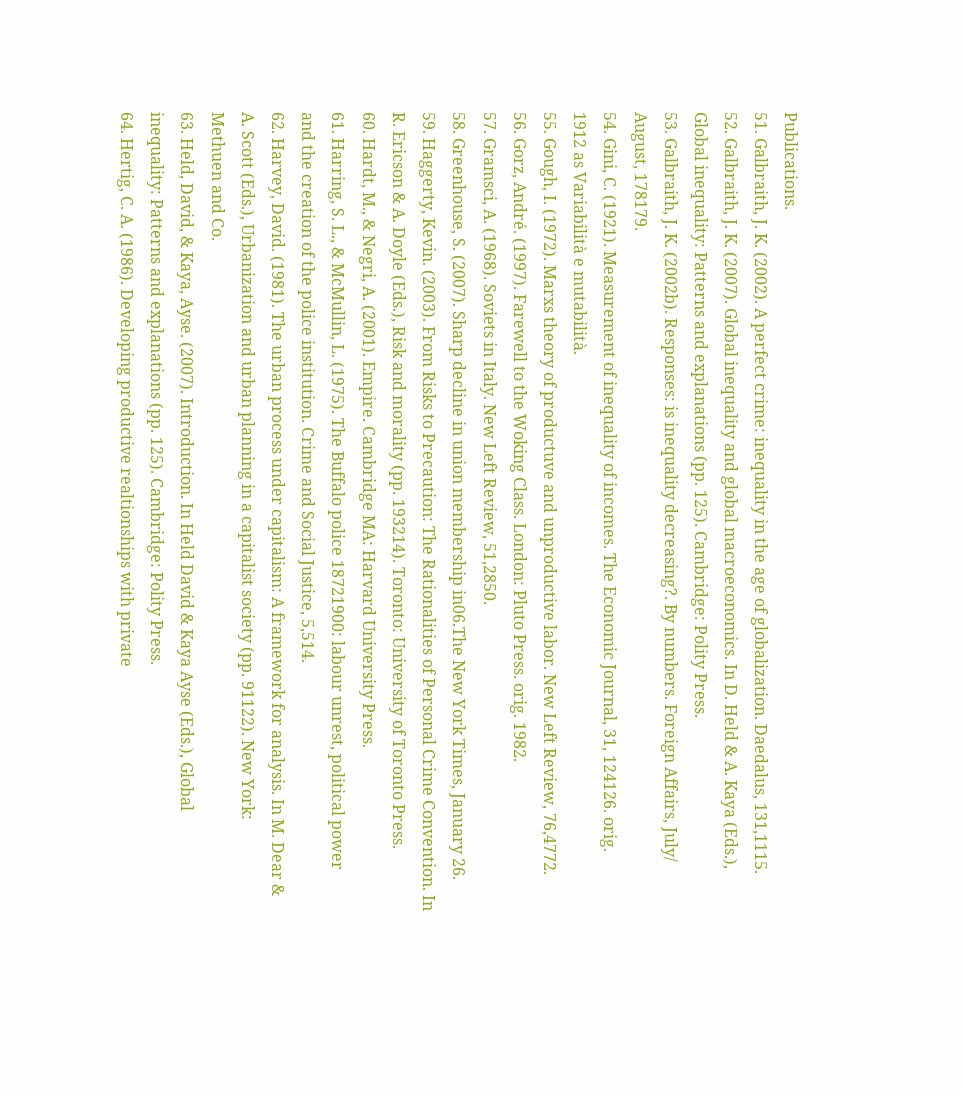Publications.
51. Galbraith, J. K. (2002). A perfect crime: inequality in the age of globalization. Daedalus, 131,1115.
52. Galbraith, J. K. (2007). Global inequality and global macroeconomics. In D. Held & A. Kaya (Eds.),
Global inequality: Patterns and explanations (pp. 125). Cambridge: Polity Press.
53. Galbraith, J. K. (2002b). Responses: is inequality decreasing?. By numbers. Foreign Affairs, July/
August, 178179.
54. Gini, C. (1921). Measurement of inequality of incomes. The Economic Journal, 31, 124126. orig.
1912 as Variabilità e mutabilità.
55. Gough, I. (1972). Marxs theory of productuve and unproductive labor. New Left Review, 76,4772.
56. Gorz, André. (1997). Farewell to the Woking Class. London: Pluto Press. orig. 1982.
57. Gramsci, A. (1968). Soviets in Italy. New Left Review, 51,2850.
58. Greenhouse, S. (2007). Sharp decline in union membership in06.The New York Times, January 26.
59. Haggerty, Kevin. (2003). From Risks to Precaution: The Rationalities of Personal Crime Convention. In
R. Ericson & A. Doyle (Eds.), Risk and morality (pp. 193214). Toronto: University of Toronto Press.
60. Hardt, M., & Negri, A. (2001). Empire. Cambridge MA: Harvard University Press.
61. Harring, S. L., & McMullin, L. (1975). The Buffalo police 18721900: labour unrest, political power
and the creation of the police institution. Crime and Social Justice, 5,514.
62. Harvey, David. (1981). The urban process under capitalism: A framework for analysis. In M. Dear &
A. Scott (Eds.), Urbanization and urban planning in a capitalist society (pp. 91122). New York:
Methuen and Co.
63. Held, David, & Kaya, Ayse. (2007). Introduction. In Held David & Kaya Ayse (Eds.), Global
inequality: Patterns and explanations (pp. 125). Cambridge: Polity Press.
64. Hertig, C. A. (1986). Developing productive realtionships with private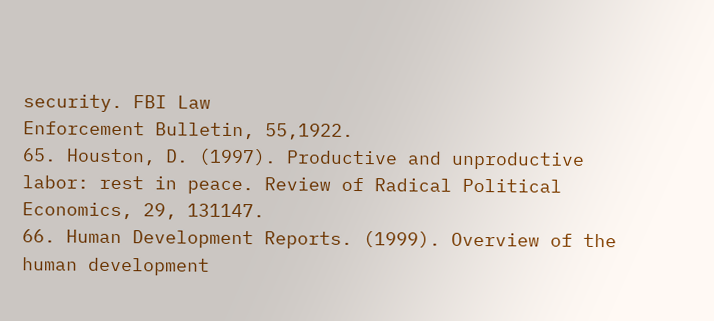security. FBI Law
Enforcement Bulletin, 55,1922.
65. Houston, D. (1997). Productive and unproductive labor: rest in peace. Review of Radical Political
Economics, 29, 131147.
66. Human Development Reports. (1999). Overview of the human development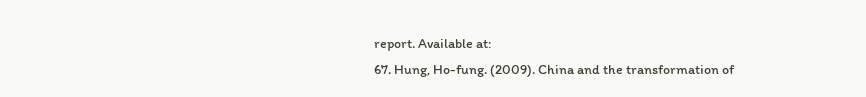report. Available at:
67. Hung, Ho-fung. (2009). China and the transformation of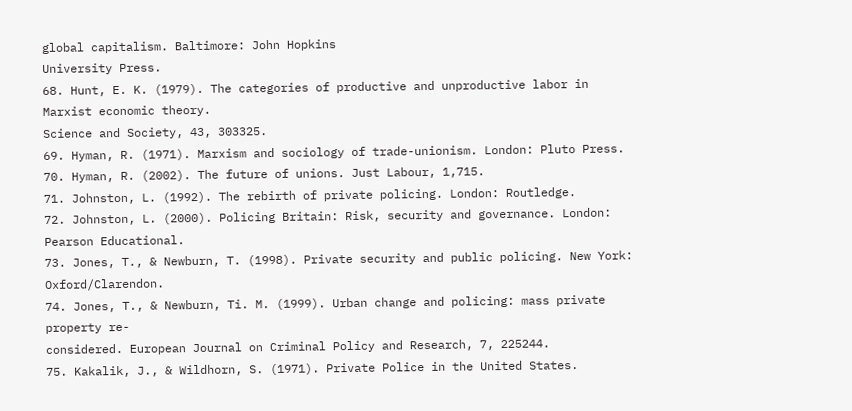global capitalism. Baltimore: John Hopkins
University Press.
68. Hunt, E. K. (1979). The categories of productive and unproductive labor in Marxist economic theory.
Science and Society, 43, 303325.
69. Hyman, R. (1971). Marxism and sociology of trade-unionism. London: Pluto Press.
70. Hyman, R. (2002). The future of unions. Just Labour, 1,715.
71. Johnston, L. (1992). The rebirth of private policing. London: Routledge.
72. Johnston, L. (2000). Policing Britain: Risk, security and governance. London: Pearson Educational.
73. Jones, T., & Newburn, T. (1998). Private security and public policing. New York: Oxford/Clarendon.
74. Jones, T., & Newburn, Ti. M. (1999). Urban change and policing: mass private property re-
considered. European Journal on Criminal Policy and Research, 7, 225244.
75. Kakalik, J., & Wildhorn, S. (1971). Private Police in the United States.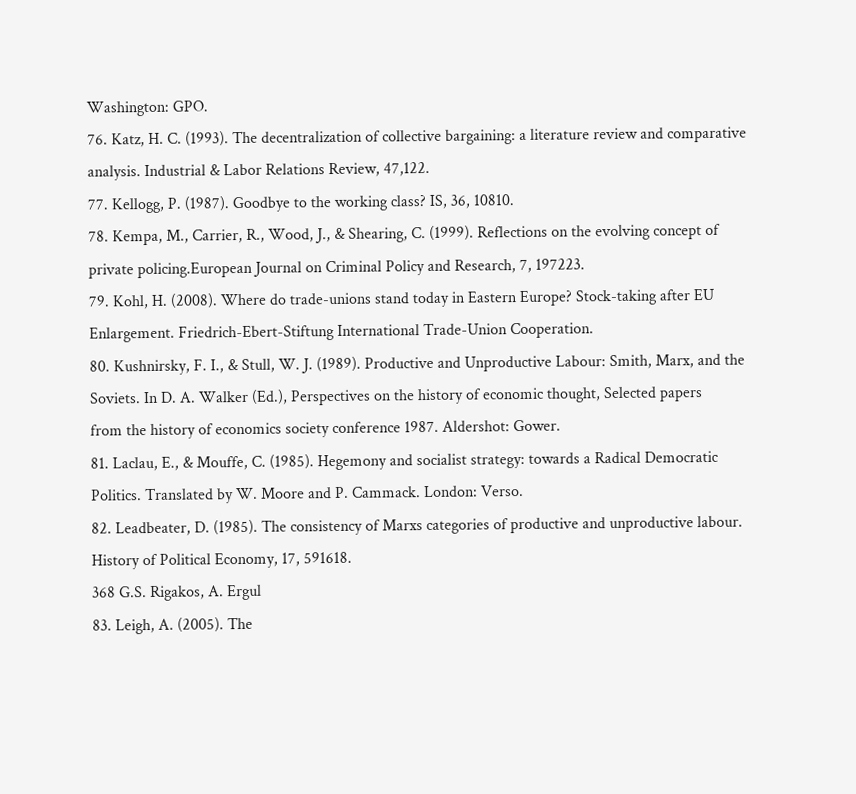Washington: GPO.
76. Katz, H. C. (1993). The decentralization of collective bargaining: a literature review and comparative
analysis. Industrial & Labor Relations Review, 47,122.
77. Kellogg, P. (1987). Goodbye to the working class? IS, 36, 10810.
78. Kempa, M., Carrier, R., Wood, J., & Shearing, C. (1999). Reflections on the evolving concept of
private policing.European Journal on Criminal Policy and Research, 7, 197223.
79. Kohl, H. (2008). Where do trade-unions stand today in Eastern Europe? Stock-taking after EU
Enlargement. Friedrich-Ebert-Stiftung International Trade-Union Cooperation.
80. Kushnirsky, F. I., & Stull, W. J. (1989). Productive and Unproductive Labour: Smith, Marx, and the
Soviets. In D. A. Walker (Ed.), Perspectives on the history of economic thought, Selected papers
from the history of economics society conference 1987. Aldershot: Gower.
81. Laclau, E., & Mouffe, C. (1985). Hegemony and socialist strategy: towards a Radical Democratic
Politics. Translated by W. Moore and P. Cammack. London: Verso.
82. Leadbeater, D. (1985). The consistency of Marxs categories of productive and unproductive labour.
History of Political Economy, 17, 591618.
368 G.S. Rigakos, A. Ergul
83. Leigh, A. (2005). The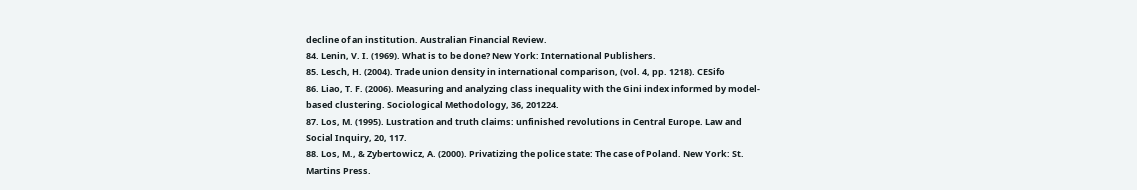decline of an institution. Australian Financial Review.
84. Lenin, V. I. (1969). What is to be done? New York: International Publishers.
85. Lesch, H. (2004). Trade union density in international comparison, (vol. 4, pp. 1218). CESifo
86. Liao, T. F. (2006). Measuring and analyzing class inequality with the Gini index informed by model-
based clustering. Sociological Methodology, 36, 201224.
87. Los, M. (1995). Lustration and truth claims: unfinished revolutions in Central Europe. Law and
Social Inquiry, 20, 117.
88. Los, M., & Zybertowicz, A. (2000). Privatizing the police state: The case of Poland. New York: St.
Martins Press.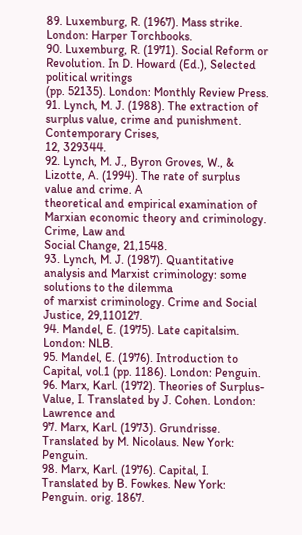89. Luxemburg, R. (1967). Mass strike. London: Harper Torchbooks.
90. Luxemburg, R. (1971). Social Reform or Revolution. In D. Howard (Ed.), Selected political writings
(pp. 52135). London: Monthly Review Press.
91. Lynch, M. J. (1988). The extraction of surplus value, crime and punishment. Contemporary Crises,
12, 329344.
92. Lynch, M. J., Byron Groves, W., & Lizotte, A. (1994). The rate of surplus value and crime. A
theoretical and empirical examination of Marxian economic theory and criminology. Crime, Law and
Social Change, 21,1548.
93. Lynch, M. J. (1987). Quantitative analysis and Marxist criminology: some solutions to the dilemma
of marxist criminology. Crime and Social Justice, 29,110127.
94. Mandel, E. (1975). Late capitalsim. London: NLB.
95. Mandel, E. (1976). Introduction to Capital, vol.1 (pp. 1186). London: Penguin.
96. Marx, Karl. (1972). Theories of Surplus-Value, I. Translated by J. Cohen. London: Lawrence and
97. Marx, Karl. (1973). Grundrisse. Translated by M. Nicolaus. New York: Penguin.
98. Marx, Karl. (1976). Capital, I. Translated by B. Fowkes. New York: Penguin. orig. 1867.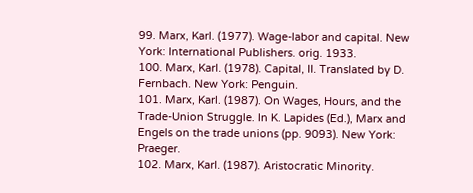99. Marx, Karl. (1977). Wage-labor and capital. New York: International Publishers. orig. 1933.
100. Marx, Karl. (1978). Capital, II. Translated by D. Fernbach. New York: Penguin.
101. Marx, Karl. (1987). On Wages, Hours, and the Trade-Union Struggle. In K. Lapides (Ed.), Marx and
Engels on the trade unions (pp. 9093). New York: Praeger.
102. Marx, Karl. (1987). Aristocratic Minority.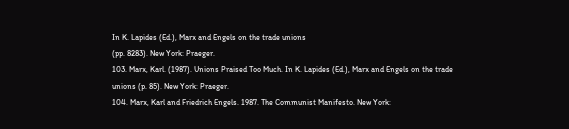In K. Lapides (Ed.), Marx and Engels on the trade unions
(pp. 8283). New York: Praeger.
103. Marx, Karl. (1987). Unions Praised Too Much. In K. Lapides (Ed.), Marx and Engels on the trade
unions (p. 85). New York: Praeger.
104. Marx, Karl and Friedrich Engels. 1987. The Communist Manifesto. New York: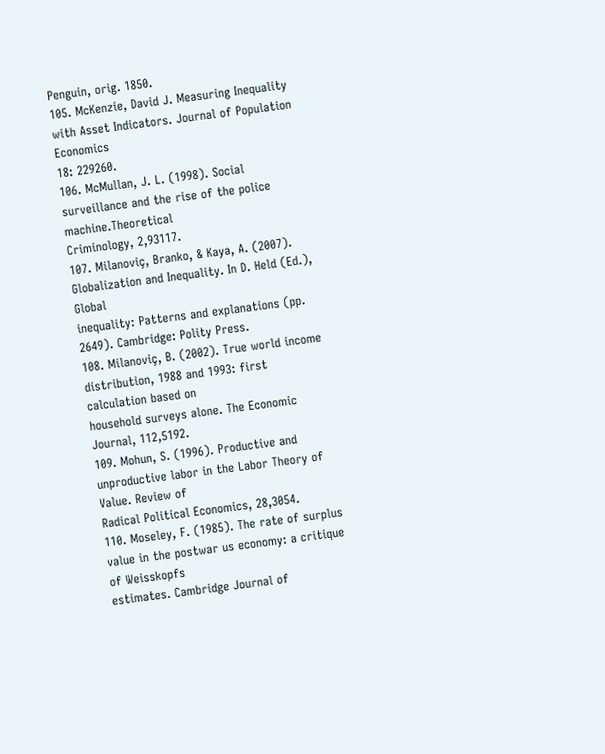Penguin, orig. 1850.
105. McKenzie, David J. Measuring Inequality with Asset Indicators. Journal of Population Economics
18: 229260.
106. McMullan, J. L. (1998). Social surveillance and the rise of the police machine.Theoretical
Criminology, 2,93117.
107. Milanoviç, Branko, & Kaya, A. (2007). Globalization and Inequality. In D. Held (Ed.), Global
inequality: Patterns and explanations (pp. 2649). Cambridge: Polity Press.
108. Milanoviç, B. (2002). True world income distribution, 1988 and 1993: first calculation based on
household surveys alone. The Economic Journal, 112,5192.
109. Mohun, S. (1996). Productive and unproductive labor in the Labor Theory of Value. Review of
Radical Political Economics, 28,3054.
110. Moseley, F. (1985). The rate of surplus value in the postwar us economy: a critique of Weisskopfs
estimates. Cambridge Journal of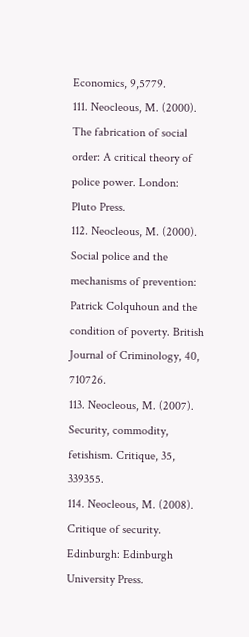Economics, 9,5779.
111. Neocleous, M. (2000). The fabrication of social order: A critical theory of police power. London:
Pluto Press.
112. Neocleous, M. (2000). Social police and the mechanisms of prevention: Patrick Colquhoun and the
condition of poverty. British Journal of Criminology, 40, 710726.
113. Neocleous, M. (2007). Security, commodity, fetishism. Critique, 35, 339355.
114. Neocleous, M. (2008). Critique of security. Edinburgh: Edinburgh University Press.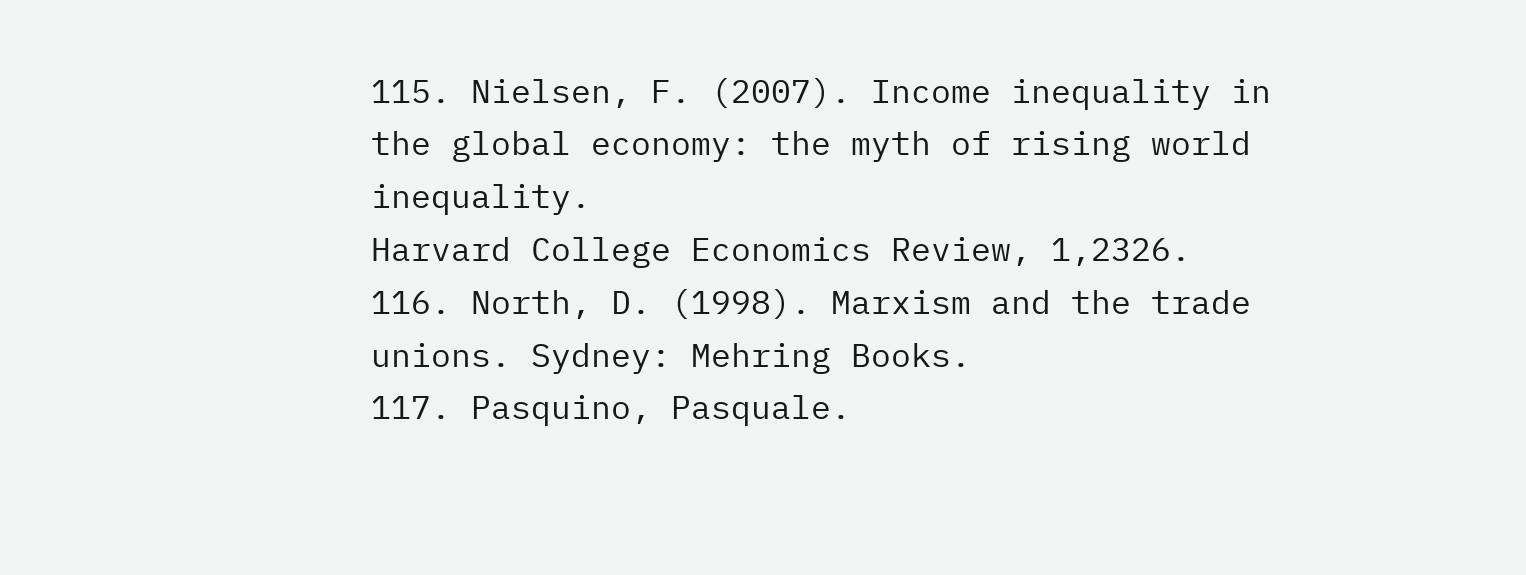115. Nielsen, F. (2007). Income inequality in the global economy: the myth of rising world inequality.
Harvard College Economics Review, 1,2326.
116. North, D. (1998). Marxism and the trade unions. Sydney: Mehring Books.
117. Pasquino, Pasquale.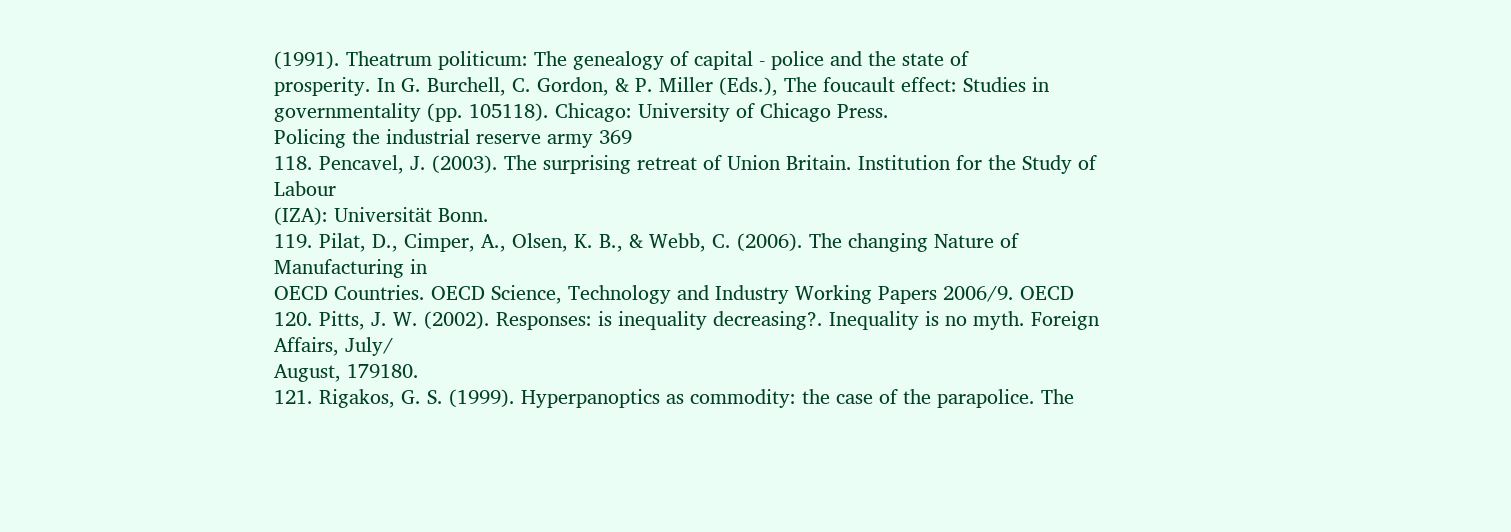(1991). Theatrum politicum: The genealogy of capital - police and the state of
prosperity. In G. Burchell, C. Gordon, & P. Miller (Eds.), The foucault effect: Studies in
governmentality (pp. 105118). Chicago: University of Chicago Press.
Policing the industrial reserve army 369
118. Pencavel, J. (2003). The surprising retreat of Union Britain. Institution for the Study of Labour
(IZA): Universität Bonn.
119. Pilat, D., Cimper, A., Olsen, K. B., & Webb, C. (2006). The changing Nature of Manufacturing in
OECD Countries. OECD Science, Technology and Industry Working Papers 2006/9. OECD
120. Pitts, J. W. (2002). Responses: is inequality decreasing?. Inequality is no myth. Foreign Affairs, July/
August, 179180.
121. Rigakos, G. S. (1999). Hyperpanoptics as commodity: the case of the parapolice. The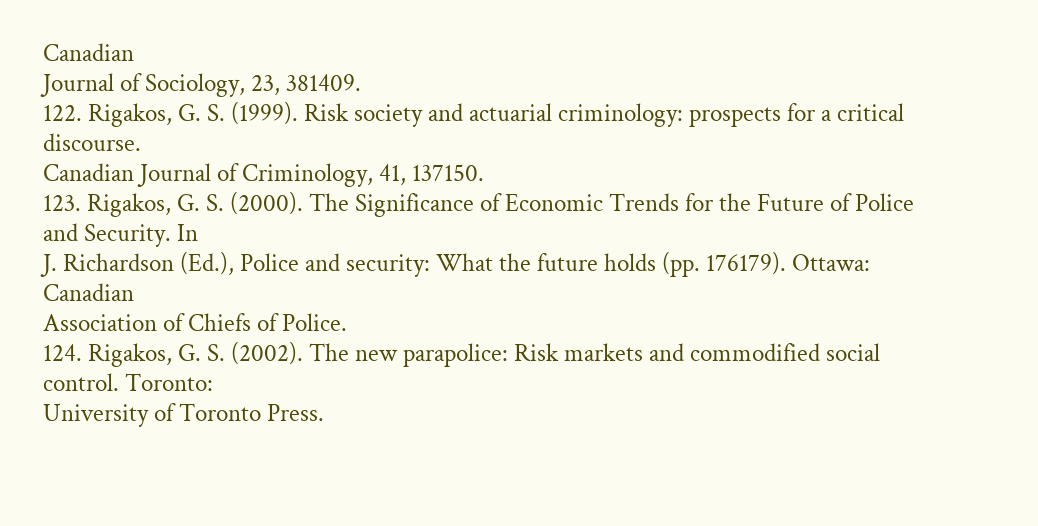Canadian
Journal of Sociology, 23, 381409.
122. Rigakos, G. S. (1999). Risk society and actuarial criminology: prospects for a critical discourse.
Canadian Journal of Criminology, 41, 137150.
123. Rigakos, G. S. (2000). The Significance of Economic Trends for the Future of Police and Security. In
J. Richardson (Ed.), Police and security: What the future holds (pp. 176179). Ottawa: Canadian
Association of Chiefs of Police.
124. Rigakos, G. S. (2002). The new parapolice: Risk markets and commodified social control. Toronto:
University of Toronto Press.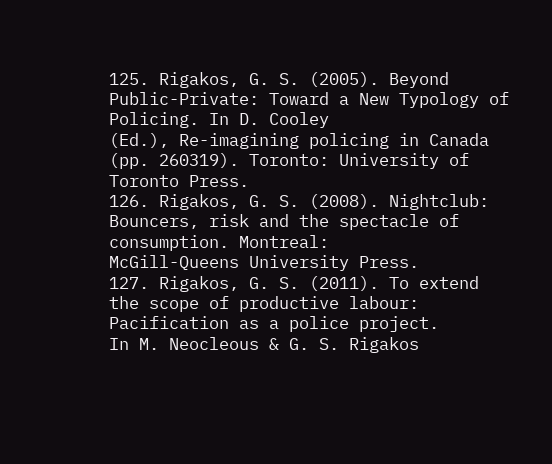125. Rigakos, G. S. (2005). Beyond Public-Private: Toward a New Typology of Policing. In D. Cooley
(Ed.), Re-imagining policing in Canada (pp. 260319). Toronto: University of Toronto Press.
126. Rigakos, G. S. (2008). Nightclub: Bouncers, risk and the spectacle of consumption. Montreal:
McGill-Queens University Press.
127. Rigakos, G. S. (2011). To extend the scope of productive labour: Pacification as a police project.
In M. Neocleous & G. S. Rigakos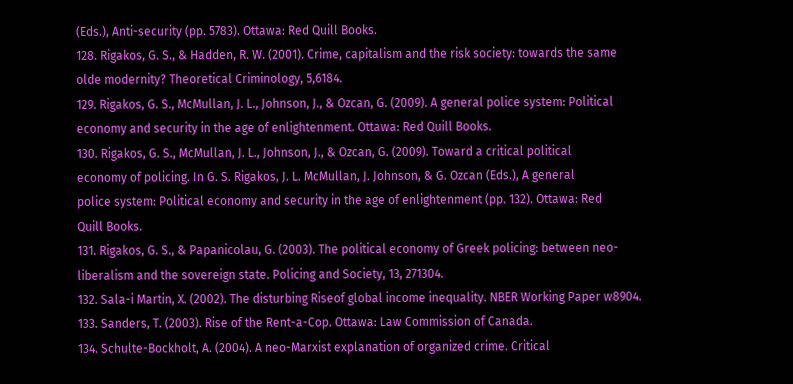(Eds.), Anti-security (pp. 5783). Ottawa: Red Quill Books.
128. Rigakos, G. S., & Hadden, R. W. (2001). Crime, capitalism and the risk society: towards the same
olde modernity? Theoretical Criminology, 5,6184.
129. Rigakos, G. S., McMullan, J. L., Johnson, J., & Ozcan, G. (2009). A general police system: Political
economy and security in the age of enlightenment. Ottawa: Red Quill Books.
130. Rigakos, G. S., McMullan, J. L., Johnson, J., & Ozcan, G. (2009). Toward a critical political
economy of policing. In G. S. Rigakos, J. L. McMullan, J. Johnson, & G. Ozcan (Eds.), A general
police system: Political economy and security in the age of enlightenment (pp. 132). Ottawa: Red
Quill Books.
131. Rigakos, G. S., & Papanicolau, G. (2003). The political economy of Greek policing: between neo-
liberalism and the sovereign state. Policing and Society, 13, 271304.
132. Sala-i Martin, X. (2002). The disturbing Riseof global income inequality. NBER Working Paper w8904.
133. Sanders, T. (2003). Rise of the Rent-a-Cop. Ottawa: Law Commission of Canada.
134. Schulte-Bockholt, A. (2004). A neo-Marxist explanation of organized crime. Critical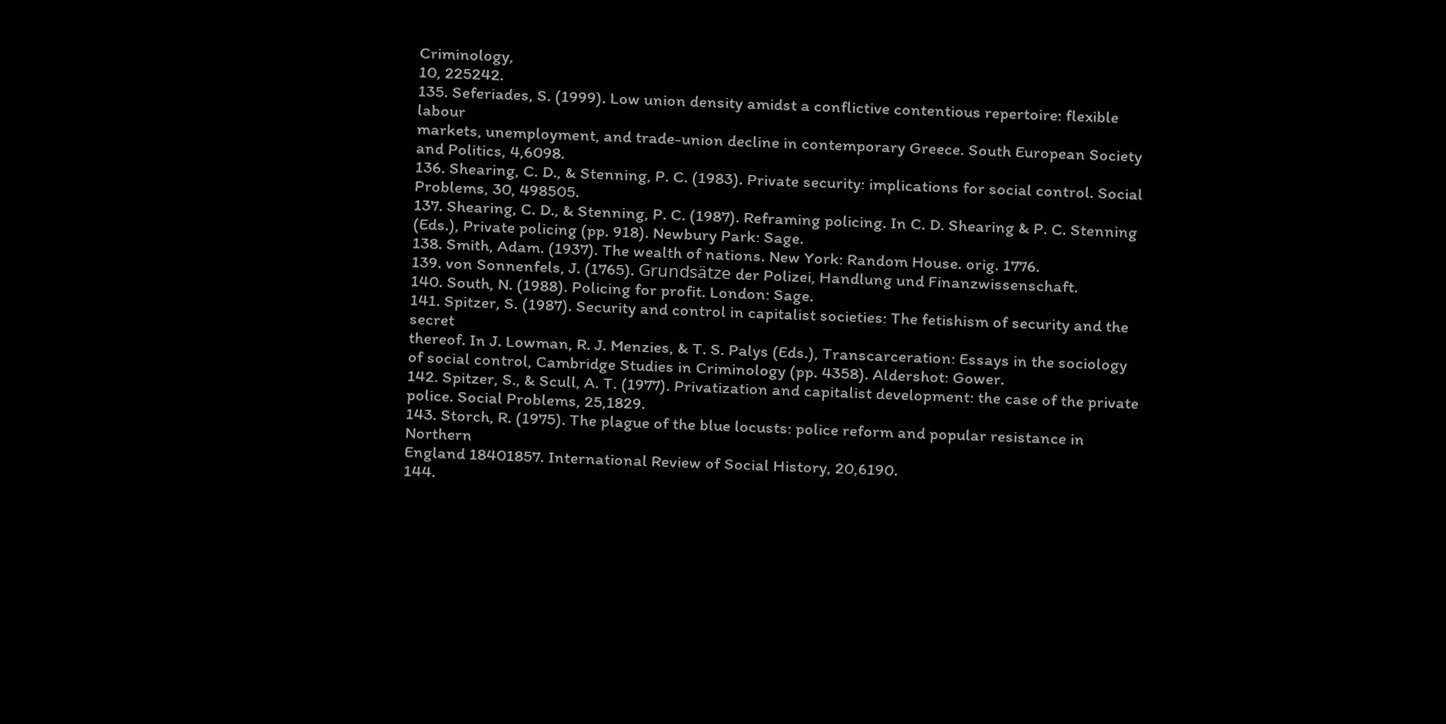Criminology,
10, 225242.
135. Seferiades, S. (1999). Low union density amidst a conflictive contentious repertoire: flexible labour
markets, unemployment, and trade-union decline in contemporary Greece. South European Society
and Politics, 4,6098.
136. Shearing, C. D., & Stenning, P. C. (1983). Private security: implications for social control. Social
Problems, 30, 498505.
137. Shearing, C. D., & Stenning, P. C. (1987). Reframing policing. In C. D. Shearing & P. C. Stenning
(Eds.), Private policing (pp. 918). Newbury Park: Sage.
138. Smith, Adam. (1937). The wealth of nations. New York: Random House. orig. 1776.
139. von Sonnenfels, J. (1765). Grundsätze der Polizei, Handlung und Finanzwissenschaft.
140. South, N. (1988). Policing for profit. London: Sage.
141. Spitzer, S. (1987). Security and control in capitalist societies: The fetishism of security and the secret
thereof. In J. Lowman, R. J. Menzies, & T. S. Palys (Eds.), Transcarceration: Essays in the sociology
of social control, Cambridge Studies in Criminology (pp. 4358). Aldershot: Gower.
142. Spitzer, S., & Scull, A. T. (1977). Privatization and capitalist development: the case of the private
police. Social Problems, 25,1829.
143. Storch, R. (1975). The plague of the blue locusts: police reform and popular resistance in Northern
England 18401857. International Review of Social History, 20,6190.
144.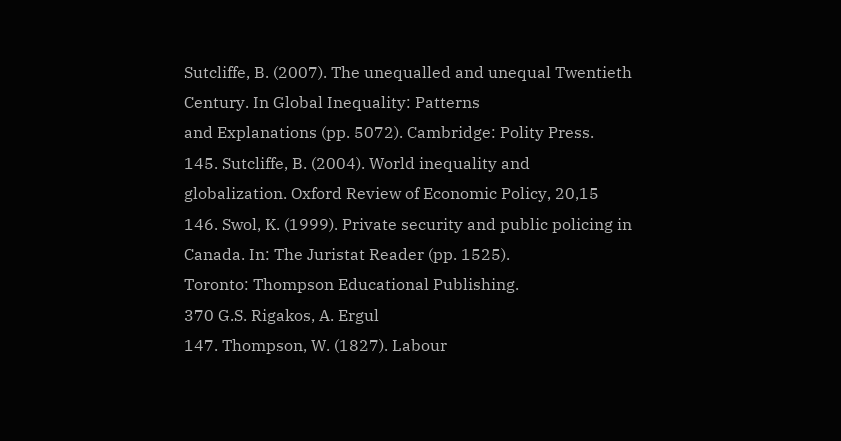Sutcliffe, B. (2007). The unequalled and unequal Twentieth Century. In Global Inequality: Patterns
and Explanations (pp. 5072). Cambridge: Polity Press.
145. Sutcliffe, B. (2004). World inequality and globalization. Oxford Review of Economic Policy, 20,15
146. Swol, K. (1999). Private security and public policing in Canada. In: The Juristat Reader (pp. 1525).
Toronto: Thompson Educational Publishing.
370 G.S. Rigakos, A. Ergul
147. Thompson, W. (1827). Labour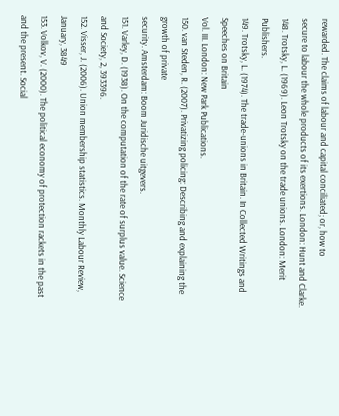rewarded. The claims of labour and capital conciliated; or, how to
secure to labour the whole products of its exertions. London: Hunt and Clarke.
148. Trotsky, L. (1969). Leon Trotsky on the trade unions. London: Merit Publishers.
149. Trotsky, L. (1974). The trade-unions in Britain. In Collected Writings and Speeches on Britain
Vol. III. London: New Park Publications.
150. van Steden, R. (2007). Privatizing policing: Describing and explaining the growth of private
security. Amsterdam: Boom Juridische uitgevers.
151. Varley, D. (1938). On the computation of the rate of surplus value. Science and Society, 2, 393396.
152. Visser, J. (2006). Union membership statistics. Monthly Labour Review, January, 3849
153. Volkov, V. (2000). The political economy of protection rackets in the past and the present. Social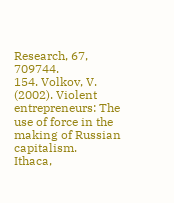Research, 67, 709744.
154. Volkov, V. (2002). Violent entrepreneurs: The use of force in the making of Russian capitalism.
Ithaca,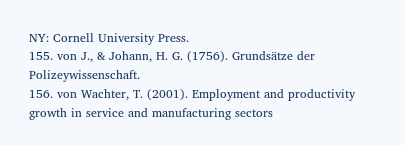NY: Cornell University Press.
155. von J., & Johann, H. G. (1756). Grundsätze der Polizeywissenschaft.
156. von Wachter, T. (2001). Employment and productivity growth in service and manufacturing sectors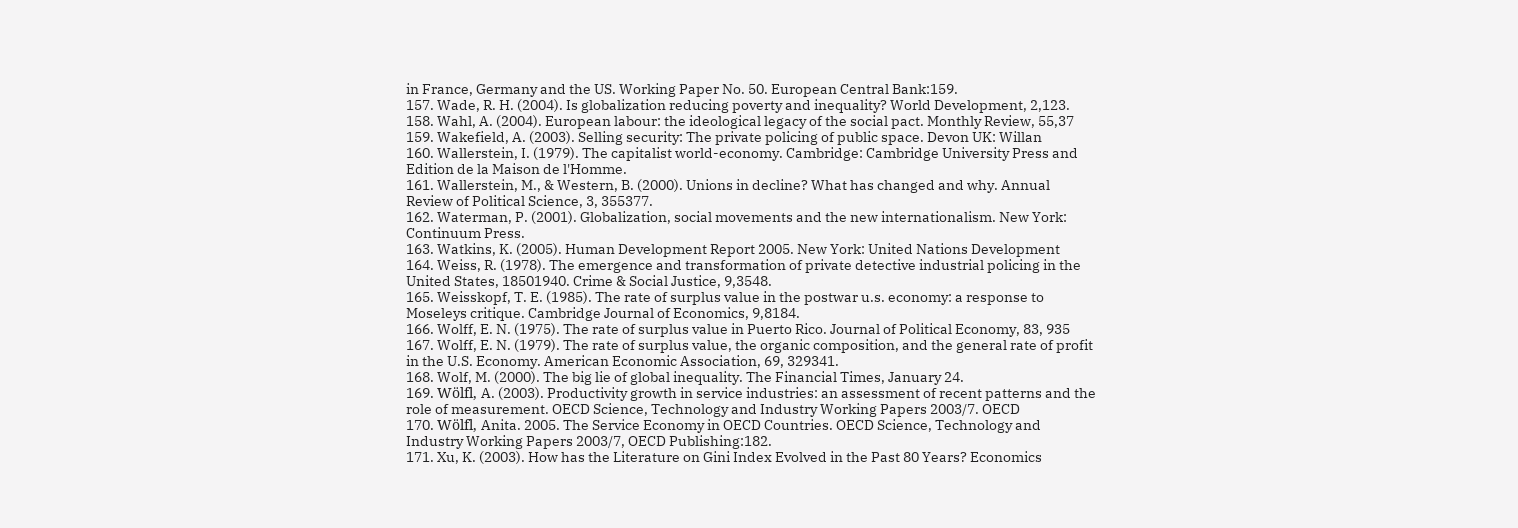in France, Germany and the US. Working Paper No. 50. European Central Bank:159.
157. Wade, R. H. (2004). Is globalization reducing poverty and inequality? World Development, 2,123.
158. Wahl, A. (2004). European labour: the ideological legacy of the social pact. Monthly Review, 55,37
159. Wakefield, A. (2003). Selling security: The private policing of public space. Devon UK: Willan
160. Wallerstein, I. (1979). The capitalist world-economy. Cambridge: Cambridge University Press and
Edition de la Maison de l'Homme.
161. Wallerstein, M., & Western, B. (2000). Unions in decline? What has changed and why. Annual
Review of Political Science, 3, 355377.
162. Waterman, P. (2001). Globalization, social movements and the new internationalism. New York:
Continuum Press.
163. Watkins, K. (2005). Human Development Report 2005. New York: United Nations Development
164. Weiss, R. (1978). The emergence and transformation of private detective industrial policing in the
United States, 18501940. Crime & Social Justice, 9,3548.
165. Weisskopf, T. E. (1985). The rate of surplus value in the postwar u.s. economy: a response to
Moseleys critique. Cambridge Journal of Economics, 9,8184.
166. Wolff, E. N. (1975). The rate of surplus value in Puerto Rico. Journal of Political Economy, 83, 935
167. Wolff, E. N. (1979). The rate of surplus value, the organic composition, and the general rate of profit
in the U.S. Economy. American Economic Association, 69, 329341.
168. Wolf, M. (2000). The big lie of global inequality. The Financial Times, January 24.
169. Wölfl, A. (2003). Productivity growth in service industries: an assessment of recent patterns and the
role of measurement. OECD Science, Technology and Industry Working Papers 2003/7. OECD
170. Wölfl, Anita. 2005. The Service Economy in OECD Countries. OECD Science, Technology and
Industry Working Papers 2003/7, OECD Publishing:182.
171. Xu, K. (2003). How has the Literature on Gini Index Evolved in the Past 80 Years? Economics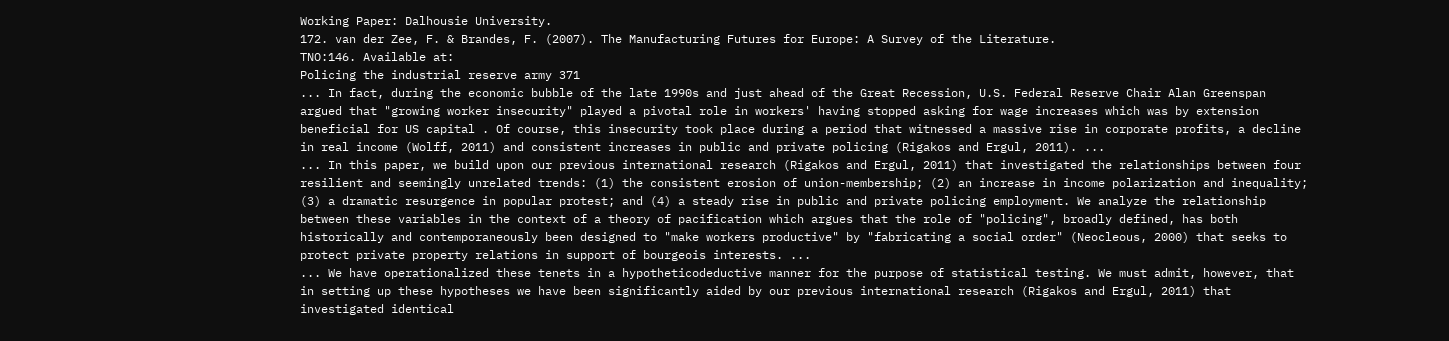Working Paper: Dalhousie University.
172. van der Zee, F. & Brandes, F. (2007). The Manufacturing Futures for Europe: A Survey of the Literature.
TNO:146. Available at:
Policing the industrial reserve army 371
... In fact, during the economic bubble of the late 1990s and just ahead of the Great Recession, U.S. Federal Reserve Chair Alan Greenspan argued that "growing worker insecurity" played a pivotal role in workers' having stopped asking for wage increases which was by extension beneficial for US capital . Of course, this insecurity took place during a period that witnessed a massive rise in corporate profits, a decline in real income (Wolff, 2011) and consistent increases in public and private policing (Rigakos and Ergul, 2011). ...
... In this paper, we build upon our previous international research (Rigakos and Ergul, 2011) that investigated the relationships between four resilient and seemingly unrelated trends: (1) the consistent erosion of union-membership; (2) an increase in income polarization and inequality; (3) a dramatic resurgence in popular protest; and (4) a steady rise in public and private policing employment. We analyze the relationship between these variables in the context of a theory of pacification which argues that the role of "policing", broadly defined, has both historically and contemporaneously been designed to "make workers productive" by "fabricating a social order" (Neocleous, 2000) that seeks to protect private property relations in support of bourgeois interests. ...
... We have operationalized these tenets in a hypotheticodeductive manner for the purpose of statistical testing. We must admit, however, that in setting up these hypotheses we have been significantly aided by our previous international research (Rigakos and Ergul, 2011) that investigated identical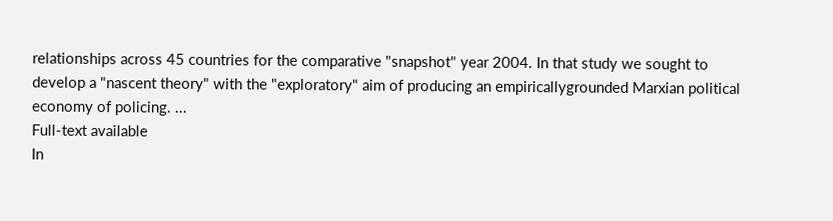relationships across 45 countries for the comparative "snapshot" year 2004. In that study we sought to develop a "nascent theory" with the "exploratory" aim of producing an empiricallygrounded Marxian political economy of policing. ...
Full-text available
In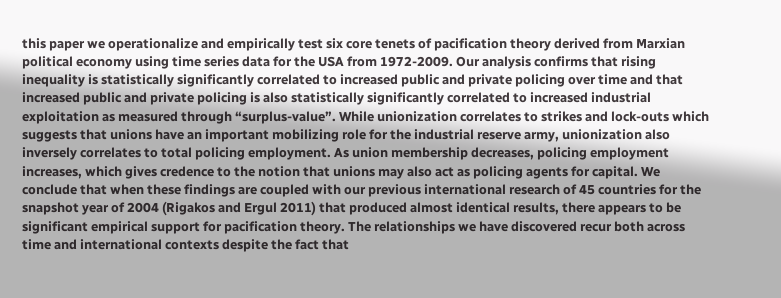this paper we operationalize and empirically test six core tenets of pacification theory derived from Marxian political economy using time series data for the USA from 1972-2009. Our analysis confirms that rising inequality is statistically significantly correlated to increased public and private policing over time and that increased public and private policing is also statistically significantly correlated to increased industrial exploitation as measured through “surplus-value”. While unionization correlates to strikes and lock-outs which suggests that unions have an important mobilizing role for the industrial reserve army, unionization also inversely correlates to total policing employment. As union membership decreases, policing employment increases, which gives credence to the notion that unions may also act as policing agents for capital. We conclude that when these findings are coupled with our previous international research of 45 countries for the snapshot year of 2004 (Rigakos and Ergul 2011) that produced almost identical results, there appears to be significant empirical support for pacification theory. The relationships we have discovered recur both across time and international contexts despite the fact that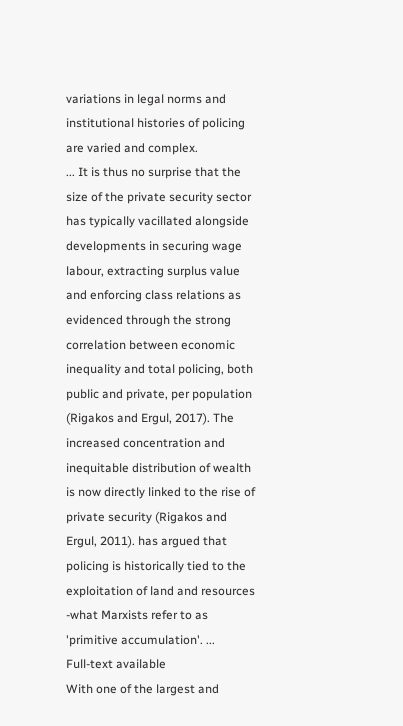variations in legal norms and institutional histories of policing are varied and complex.
... It is thus no surprise that the size of the private security sector has typically vacillated alongside developments in securing wage labour, extracting surplus value and enforcing class relations as evidenced through the strong correlation between economic inequality and total policing, both public and private, per population (Rigakos and Ergul, 2017). The increased concentration and inequitable distribution of wealth is now directly linked to the rise of private security (Rigakos and Ergul, 2011). has argued that policing is historically tied to the exploitation of land and resources -what Marxists refer to as 'primitive accumulation'. ...
Full-text available
With one of the largest and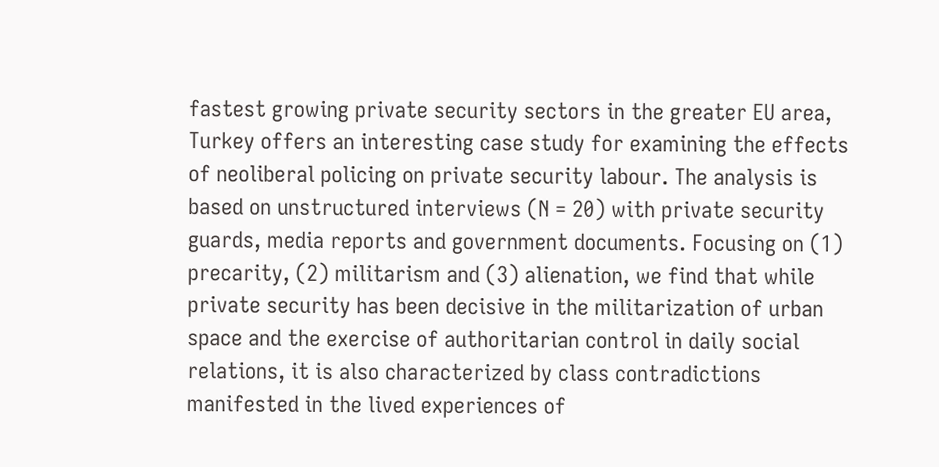fastest growing private security sectors in the greater EU area, Turkey offers an interesting case study for examining the effects of neoliberal policing on private security labour. The analysis is based on unstructured interviews (N = 20) with private security guards, media reports and government documents. Focusing on (1) precarity, (2) militarism and (3) alienation, we find that while private security has been decisive in the militarization of urban space and the exercise of authoritarian control in daily social relations, it is also characterized by class contradictions manifested in the lived experiences of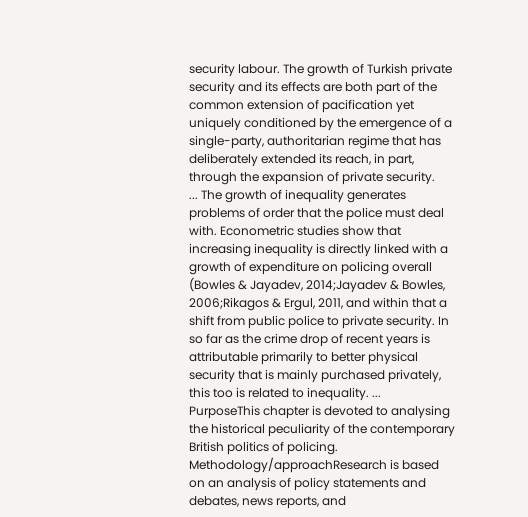security labour. The growth of Turkish private security and its effects are both part of the common extension of pacification yet uniquely conditioned by the emergence of a single-party, authoritarian regime that has deliberately extended its reach, in part, through the expansion of private security.
... The growth of inequality generates problems of order that the police must deal with. Econometric studies show that increasing inequality is directly linked with a growth of expenditure on policing overall (Bowles & Jayadev, 2014;Jayadev & Bowles, 2006;Rikagos & Ergul, 2011, and within that a shift from public police to private security. In so far as the crime drop of recent years is attributable primarily to better physical security that is mainly purchased privately, this too is related to inequality. ...
PurposeThis chapter is devoted to analysing the historical peculiarity of the contemporary British politics of policing. Methodology/approachResearch is based on an analysis of policy statements and debates, news reports, and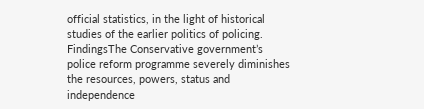official statistics, in the light of historical studies of the earlier politics of policing. FindingsThe Conservative government’s police reform programme severely diminishes the resources, powers, status and independence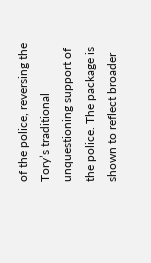of the police, reversing the Tory’s traditional unquestioning support of the police. The package is shown to reflect broader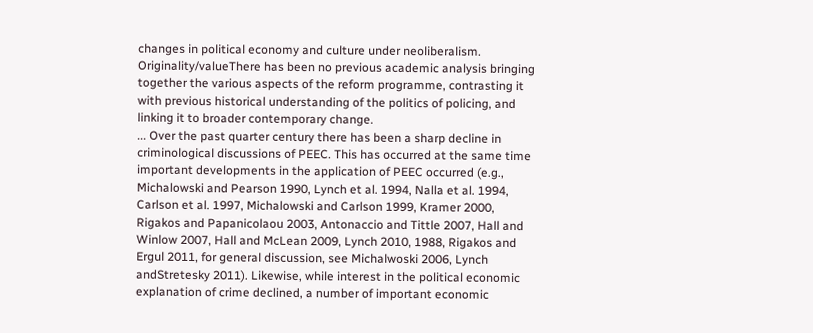changes in political economy and culture under neoliberalism. Originality/valueThere has been no previous academic analysis bringing together the various aspects of the reform programme, contrasting it with previous historical understanding of the politics of policing, and linking it to broader contemporary change.
... Over the past quarter century there has been a sharp decline in criminological discussions of PEEC. This has occurred at the same time important developments in the application of PEEC occurred (e.g., Michalowski and Pearson 1990, Lynch et al. 1994, Nalla et al. 1994, Carlson et al. 1997, Michalowski and Carlson 1999, Kramer 2000, Rigakos and Papanicolaou 2003, Antonaccio and Tittle 2007, Hall and Winlow 2007, Hall and McLean 2009, Lynch 2010, 1988, Rigakos and Ergul 2011, for general discussion, see Michalwoski 2006, Lynch andStretesky 2011). Likewise, while interest in the political economic explanation of crime declined, a number of important economic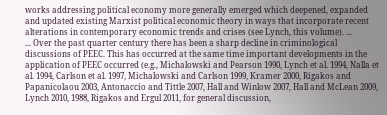works addressing political economy more generally emerged which deepened, expanded and updated existing Marxist political economic theory in ways that incorporate recent alterations in contemporary economic trends and crises (see Lynch, this volume). ...
... Over the past quarter century there has been a sharp decline in criminological discussions of PEEC. This has occurred at the same time important developments in the application of PEEC occurred (e.g., Michalowski and Pearson 1990, Lynch et al. 1994, Nalla et al. 1994, Carlson et al. 1997, Michalowski and Carlson 1999, Kramer 2000, Rigakos and Papanicolaou 2003, Antonaccio and Tittle 2007, Hall and Winlow 2007, Hall and McLean 2009, Lynch 2010, 1988, Rigakos and Ergul 2011, for general discussion,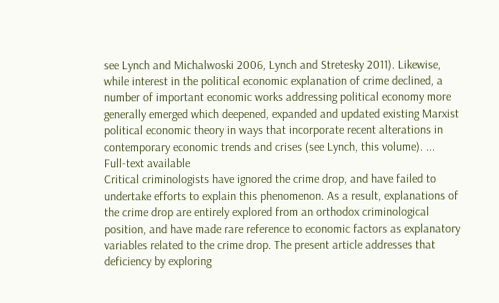see Lynch and Michalwoski 2006, Lynch and Stretesky 2011). Likewise, while interest in the political economic explanation of crime declined, a number of important economic works addressing political economy more generally emerged which deepened, expanded and updated existing Marxist political economic theory in ways that incorporate recent alterations in contemporary economic trends and crises (see Lynch, this volume). ...
Full-text available
Critical criminologists have ignored the crime drop, and have failed to undertake efforts to explain this phenomenon. As a result, explanations of the crime drop are entirely explored from an orthodox criminological position, and have made rare reference to economic factors as explanatory variables related to the crime drop. The present article addresses that deficiency by exploring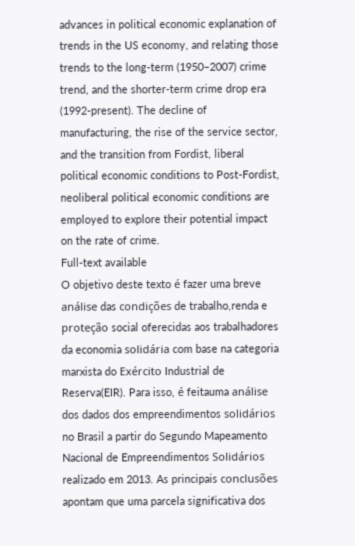advances in political economic explanation of trends in the US economy, and relating those trends to the long-term (1950–2007) crime trend, and the shorter-term crime drop era (1992-present). The decline of manufacturing, the rise of the service sector, and the transition from Fordist, liberal political economic conditions to Post-Fordist, neoliberal political economic conditions are employed to explore their potential impact on the rate of crime.
Full-text available
O objetivo deste texto é fazer uma breve análise das condições de trabalho,renda e proteção social oferecidas aos trabalhadores da economia solidária com base na categoria marxista do Exército Industrial de Reserva(EIR). Para isso, é feitauma análise dos dados dos empreendimentos solidários no Brasil a partir do Segundo Mapeamento Nacional de Empreendimentos Solidários realizado em 2013. As principais conclusões apontam que uma parcela significativa dos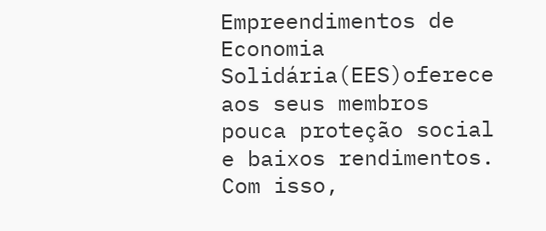Empreendimentos de Economia Solidária(EES)oferece aos seus membros pouca proteção social e baixos rendimentos. Com isso,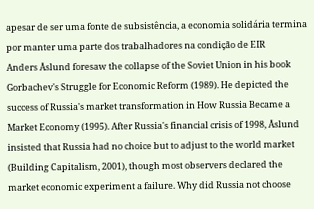apesar de ser uma fonte de subsistência, a economia solidária termina por manter uma parte dos trabalhadores na condição de EIR
Anders Åslund foresaw the collapse of the Soviet Union in his book Gorbachev's Struggle for Economic Reform (1989). He depicted the success of Russia's market transformation in How Russia Became a Market Economy (1995). After Russia's financial crisis of 1998, Åslund insisted that Russia had no choice but to adjust to the world market (Building Capitalism, 2001), though most observers declared the market economic experiment a failure. Why did Russia not choose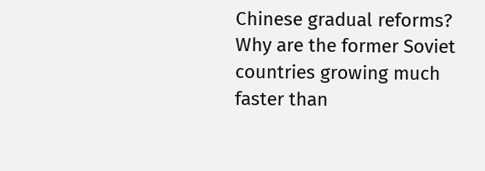Chinese gradual reforms? Why are the former Soviet countries growing much faster than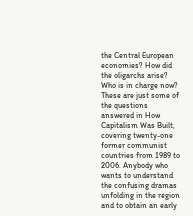the Central European economies? How did the oligarchs arise? Who is in charge now? These are just some of the questions answered in How Capitalism Was Built, covering twenty-one former communist countries from 1989 to 2006. Anybody who wants to understand the confusing dramas unfolding in the region and to obtain an early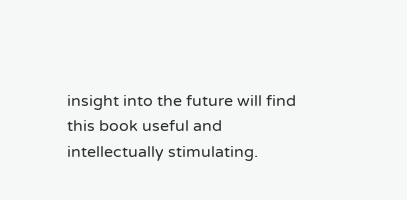insight into the future will find this book useful and intellectually stimulating.